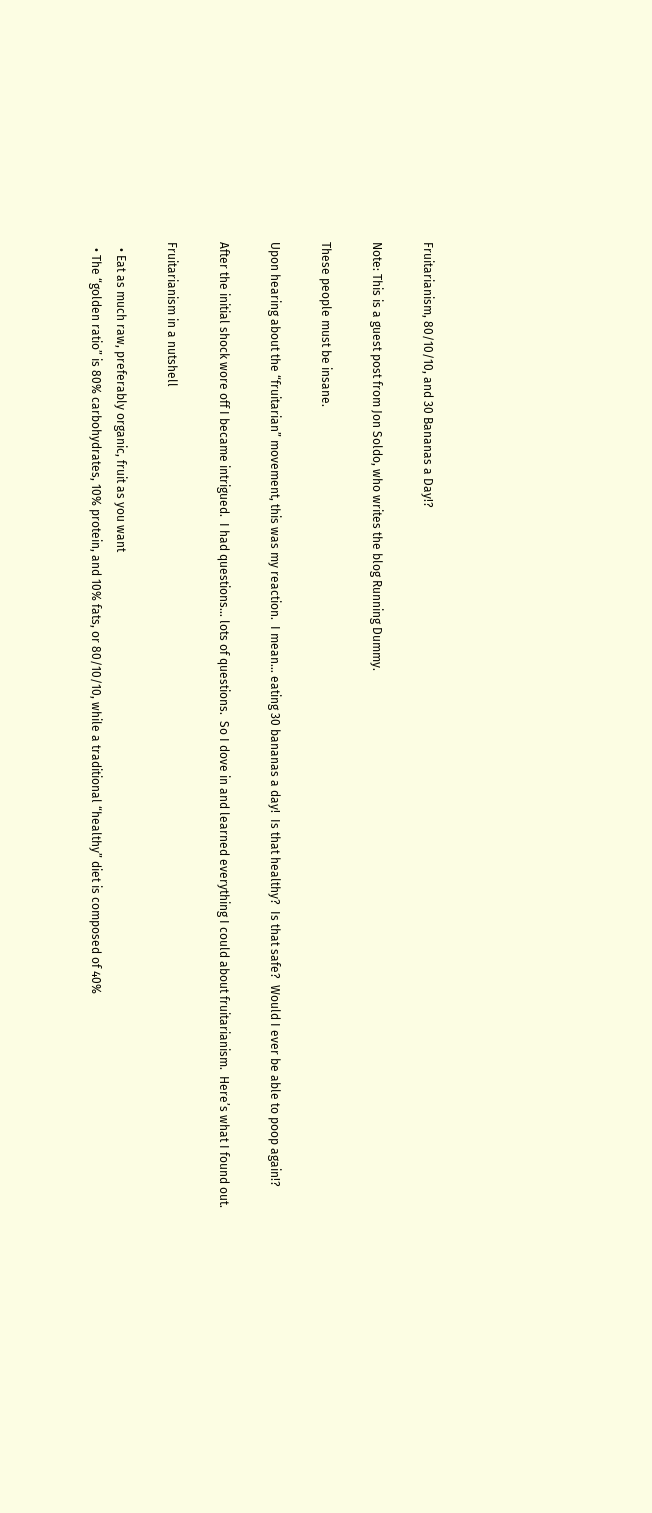Fruitarianism, 80/10/10, and 30 Bananas a Day!?

Note: This is a guest post from Jon Soldo, who writes the blog Running Dummy.

These people must be insane.

Upon hearing about the “fruitarian” movement, this was my reaction.  I mean… eating 30 bananas a day!  Is that healthy?  Is that safe?  Would I ever be able to poop again!?

After the initial shock wore off I became intrigued.  I had questions… lots of questions.  So I dove in and learned everything I could about fruitarianism.  Here’s what I found out.

Fruitarianism in a nutshell

  • Eat as much raw, preferably organic, fruit as you want
  • The “golden ratio” is 80% carbohydrates, 10% protein, and 10% fats, or 80/10/10, while a traditional “healthy” diet is composed of 40%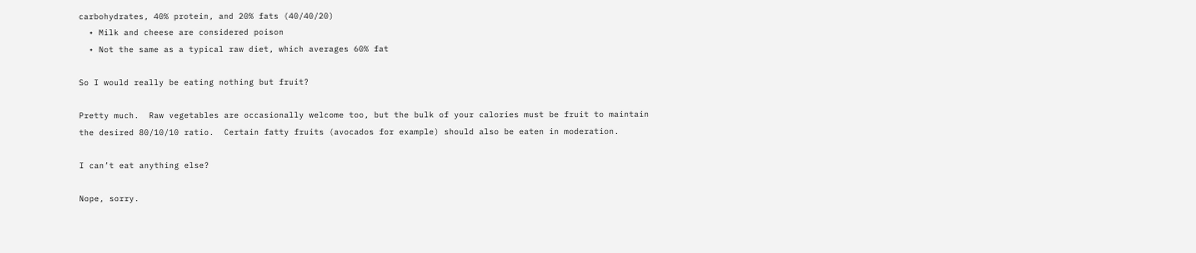carbohydrates, 40% protein, and 20% fats (40/40/20)
  • Milk and cheese are considered poison
  • Not the same as a typical raw diet, which averages 60% fat

So I would really be eating nothing but fruit?

Pretty much.  Raw vegetables are occasionally welcome too, but the bulk of your calories must be fruit to maintain the desired 80/10/10 ratio.  Certain fatty fruits (avocados for example) should also be eaten in moderation.

I can’t eat anything else?

Nope, sorry.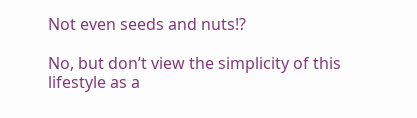Not even seeds and nuts!?

No, but don’t view the simplicity of this lifestyle as a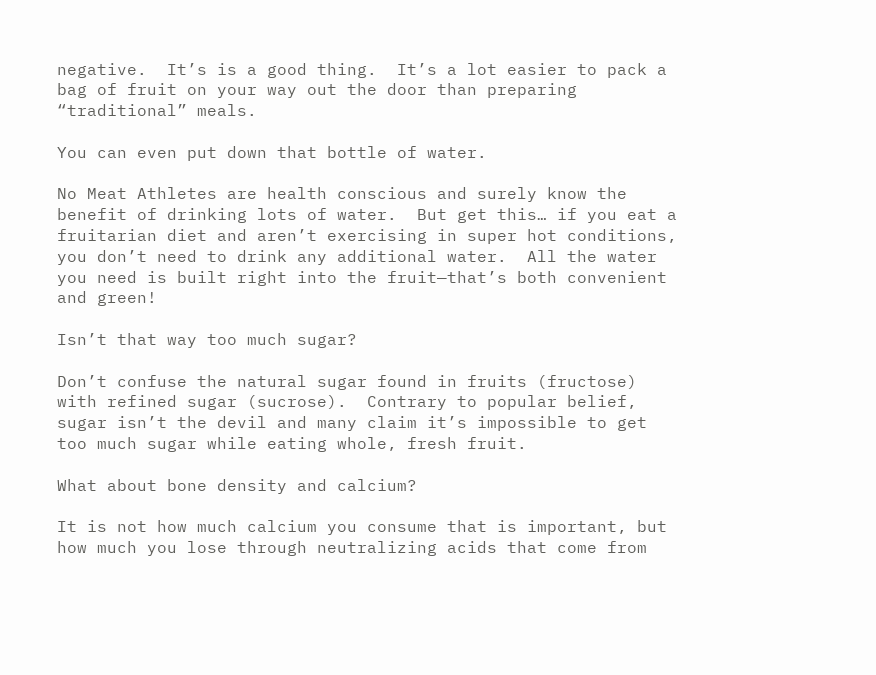negative.  It’s is a good thing.  It’s a lot easier to pack a bag of fruit on your way out the door than preparing “traditional” meals.

You can even put down that bottle of water.

No Meat Athletes are health conscious and surely know the benefit of drinking lots of water.  But get this… if you eat a fruitarian diet and aren’t exercising in super hot conditions, you don’t need to drink any additional water.  All the water you need is built right into the fruit—that’s both convenient and green!

Isn’t that way too much sugar?

Don’t confuse the natural sugar found in fruits (fructose) with refined sugar (sucrose).  Contrary to popular belief, sugar isn’t the devil and many claim it’s impossible to get too much sugar while eating whole, fresh fruit.

What about bone density and calcium?

It is not how much calcium you consume that is important, but how much you lose through neutralizing acids that come from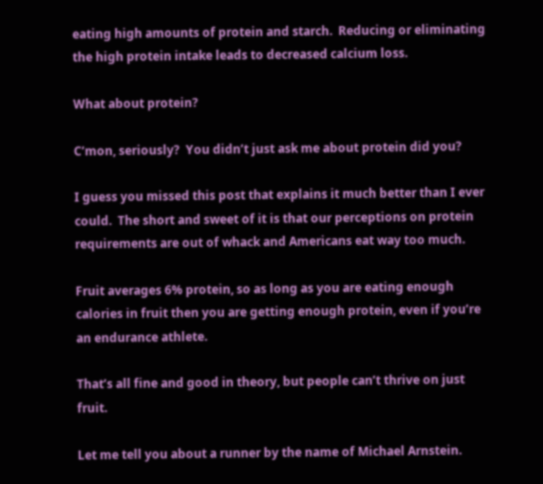eating high amounts of protein and starch.  Reducing or eliminating the high protein intake leads to decreased calcium loss.

What about protein?

C’mon, seriously?  You didn’t just ask me about protein did you?

I guess you missed this post that explains it much better than I ever could.  The short and sweet of it is that our perceptions on protein requirements are out of whack and Americans eat way too much.

Fruit averages 6% protein, so as long as you are eating enough calories in fruit then you are getting enough protein, even if you’re an endurance athlete.

That’s all fine and good in theory, but people can’t thrive on just fruit.

Let me tell you about a runner by the name of Michael Arnstein.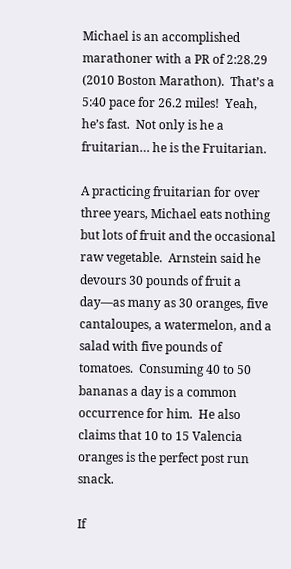Michael is an accomplished marathoner with a PR of 2:28.29 (2010 Boston Marathon).  That’s a 5:40 pace for 26.2 miles!  Yeah, he’s fast.  Not only is he a fruitarian… he is the Fruitarian.

A practicing fruitarian for over three years, Michael eats nothing but lots of fruit and the occasional raw vegetable.  Arnstein said he devours 30 pounds of fruit a day—as many as 30 oranges, five cantaloupes, a watermelon, and a salad with five pounds of tomatoes.  Consuming 40 to 50 bananas a day is a common occurrence for him.  He also claims that 10 to 15 Valencia oranges is the perfect post run snack.

If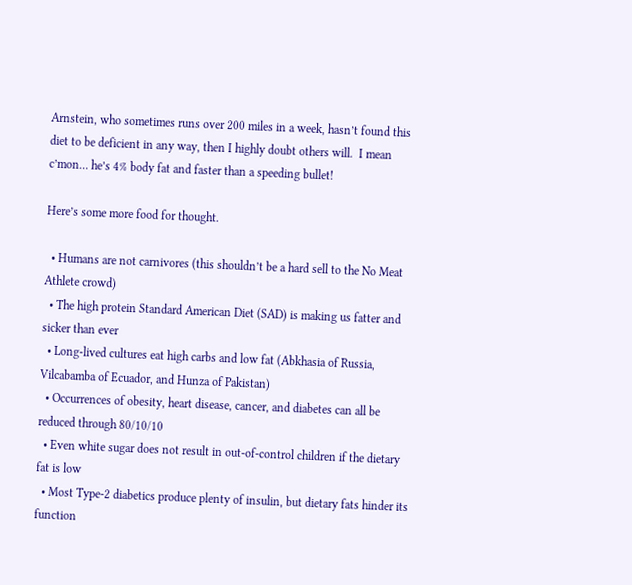Arnstein, who sometimes runs over 200 miles in a week, hasn’t found this diet to be deficient in any way, then I highly doubt others will.  I mean c’mon… he’s 4% body fat and faster than a speeding bullet!

Here’s some more food for thought.

  • Humans are not carnivores (this shouldn’t be a hard sell to the No Meat Athlete crowd)
  • The high protein Standard American Diet (SAD) is making us fatter and sicker than ever
  • Long-lived cultures eat high carbs and low fat (Abkhasia of Russia, Vilcabamba of Ecuador, and Hunza of Pakistan)
  • Occurrences of obesity, heart disease, cancer, and diabetes can all be reduced through 80/10/10
  • Even white sugar does not result in out-of-control children if the dietary fat is low
  • Most Type-2 diabetics produce plenty of insulin, but dietary fats hinder its function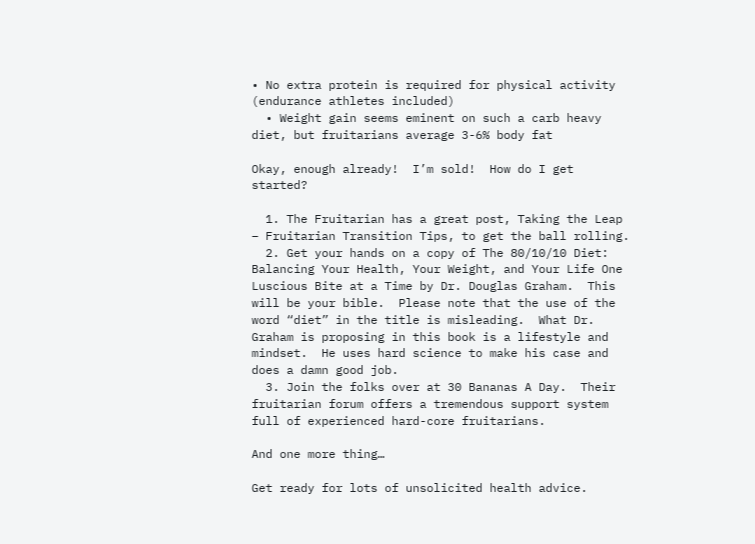• No extra protein is required for physical activity (endurance athletes included)
  • Weight gain seems eminent on such a carb heavy diet, but fruitarians average 3-6% body fat

Okay, enough already!  I’m sold!  How do I get started?

  1. The Fruitarian has a great post, Taking the Leap – Fruitarian Transition Tips, to get the ball rolling.
  2. Get your hands on a copy of The 80/10/10 Diet: Balancing Your Health, Your Weight, and Your Life One Luscious Bite at a Time by Dr. Douglas Graham.  This will be your bible.  Please note that the use of the word “diet” in the title is misleading.  What Dr. Graham is proposing in this book is a lifestyle and mindset.  He uses hard science to make his case and does a damn good job.
  3. Join the folks over at 30 Bananas A Day.  Their fruitarian forum offers a tremendous support system full of experienced hard-core fruitarians.

And one more thing…

Get ready for lots of unsolicited health advice.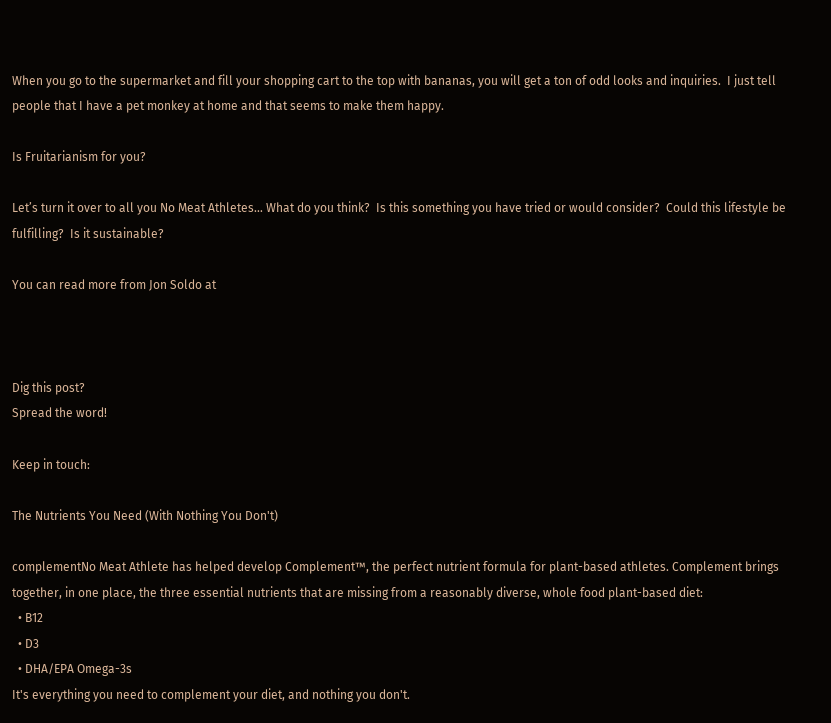When you go to the supermarket and fill your shopping cart to the top with bananas, you will get a ton of odd looks and inquiries.  I just tell people that I have a pet monkey at home and that seems to make them happy.

Is Fruitarianism for you?

Let’s turn it over to all you No Meat Athletes… What do you think?  Is this something you have tried or would consider?  Could this lifestyle be fulfilling?  Is it sustainable?

You can read more from Jon Soldo at



Dig this post?
Spread the word!

Keep in touch:

The Nutrients You Need (With Nothing You Don't)

complementNo Meat Athlete has helped develop Complement™, the perfect nutrient formula for plant-based athletes. Complement brings together, in one place, the three essential nutrients that are missing from a reasonably diverse, whole food plant-based diet:
  • B12
  • D3
  • DHA/EPA Omega-3s
It's everything you need to complement your diet, and nothing you don't.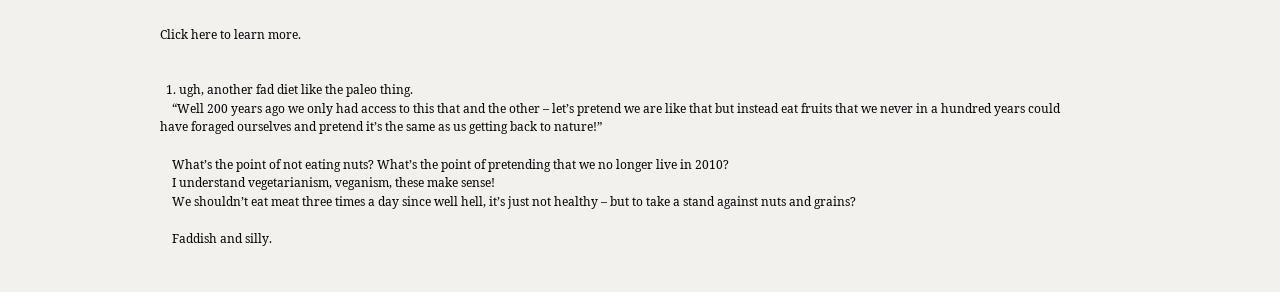Click here to learn more.


  1. ugh, another fad diet like the paleo thing.
    “Well 200 years ago we only had access to this that and the other – let’s pretend we are like that but instead eat fruits that we never in a hundred years could have foraged ourselves and pretend it’s the same as us getting back to nature!”

    What’s the point of not eating nuts? What’s the point of pretending that we no longer live in 2010?
    I understand vegetarianism, veganism, these make sense!
    We shouldn’t eat meat three times a day since well hell, it’s just not healthy – but to take a stand against nuts and grains?

    Faddish and silly.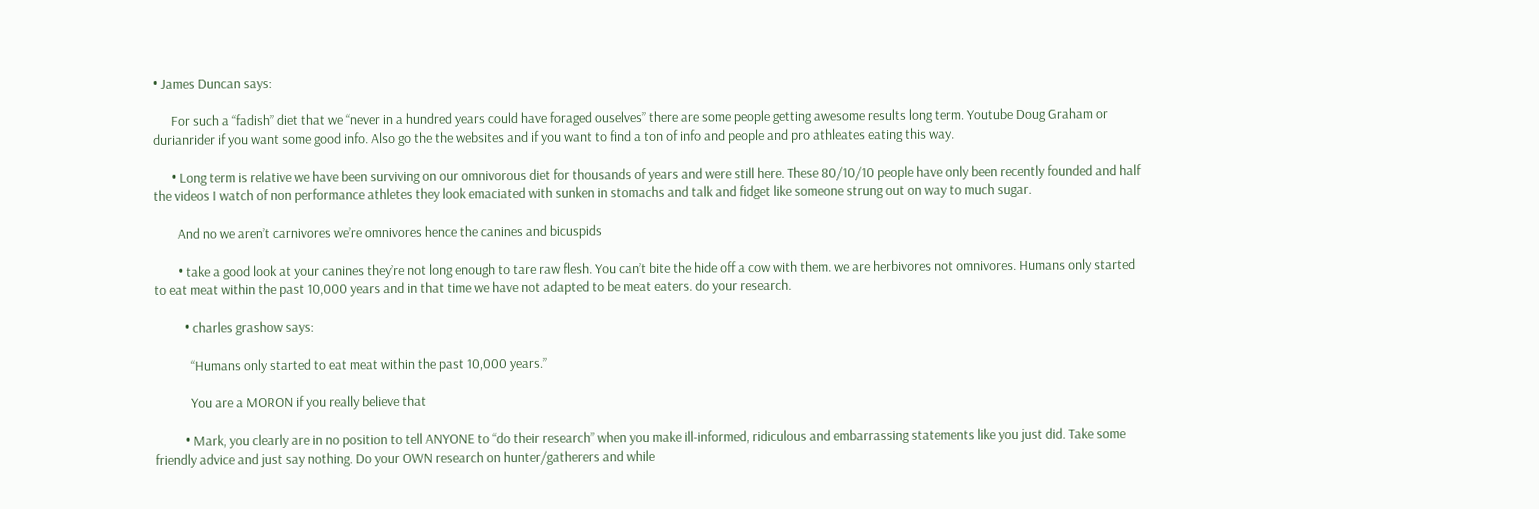• James Duncan says:

      For such a “fadish” diet that we “never in a hundred years could have foraged ouselves” there are some people getting awesome results long term. Youtube Doug Graham or durianrider if you want some good info. Also go the the websites and if you want to find a ton of info and people and pro athleates eating this way.

      • Long term is relative we have been surviving on our omnivorous diet for thousands of years and were still here. These 80/10/10 people have only been recently founded and half the videos I watch of non performance athletes they look emaciated with sunken in stomachs and talk and fidget like someone strung out on way to much sugar.

        And no we aren’t carnivores we’re omnivores hence the canines and bicuspids

        • take a good look at your canines they’re not long enough to tare raw flesh. You can’t bite the hide off a cow with them. we are herbivores not omnivores. Humans only started to eat meat within the past 10,000 years and in that time we have not adapted to be meat eaters. do your research.

          • charles grashow says:

            “Humans only started to eat meat within the past 10,000 years.”

            You are a MORON if you really believe that

          • Mark, you clearly are in no position to tell ANYONE to “do their research” when you make ill-informed, ridiculous and embarrassing statements like you just did. Take some friendly advice and just say nothing. Do your OWN research on hunter/gatherers and while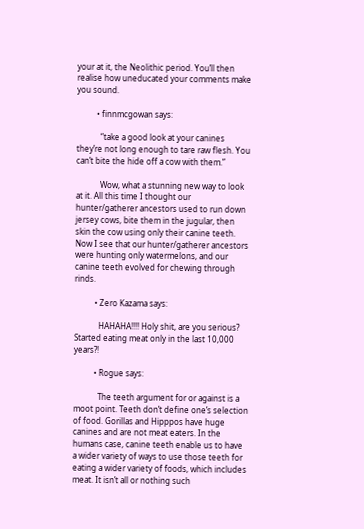your at it, the Neolithic period. You’ll then realise how uneducated your comments make you sound.

          • finnmcgowan says:

            “take a good look at your canines they’re not long enough to tare raw flesh. You can’t bite the hide off a cow with them.”

            Wow, what a stunning new way to look at it. All this time I thought our hunter/gatherer ancestors used to run down jersey cows, bite them in the jugular, then skin the cow using only their canine teeth. Now I see that our hunter/gatherer ancestors were hunting only watermelons, and our canine teeth evolved for chewing through rinds.

          • Zero Kazama says:

            HAHAHA!!!! Holy shit, are you serious? Started eating meat only in the last 10,000 years?!

          • Rogue says:

            The teeth argument for or against is a moot point. Teeth don’t define one’s selection of food. Gorillas and Hipppos have huge canines and are not meat eaters. In the humans case, canine teeth enable us to have a wider variety of ways to use those teeth for eating a wider variety of foods, which includes meat. It isn’t all or nothing such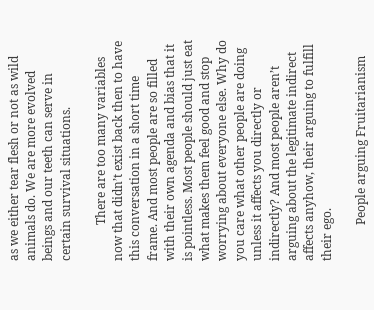as we either tear flesh or not as wild animals do. We are more evolved beings and our teeth can serve in certain survival situations.

            There are too many variables now that didn’t exist back then to have this conversation in a short time frame. And most people are so filled with their own agenda and bias that it is pointless. Most people should just eat what makes them feel good and stop worrying about everyone else. Why do you care what other people are doing unless it affects you directly or indirectly? And most people aren’t arguing about the legitimate indirect affects anyhow, their arguing to fulfill their ego.

            People arguing Fruitarianism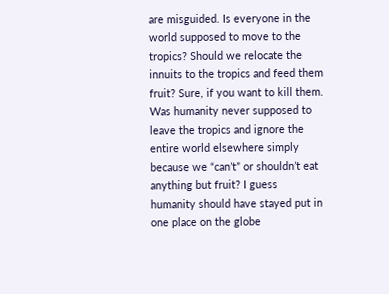are misguided. Is everyone in the world supposed to move to the tropics? Should we relocate the innuits to the tropics and feed them fruit? Sure, if you want to kill them. Was humanity never supposed to leave the tropics and ignore the entire world elsewhere simply because we “can’t” or shouldn’t eat anything but fruit? I guess humanity should have stayed put in one place on the globe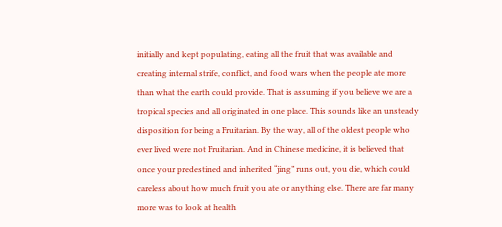initially and kept populating, eating all the fruit that was available and creating internal strife, conflict, and food wars when the people ate more than what the earth could provide. That is assuming if you believe we are a tropical species and all originated in one place. This sounds like an unsteady disposition for being a Fruitarian. By the way, all of the oldest people who ever lived were not Fruitarian. And in Chinese medicine, it is believed that once your predestined and inherited “jing” runs out, you die, which could careless about how much fruit you ate or anything else. There are far many more was to look at health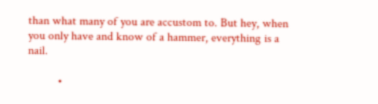than what many of you are accustom to. But hey, when you only have and know of a hammer, everything is a nail.

          •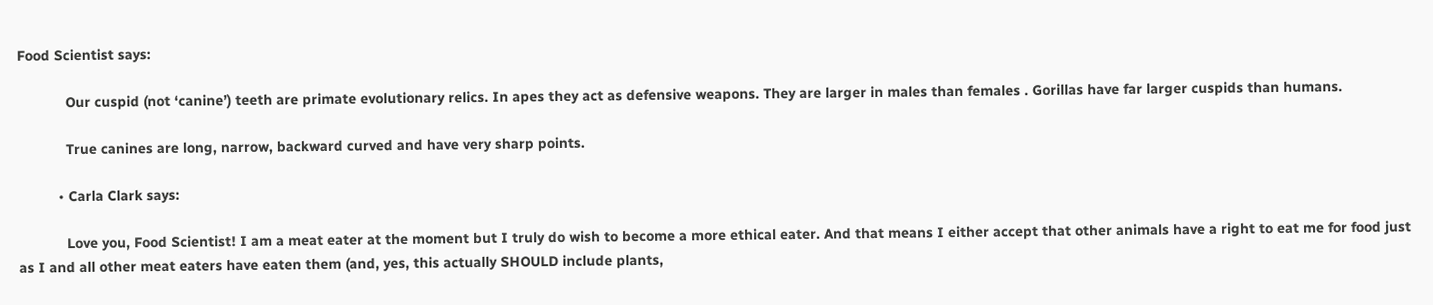Food Scientist says:

            Our cuspid (not ‘canine’) teeth are primate evolutionary relics. In apes they act as defensive weapons. They are larger in males than females . Gorillas have far larger cuspids than humans.

            True canines are long, narrow, backward curved and have very sharp points.

          • Carla Clark says:

            Love you, Food Scientist! I am a meat eater at the moment but I truly do wish to become a more ethical eater. And that means I either accept that other animals have a right to eat me for food just as I and all other meat eaters have eaten them (and, yes, this actually SHOULD include plants,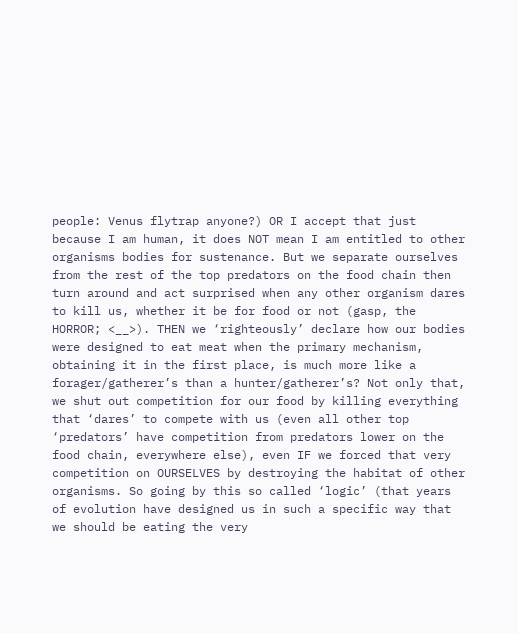people: Venus flytrap anyone?) OR I accept that just because I am human, it does NOT mean I am entitled to other organisms bodies for sustenance. But we separate ourselves from the rest of the top predators on the food chain then turn around and act surprised when any other organism dares to kill us, whether it be for food or not (gasp, the HORROR; <__>). THEN we ‘righteously’ declare how our bodies were designed to eat meat when the primary mechanism, obtaining it in the first place, is much more like a forager/gatherer’s than a hunter/gatherer’s? Not only that, we shut out competition for our food by killing everything that ‘dares’ to compete with us (even all other top ‘predators’ have competition from predators lower on the food chain, everywhere else), even IF we forced that very competition on OURSELVES by destroying the habitat of other organisms. So going by this so called ‘logic’ (that years of evolution have designed us in such a specific way that we should be eating the very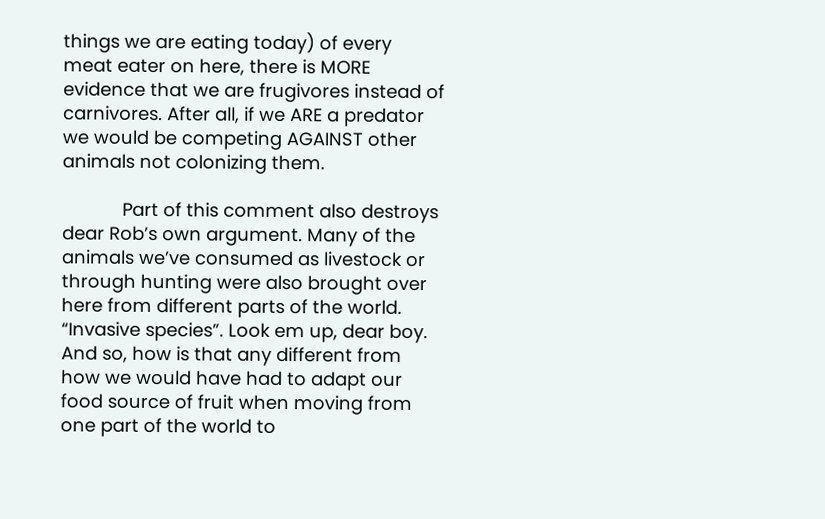things we are eating today) of every meat eater on here, there is MORE evidence that we are frugivores instead of carnivores. After all, if we ARE a predator we would be competing AGAINST other animals not colonizing them.

            Part of this comment also destroys dear Rob’s own argument. Many of the animals we’ve consumed as livestock or through hunting were also brought over here from different parts of the world. “Invasive species”. Look em up, dear boy. And so, how is that any different from how we would have had to adapt our food source of fruit when moving from one part of the world to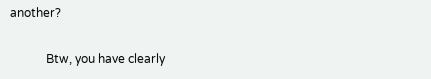another?

            Btw, you have clearly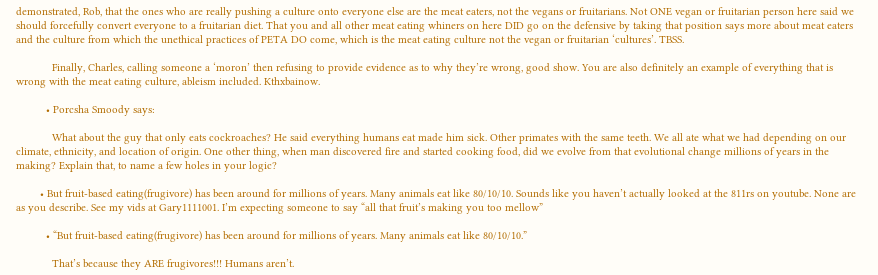demonstrated, Rob, that the ones who are really pushing a culture onto everyone else are the meat eaters, not the vegans or fruitarians. Not ONE vegan or fruitarian person here said we should forcefully convert everyone to a fruitarian diet. That you and all other meat eating whiners on here DID go on the defensive by taking that position says more about meat eaters and the culture from which the unethical practices of PETA DO come, which is the meat eating culture not the vegan or fruitarian ‘cultures’. TBSS.

            Finally, Charles, calling someone a ‘moron’ then refusing to provide evidence as to why they’re wrong, good show. You are also definitely an example of everything that is wrong with the meat eating culture, ableism included. Kthxbainow.

          • Porcsha Smoody says:

            What about the guy that only eats cockroaches? He said everything humans eat made him sick. Other primates with the same teeth. We all ate what we had depending on our climate, ethnicity, and location of origin. One other thing, when man discovered fire and started cooking food, did we evolve from that evolutional change millions of years in the making? Explain that, to name a few holes in your logic?

        • But fruit-based eating(frugivore) has been around for millions of years. Many animals eat like 80/10/10. Sounds like you haven’t actually looked at the 811rs on youtube. None are as you describe. See my vids at Gary1111001. I’m expecting someone to say “all that fruit’s making you too mellow”

          • “But fruit-based eating(frugivore) has been around for millions of years. Many animals eat like 80/10/10.”

            That’s because they ARE frugivores!!! Humans aren’t.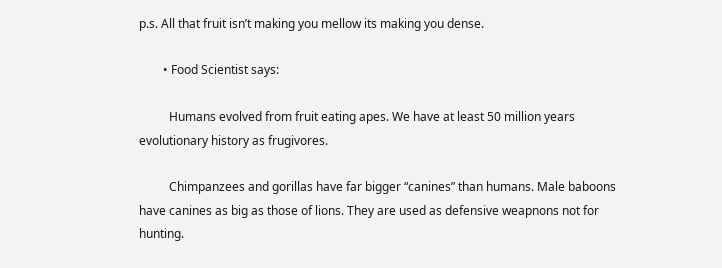p.s. All that fruit isn’t making you mellow its making you dense.

        • Food Scientist says:

          Humans evolved from fruit eating apes. We have at least 50 million years evolutionary history as frugivores.

          Chimpanzees and gorillas have far bigger “canines” than humans. Male baboons have canines as big as those of lions. They are used as defensive weapnons not for hunting.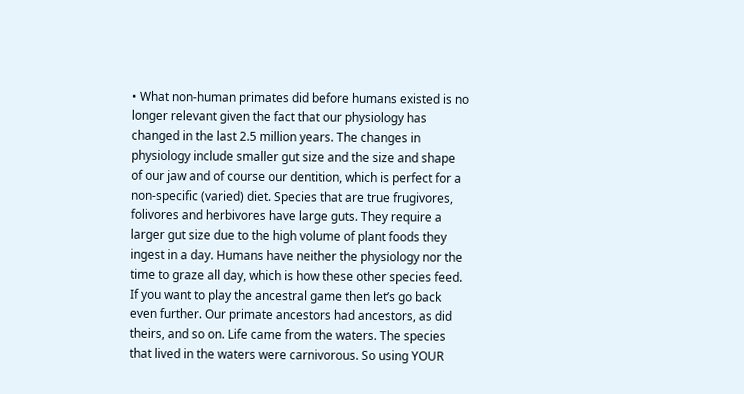• What non-human primates did before humans existed is no longer relevant given the fact that our physiology has changed in the last 2.5 million years. The changes in physiology include smaller gut size and the size and shape of our jaw and of course our dentition, which is perfect for a non-specific (varied) diet. Species that are true frugivores, folivores and herbivores have large guts. They require a larger gut size due to the high volume of plant foods they ingest in a day. Humans have neither the physiology nor the time to graze all day, which is how these other species feed. If you want to play the ancestral game then let’s go back even further. Our primate ancestors had ancestors, as did theirs, and so on. Life came from the waters. The species that lived in the waters were carnivorous. So using YOUR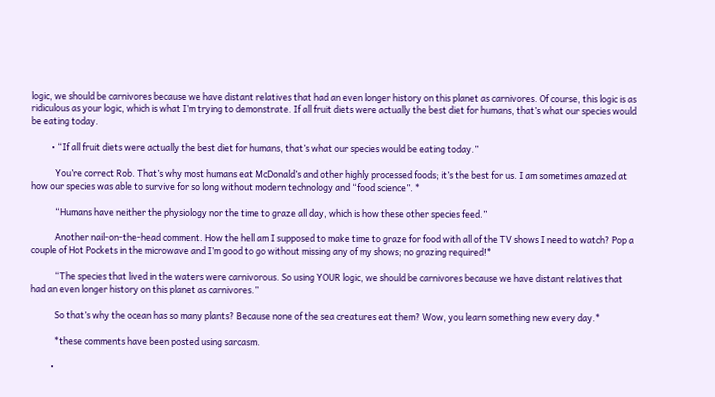logic, we should be carnivores because we have distant relatives that had an even longer history on this planet as carnivores. Of course, this logic is as ridiculous as your logic, which is what I’m trying to demonstrate. If all fruit diets were actually the best diet for humans, that’s what our species would be eating today.

          • “If all fruit diets were actually the best diet for humans, that’s what our species would be eating today.”

            You’re correct Rob. That’s why most humans eat McDonald’s and other highly processed foods; it’s the best for us. I am sometimes amazed at how our species was able to survive for so long without modern technology and “food science”. *

            “Humans have neither the physiology nor the time to graze all day, which is how these other species feed.”

            Another nail-on-the-head comment. How the hell am I supposed to make time to graze for food with all of the TV shows I need to watch? Pop a couple of Hot Pockets in the microwave and I’m good to go without missing any of my shows; no grazing required!*

            “The species that lived in the waters were carnivorous. So using YOUR logic, we should be carnivores because we have distant relatives that had an even longer history on this planet as carnivores.”

            So that’s why the ocean has so many plants? Because none of the sea creatures eat them? Wow, you learn something new every day.*

            *these comments have been posted using sarcasm.

          •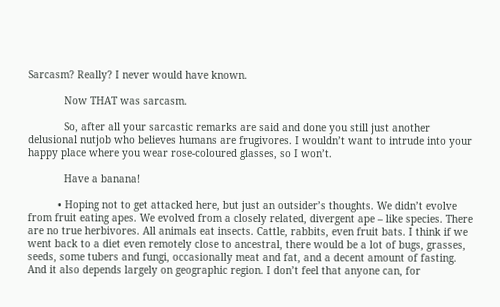Sarcasm? Really? I never would have known.

            Now THAT was sarcasm.

            So, after all your sarcastic remarks are said and done you still just another delusional nutjob who believes humans are frugivores. I wouldn’t want to intrude into your happy place where you wear rose-coloured glasses, so I won’t.

            Have a banana!

          • Hoping not to get attacked here, but just an outsider’s thoughts. We didn’t evolve from fruit eating apes. We evolved from a closely related, divergent ape – like species. There are no true herbivores. All animals eat insects. Cattle, rabbits, even fruit bats. I think if we went back to a diet even remotely close to ancestral, there would be a lot of bugs, grasses, seeds, some tubers and fungi, occasionally meat and fat, and a decent amount of fasting. And it also depends largely on geographic region. I don’t feel that anyone can, for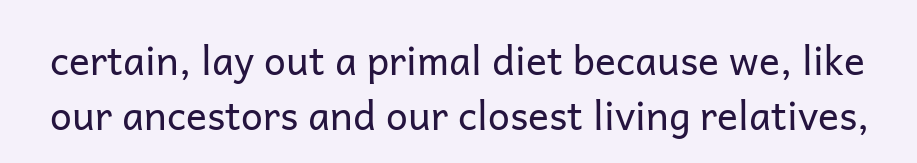certain, lay out a primal diet because we, like our ancestors and our closest living relatives,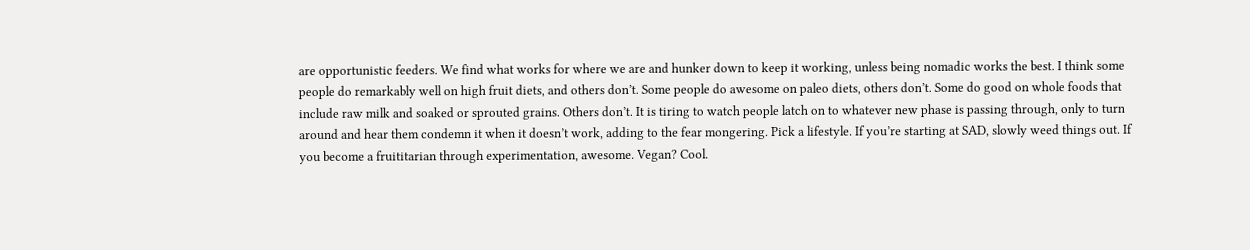are opportunistic feeders. We find what works for where we are and hunker down to keep it working, unless being nomadic works the best. I think some people do remarkably well on high fruit diets, and others don’t. Some people do awesome on paleo diets, others don’t. Some do good on whole foods that include raw milk and soaked or sprouted grains. Others don’t. It is tiring to watch people latch on to whatever new phase is passing through, only to turn around and hear them condemn it when it doesn’t work, adding to the fear mongering. Pick a lifestyle. If you’re starting at SAD, slowly weed things out. If you become a fruititarian through experimentation, awesome. Vegan? Cool.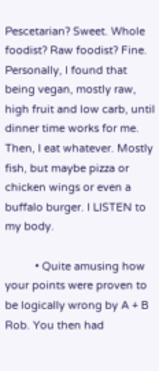Pescetarian? Sweet. Whole foodist? Raw foodist? Fine. Personally, I found that being vegan, mostly raw, high fruit and low carb, until dinner time works for me. Then, I eat whatever. Mostly fish, but maybe pizza or chicken wings or even a buffalo burger. I LISTEN to my body.

          • Quite amusing how your points were proven to be logically wrong by A + B Rob. You then had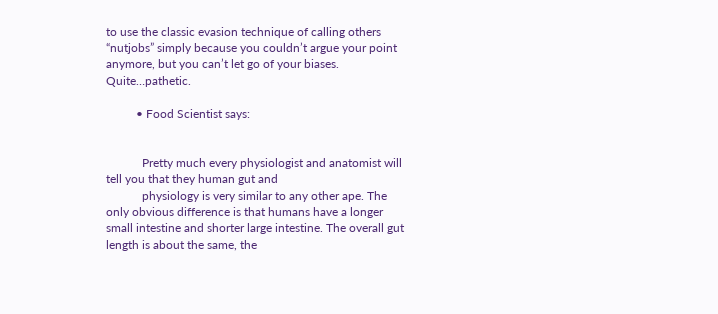to use the classic evasion technique of calling others “nutjobs” simply because you couldn’t argue your point anymore, but you can’t let go of your biases. Quite…pathetic.

          • Food Scientist says:


            Pretty much every physiologist and anatomist will tell you that they human gut and
            physiology is very similar to any other ape. The only obvious difference is that humans have a longer small intestine and shorter large intestine. The overall gut length is about the same, the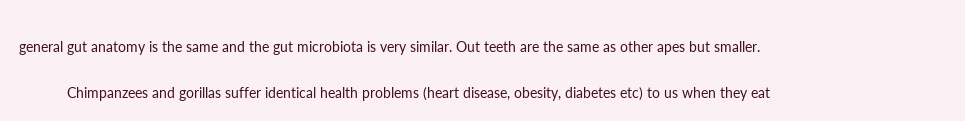general gut anatomy is the same and the gut microbiota is very similar. Out teeth are the same as other apes but smaller.

            Chimpanzees and gorillas suffer identical health problems (heart disease, obesity, diabetes etc) to us when they eat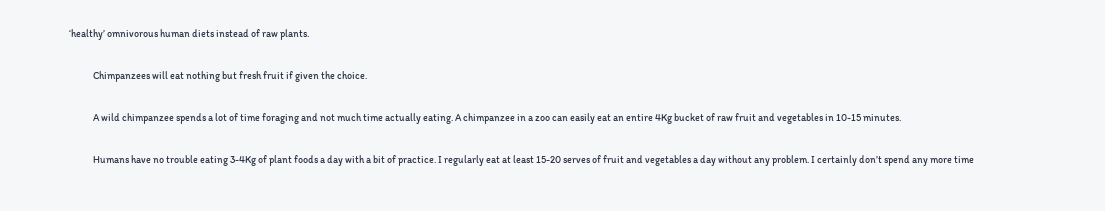‘healthy’ omnivorous human diets instead of raw plants.

            Chimpanzees will eat nothing but fresh fruit if given the choice.

            A wild chimpanzee spends a lot of time foraging and not much time actually eating. A chimpanzee in a zoo can easily eat an entire 4Kg bucket of raw fruit and vegetables in 10-15 minutes.

            Humans have no trouble eating 3-4Kg of plant foods a day with a bit of practice. I regularly eat at least 15-20 serves of fruit and vegetables a day without any problem. I certainly don’t spend any more time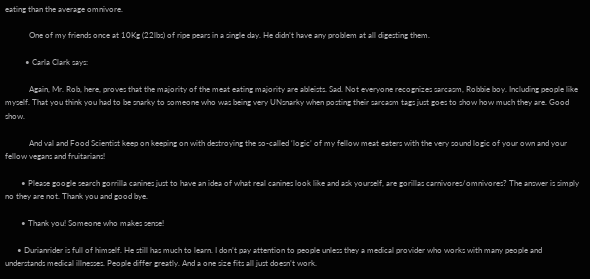eating than the average omnivore.

            One of my friends once at 10Kg (22lbs) of ripe pears in a single day. He didn’t have any problem at all digesting them.

          • Carla Clark says:

            Again, Mr. Rob, here, proves that the majority of the meat eating majority are ableists. Sad. Not everyone recognizes sarcasm, Robbie boy. Including people like myself. That you think you had to be snarky to someone who was being very UNsnarky when posting their sarcasm tags just goes to show how much they are. Good show.

            And val and Food Scientist keep on keeping on with destroying the so-called ‘logic’ of my fellow meat eaters with the very sound logic of your own and your fellow vegans and fruitarians!

        • Please google search gorrilla canines just to have an idea of what real canines look like and ask yourself, are gorillas carnivores/omnivores? The answer is simply no they are not. Thank you and good bye.

        • Thank you! Someone who makes sense!

      • Durianrider is full of himself. He still has much to learn. I don’t pay attention to people unless they a medical provider who works with many people and understands medical illnesses. People differ greatly. And a one size fits all just doesn’t work.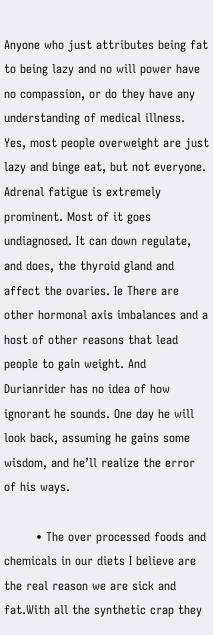Anyone who just attributes being fat to being lazy and no will power have no compassion, or do they have any understanding of medical illness. Yes, most people overweight are just lazy and binge eat, but not everyone. Adrenal fatigue is extremely prominent. Most of it goes undiagnosed. It can down regulate, and does, the thyroid gland and affect the ovaries. Ie There are other hormonal axis imbalances and a host of other reasons that lead people to gain weight. And Durianrider has no idea of how ignorant he sounds. One day he will look back, assuming he gains some wisdom, and he’ll realize the error of his ways.

        • The over processed foods and chemicals in our diets I believe are the real reason we are sick and fat.With all the synthetic crap they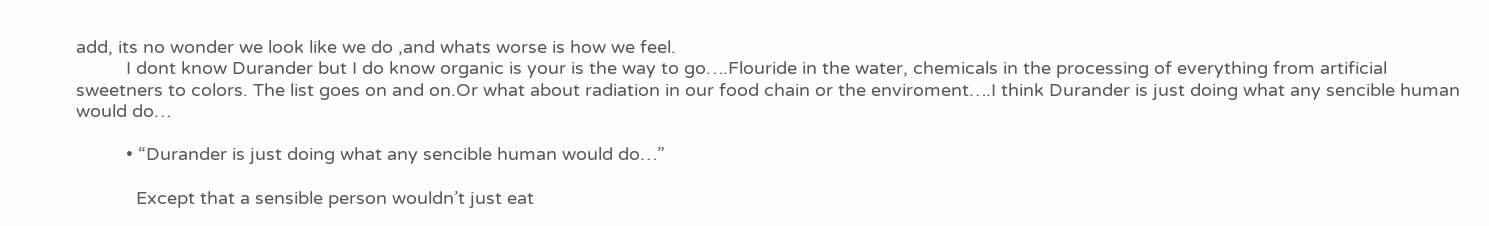add, its no wonder we look like we do ,and whats worse is how we feel.
          I dont know Durander but I do know organic is your is the way to go….Flouride in the water, chemicals in the processing of everything from artificial sweetners to colors. The list goes on and on.Or what about radiation in our food chain or the enviroment….I think Durander is just doing what any sencible human would do…

          • “Durander is just doing what any sencible human would do…”

            Except that a sensible person wouldn’t just eat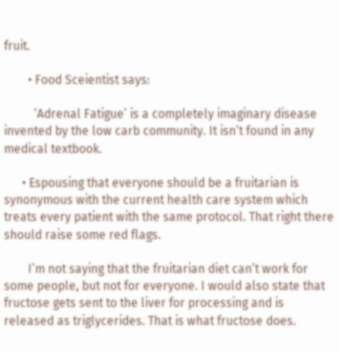fruit.

        • Food Sceientist says:

          ‘Adrenal Fatigue’ is a completely imaginary disease invented by the low carb community. It isn’t found in any medical textbook.

      • Espousing that everyone should be a fruitarian is synonymous with the current health care system which treats every patient with the same protocol. That right there should raise some red flags.

        I’m not saying that the fruitarian diet can’t work for some people, but not for everyone. I would also state that fructose gets sent to the liver for processing and is released as triglycerides. That is what fructose does.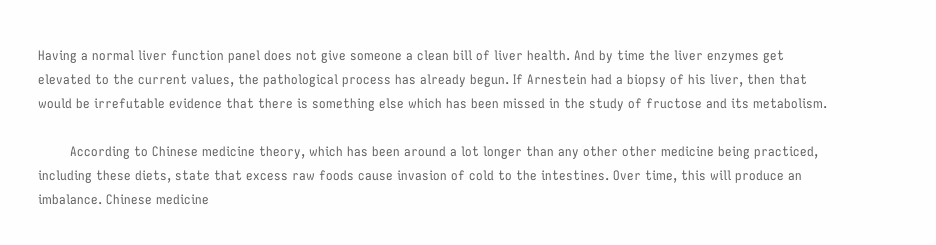Having a normal liver function panel does not give someone a clean bill of liver health. And by time the liver enzymes get elevated to the current values, the pathological process has already begun. If Arnestein had a biopsy of his liver, then that would be irrefutable evidence that there is something else which has been missed in the study of fructose and its metabolism.

        According to Chinese medicine theory, which has been around a lot longer than any other other medicine being practiced, including these diets, state that excess raw foods cause invasion of cold to the intestines. Over time, this will produce an imbalance. Chinese medicine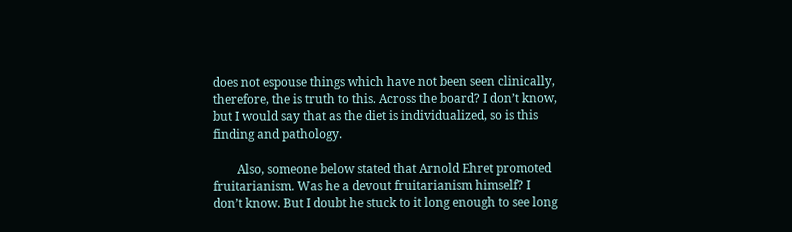does not espouse things which have not been seen clinically, therefore, the is truth to this. Across the board? I don’t know, but I would say that as the diet is individualized, so is this finding and pathology.

        Also, someone below stated that Arnold Ehret promoted fruitarianism. Was he a devout fruitarianism himself? I don’t know. But I doubt he stuck to it long enough to see long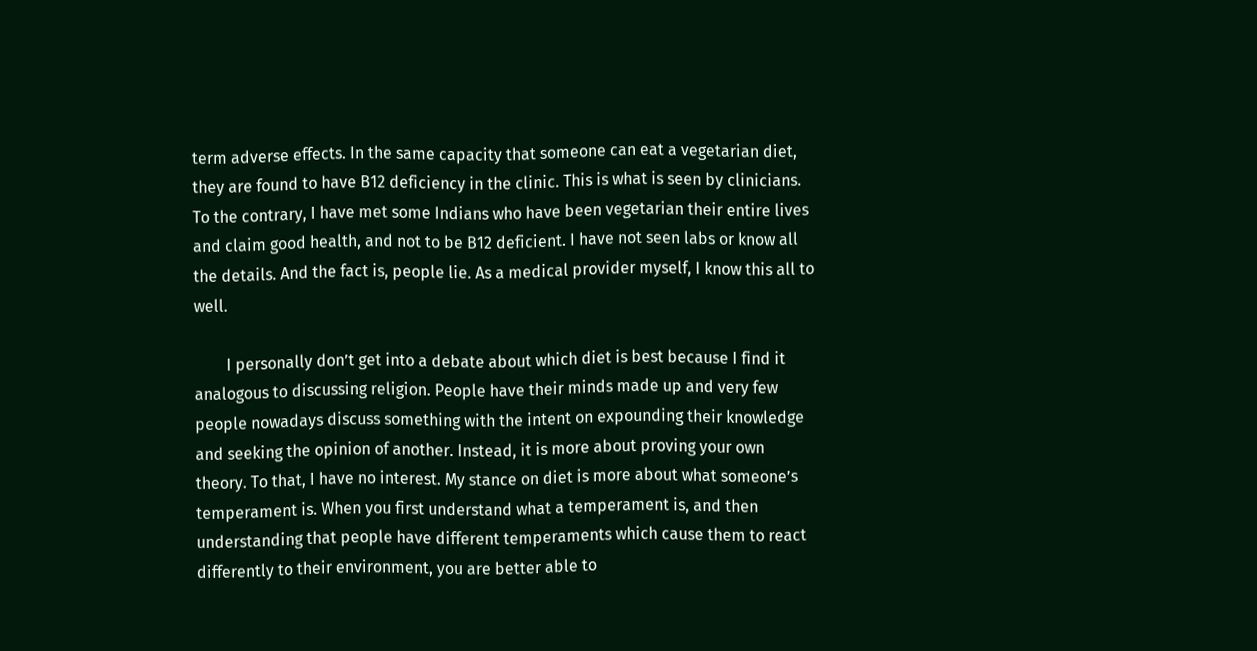term adverse effects. In the same capacity that someone can eat a vegetarian diet, they are found to have B12 deficiency in the clinic. This is what is seen by clinicians. To the contrary, I have met some Indians who have been vegetarian their entire lives and claim good health, and not to be B12 deficient. I have not seen labs or know all the details. And the fact is, people lie. As a medical provider myself, I know this all to well.

        I personally don’t get into a debate about which diet is best because I find it analogous to discussing religion. People have their minds made up and very few people nowadays discuss something with the intent on expounding their knowledge and seeking the opinion of another. Instead, it is more about proving your own theory. To that, I have no interest. My stance on diet is more about what someone’s temperament is. When you first understand what a temperament is, and then understanding that people have different temperaments which cause them to react differently to their environment, you are better able to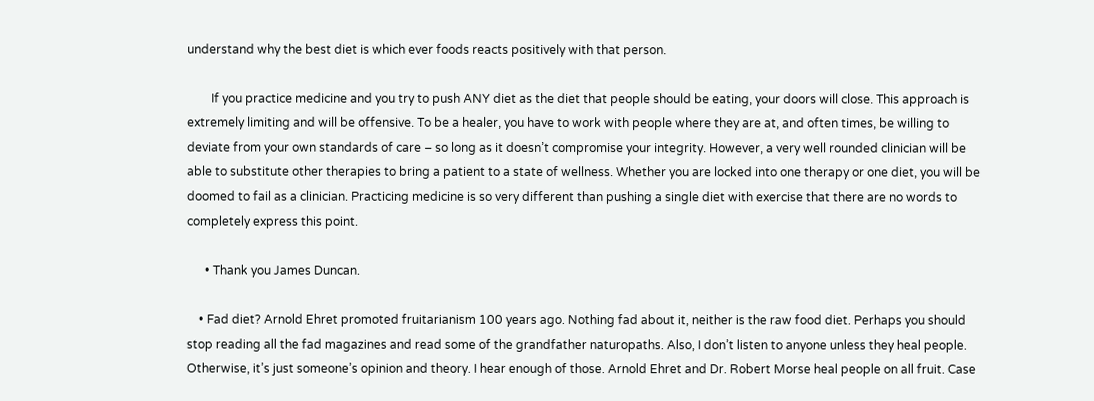understand why the best diet is which ever foods reacts positively with that person.

        If you practice medicine and you try to push ANY diet as the diet that people should be eating, your doors will close. This approach is extremely limiting and will be offensive. To be a healer, you have to work with people where they are at, and often times, be willing to deviate from your own standards of care – so long as it doesn’t compromise your integrity. However, a very well rounded clinician will be able to substitute other therapies to bring a patient to a state of wellness. Whether you are locked into one therapy or one diet, you will be doomed to fail as a clinician. Practicing medicine is so very different than pushing a single diet with exercise that there are no words to completely express this point.

      • Thank you James Duncan.

    • Fad diet? Arnold Ehret promoted fruitarianism 100 years ago. Nothing fad about it, neither is the raw food diet. Perhaps you should stop reading all the fad magazines and read some of the grandfather naturopaths. Also, I don’t listen to anyone unless they heal people. Otherwise, it’s just someone’s opinion and theory. I hear enough of those. Arnold Ehret and Dr. Robert Morse heal people on all fruit. Case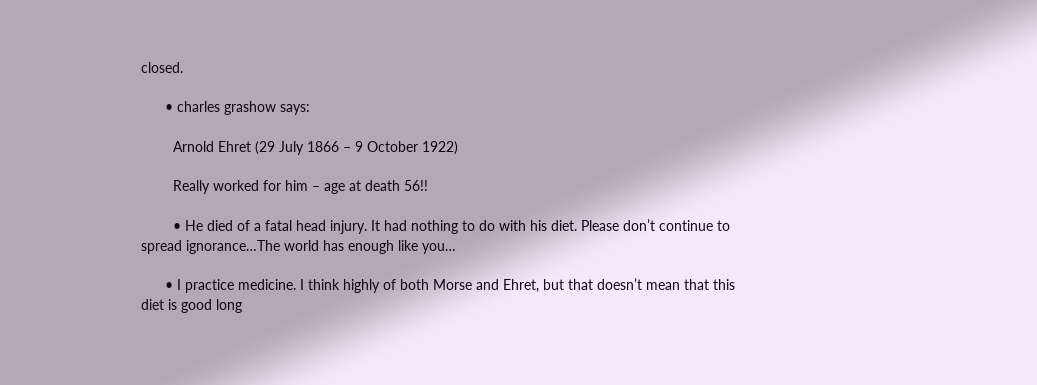closed.

      • charles grashow says:

        Arnold Ehret (29 July 1866 – 9 October 1922)

        Really worked for him – age at death 56!!

        • He died of a fatal head injury. It had nothing to do with his diet. Please don’t continue to spread ignorance…The world has enough like you…

      • I practice medicine. I think highly of both Morse and Ehret, but that doesn’t mean that this diet is good long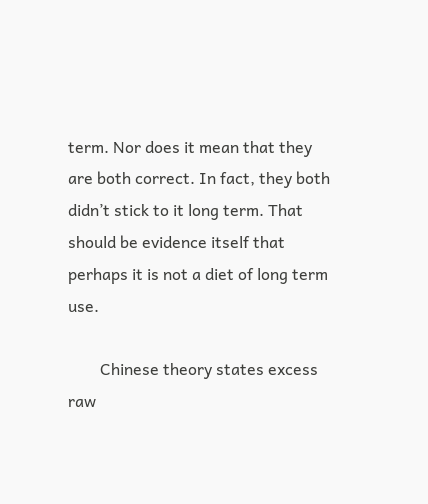term. Nor does it mean that they are both correct. In fact, they both didn’t stick to it long term. That should be evidence itself that perhaps it is not a diet of long term use.

        Chinese theory states excess raw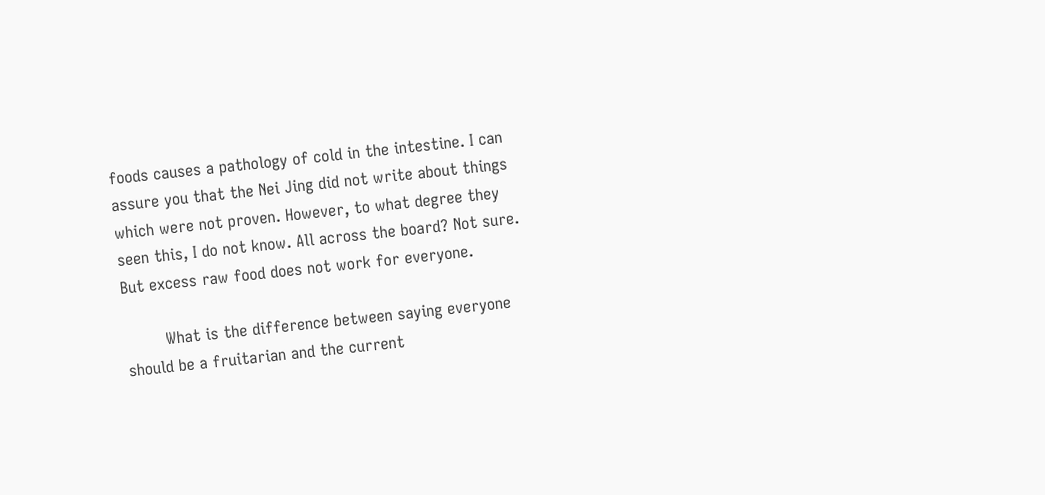foods causes a pathology of cold in the intestine. I can assure you that the Nei Jing did not write about things which were not proven. However, to what degree they seen this, I do not know. All across the board? Not sure. But excess raw food does not work for everyone.

        What is the difference between saying everyone should be a fruitarian and the current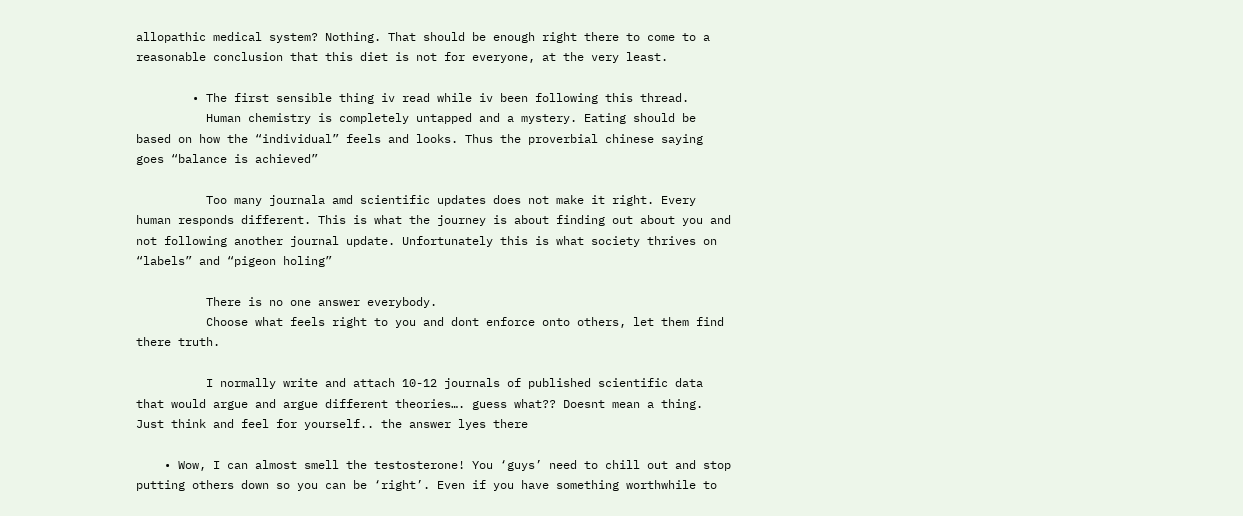allopathic medical system? Nothing. That should be enough right there to come to a reasonable conclusion that this diet is not for everyone, at the very least.

        • The first sensible thing iv read while iv been following this thread.
          Human chemistry is completely untapped and a mystery. Eating should be based on how the “individual” feels and looks. Thus the proverbial chinese saying goes “balance is achieved”

          Too many journala amd scientific updates does not make it right. Every human responds different. This is what the journey is about finding out about you and not following another journal update. Unfortunately this is what society thrives on “labels” and “pigeon holing”

          There is no one answer everybody.
          Choose what feels right to you and dont enforce onto others, let them find there truth.

          I normally write and attach 10-12 journals of published scientific data that would argue and argue different theories…. guess what?? Doesnt mean a thing. Just think and feel for yourself.. the answer lyes there

    • Wow, I can almost smell the testosterone! You ‘guys’ need to chill out and stop putting others down so you can be ‘right’. Even if you have something worthwhile to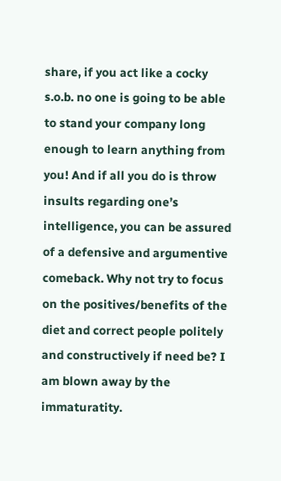share, if you act like a cocky s.o.b. no one is going to be able to stand your company long enough to learn anything from you! And if all you do is throw insults regarding one’s intelligence, you can be assured of a defensive and argumentive comeback. Why not try to focus on the positives/benefits of the diet and correct people politely and constructively if need be? I am blown away by the immaturatity.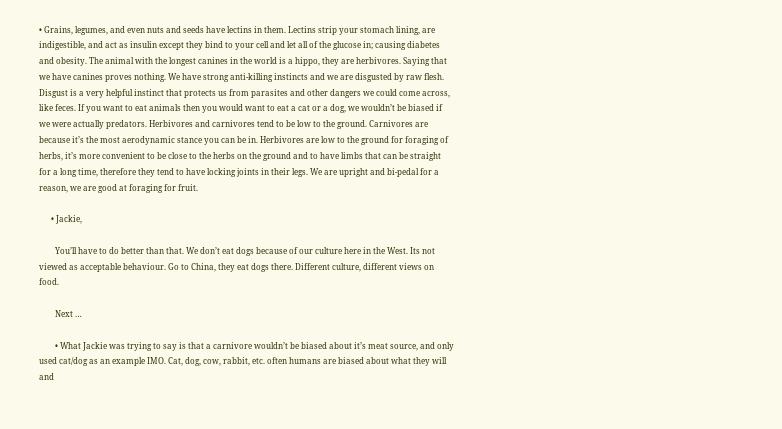• Grains, legumes, and even nuts and seeds have lectins in them. Lectins strip your stomach lining, are indigestible, and act as insulin except they bind to your cell and let all of the glucose in; causing diabetes and obesity. The animal with the longest canines in the world is a hippo, they are herbivores. Saying that we have canines proves nothing. We have strong anti-killing instincts and we are disgusted by raw flesh. Disgust is a very helpful instinct that protects us from parasites and other dangers we could come across, like feces. If you want to eat animals then you would want to eat a cat or a dog, we wouldn’t be biased if we were actually predators. Herbivores and carnivores tend to be low to the ground. Carnivores are because it’s the most aerodynamic stance you can be in. Herbivores are low to the ground for foraging of herbs, it’s more convenient to be close to the herbs on the ground and to have limbs that can be straight for a long time, therefore they tend to have locking joints in their legs. We are upright and bi-pedal for a reason, we are good at foraging for fruit.

      • Jackie,

        You’ll have to do better than that. We don’t eat dogs because of our culture here in the West. Its not viewed as acceptable behaviour. Go to China, they eat dogs there. Different culture, different views on food.

        Next …

        • What Jackie was trying to say is that a carnivore wouldn’t be biased about it’s meat source, and only used cat/dog as an example IMO. Cat, dog, cow, rabbit, etc. often humans are biased about what they will and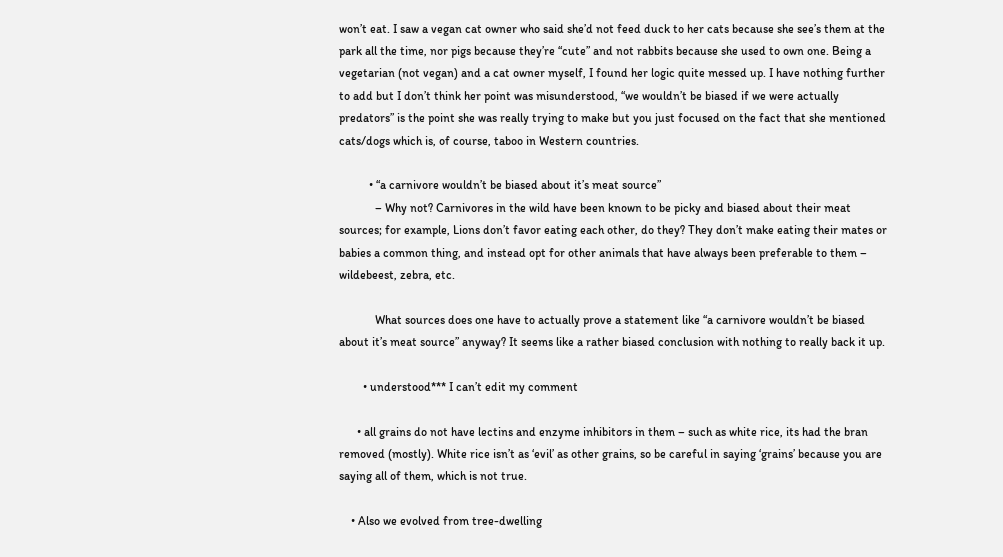won’t eat. I saw a vegan cat owner who said she’d not feed duck to her cats because she see’s them at the park all the time, nor pigs because they’re “cute” and not rabbits because she used to own one. Being a vegetarian (not vegan) and a cat owner myself, I found her logic quite messed up. I have nothing further to add but I don’t think her point was misunderstood, “we wouldn’t be biased if we were actually predators” is the point she was really trying to make but you just focused on the fact that she mentioned cats/dogs which is, of course, taboo in Western countries.

          • “a carnivore wouldn’t be biased about it’s meat source”
            – Why not? Carnivores in the wild have been known to be picky and biased about their meat sources; for example, Lions don’t favor eating each other, do they? They don’t make eating their mates or babies a common thing, and instead opt for other animals that have always been preferable to them – wildebeest, zebra, etc.

            What sources does one have to actually prove a statement like “a carnivore wouldn’t be biased about it’s meat source” anyway? It seems like a rather biased conclusion with nothing to really back it up.

        • understood*** I can’t edit my comment

      • all grains do not have lectins and enzyme inhibitors in them – such as white rice, its had the bran removed (mostly). White rice isn’t as ‘evil’ as other grains, so be careful in saying ‘grains’ because you are saying all of them, which is not true.

    • Also we evolved from tree-dwelling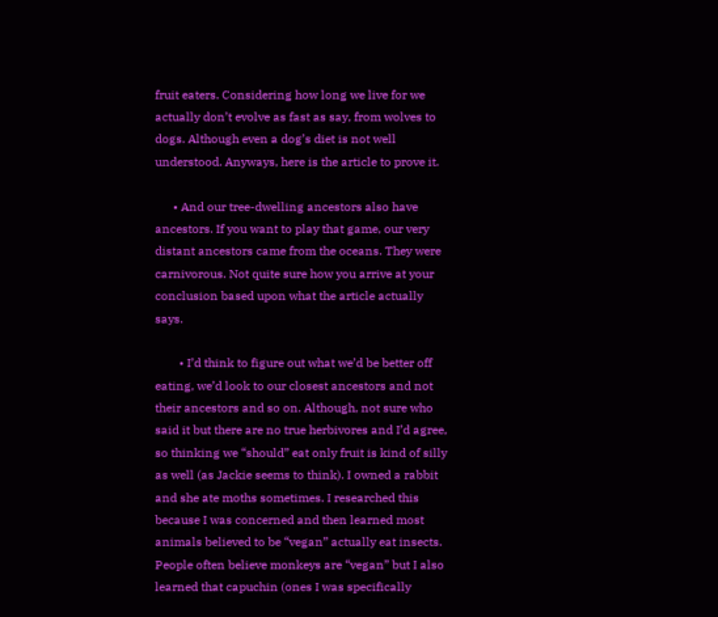fruit eaters. Considering how long we live for we actually don’t evolve as fast as say, from wolves to dogs. Although even a dog’s diet is not well understood. Anyways, here is the article to prove it.

      • And our tree-dwelling ancestors also have ancestors. If you want to play that game, our very distant ancestors came from the oceans. They were carnivorous. Not quite sure how you arrive at your conclusion based upon what the article actually says.

        • I’d think to figure out what we’d be better off eating, we’d look to our closest ancestors and not their ancestors and so on. Although, not sure who said it but there are no true herbivores and I’d agree, so thinking we “should” eat only fruit is kind of silly as well (as Jackie seems to think). I owned a rabbit and she ate moths sometimes. I researched this because I was concerned and then learned most animals believed to be “vegan” actually eat insects. People often believe monkeys are “vegan” but I also learned that capuchin (ones I was specifically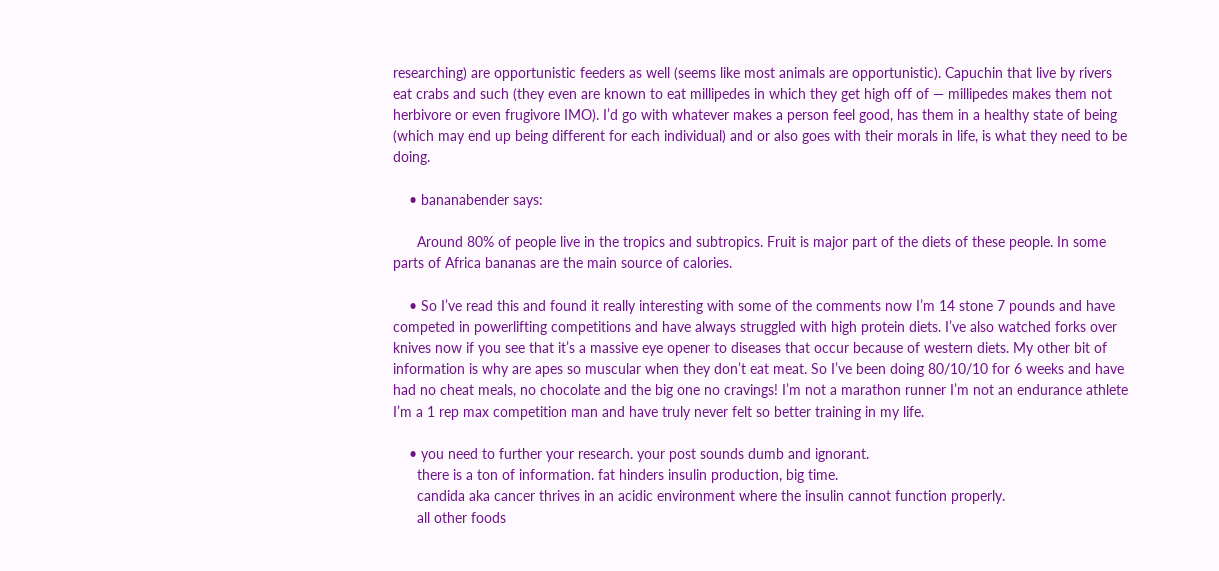researching) are opportunistic feeders as well (seems like most animals are opportunistic). Capuchin that live by rivers eat crabs and such (they even are known to eat millipedes in which they get high off of — millipedes makes them not herbivore or even frugivore IMO). I’d go with whatever makes a person feel good, has them in a healthy state of being (which may end up being different for each individual) and or also goes with their morals in life, is what they need to be doing.

    • bananabender says:

      Around 80% of people live in the tropics and subtropics. Fruit is major part of the diets of these people. In some parts of Africa bananas are the main source of calories.

    • So I’ve read this and found it really interesting with some of the comments now I’m 14 stone 7 pounds and have competed in powerlifting competitions and have always struggled with high protein diets. I’ve also watched forks over knives now if you see that it’s a massive eye opener to diseases that occur because of western diets. My other bit of information is why are apes so muscular when they don’t eat meat. So I’ve been doing 80/10/10 for 6 weeks and have had no cheat meals, no chocolate and the big one no cravings! I’m not a marathon runner I’m not an endurance athlete I’m a 1 rep max competition man and have truly never felt so better training in my life.

    • you need to further your research. your post sounds dumb and ignorant.
      there is a ton of information. fat hinders insulin production, big time.
      candida aka cancer thrives in an acidic environment where the insulin cannot function properly.
      all other foods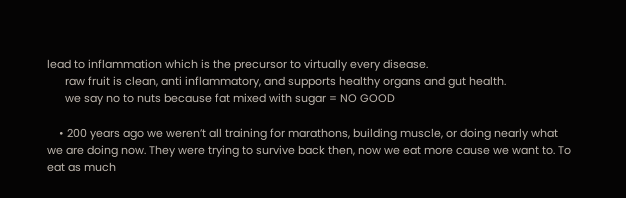lead to inflammation which is the precursor to virtually every disease.
      raw fruit is clean, anti inflammatory, and supports healthy organs and gut health.
      we say no to nuts because fat mixed with sugar = NO GOOD

    • 200 years ago we weren’t all training for marathons, building muscle, or doing nearly what we are doing now. They were trying to survive back then, now we eat more cause we want to. To eat as much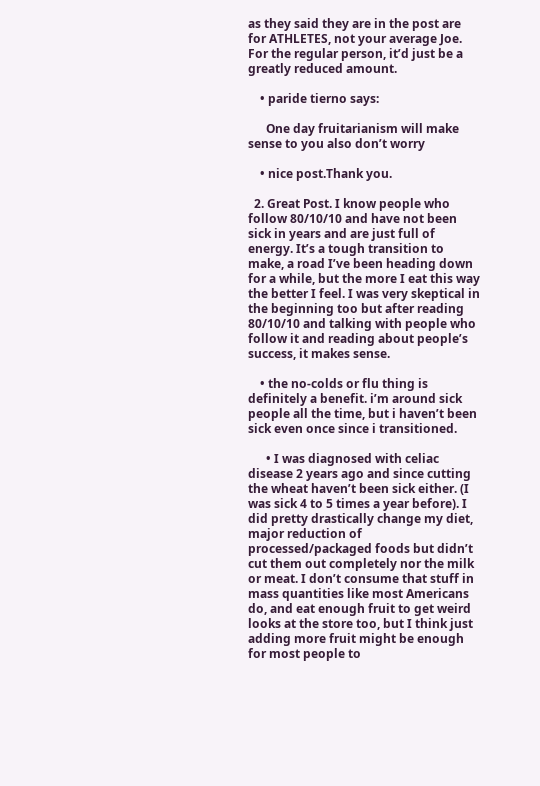as they said they are in the post are for ATHLETES, not your average Joe. For the regular person, it’d just be a greatly reduced amount.

    • paride tierno says:

      One day fruitarianism will make sense to you also don’t worry

    • nice post.Thank you.

  2. Great Post. I know people who follow 80/10/10 and have not been sick in years and are just full of energy. It’s a tough transition to make, a road I’ve been heading down for a while, but the more I eat this way the better I feel. I was very skeptical in the beginning too but after reading 80/10/10 and talking with people who follow it and reading about people’s success, it makes sense.

    • the no-colds or flu thing is definitely a benefit. i’m around sick people all the time, but i haven’t been sick even once since i transitioned.

      • I was diagnosed with celiac disease 2 years ago and since cutting the wheat haven’t been sick either. (I was sick 4 to 5 times a year before). I did pretty drastically change my diet, major reduction of processed/packaged foods but didn’t cut them out completely nor the milk or meat. I don’t consume that stuff in mass quantities like most Americans do, and eat enough fruit to get weird looks at the store too, but I think just adding more fruit might be enough for most people to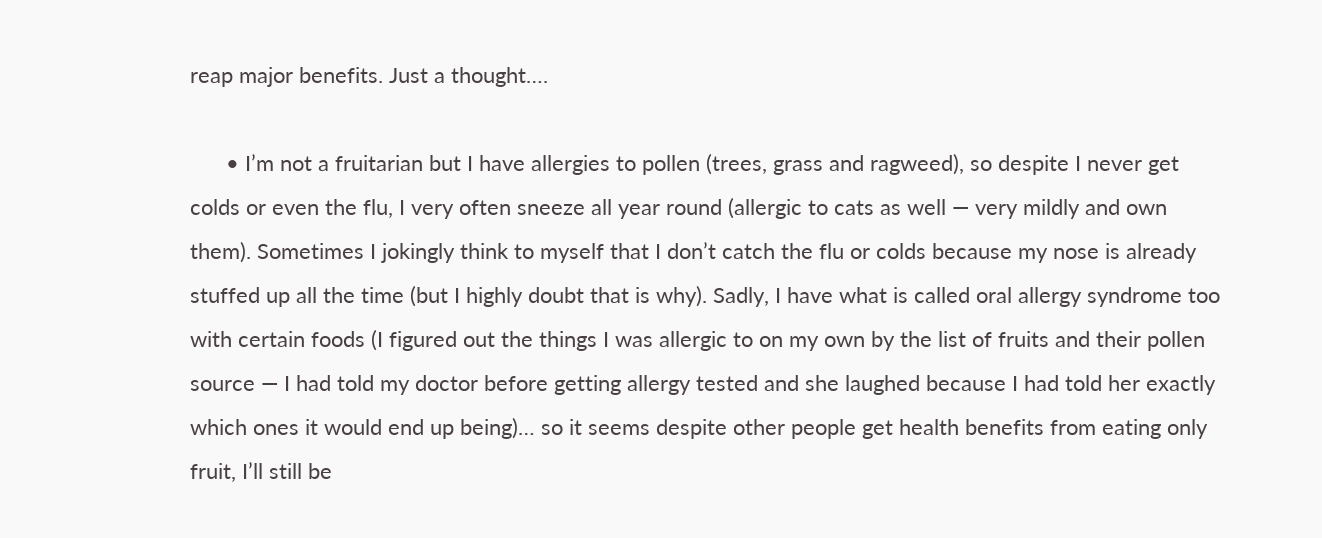reap major benefits. Just a thought….

      • I’m not a fruitarian but I have allergies to pollen (trees, grass and ragweed), so despite I never get colds or even the flu, I very often sneeze all year round (allergic to cats as well — very mildly and own them). Sometimes I jokingly think to myself that I don’t catch the flu or colds because my nose is already stuffed up all the time (but I highly doubt that is why). Sadly, I have what is called oral allergy syndrome too with certain foods (I figured out the things I was allergic to on my own by the list of fruits and their pollen source — I had told my doctor before getting allergy tested and she laughed because I had told her exactly which ones it would end up being)… so it seems despite other people get health benefits from eating only fruit, I’ll still be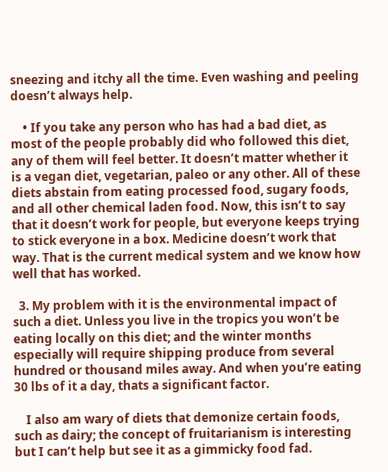sneezing and itchy all the time. Even washing and peeling doesn’t always help.

    • If you take any person who has had a bad diet, as most of the people probably did who followed this diet, any of them will feel better. It doesn’t matter whether it is a vegan diet, vegetarian, paleo or any other. All of these diets abstain from eating processed food, sugary foods, and all other chemical laden food. Now, this isn’t to say that it doesn’t work for people, but everyone keeps trying to stick everyone in a box. Medicine doesn’t work that way. That is the current medical system and we know how well that has worked.

  3. My problem with it is the environmental impact of such a diet. Unless you live in the tropics you won’t be eating locally on this diet; and the winter months especially will require shipping produce from several hundred or thousand miles away. And when you’re eating 30 lbs of it a day, thats a significant factor.

    I also am wary of diets that demonize certain foods, such as dairy; the concept of fruitarianism is interesting but I can’t help but see it as a gimmicky food fad.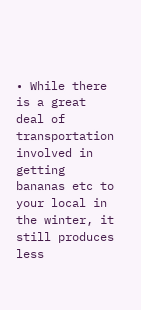• While there is a great deal of transportation involved in getting bananas etc to your local in the winter, it still produces less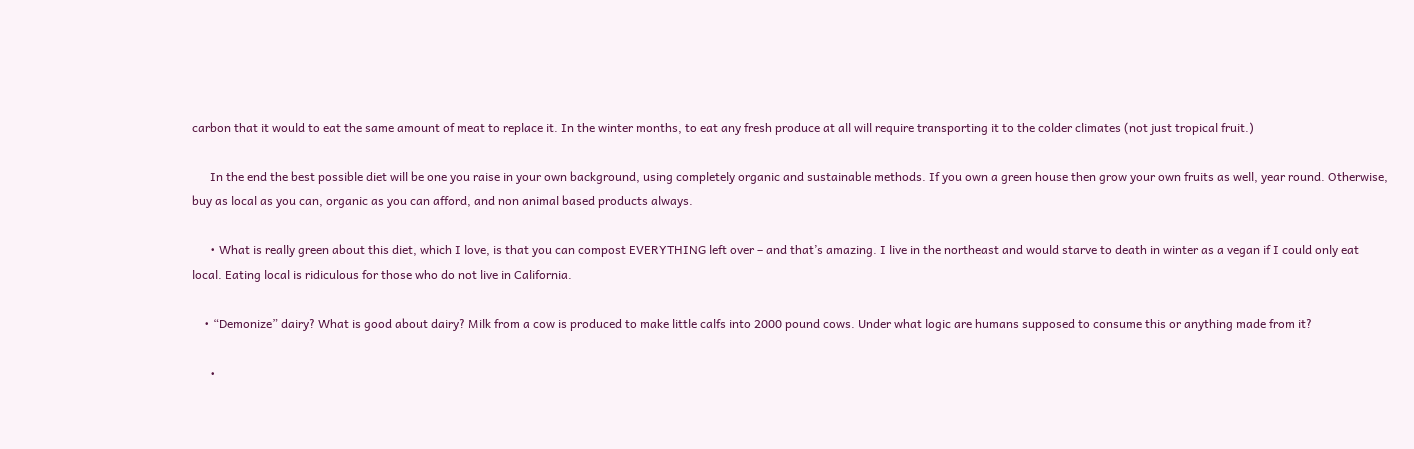carbon that it would to eat the same amount of meat to replace it. In the winter months, to eat any fresh produce at all will require transporting it to the colder climates (not just tropical fruit.)

      In the end the best possible diet will be one you raise in your own background, using completely organic and sustainable methods. If you own a green house then grow your own fruits as well, year round. Otherwise, buy as local as you can, organic as you can afford, and non animal based products always.

      • What is really green about this diet, which I love, is that you can compost EVERYTHING left over – and that’s amazing. I live in the northeast and would starve to death in winter as a vegan if I could only eat local. Eating local is ridiculous for those who do not live in California.

    • “Demonize” dairy? What is good about dairy? Milk from a cow is produced to make little calfs into 2000 pound cows. Under what logic are humans supposed to consume this or anything made from it?

      •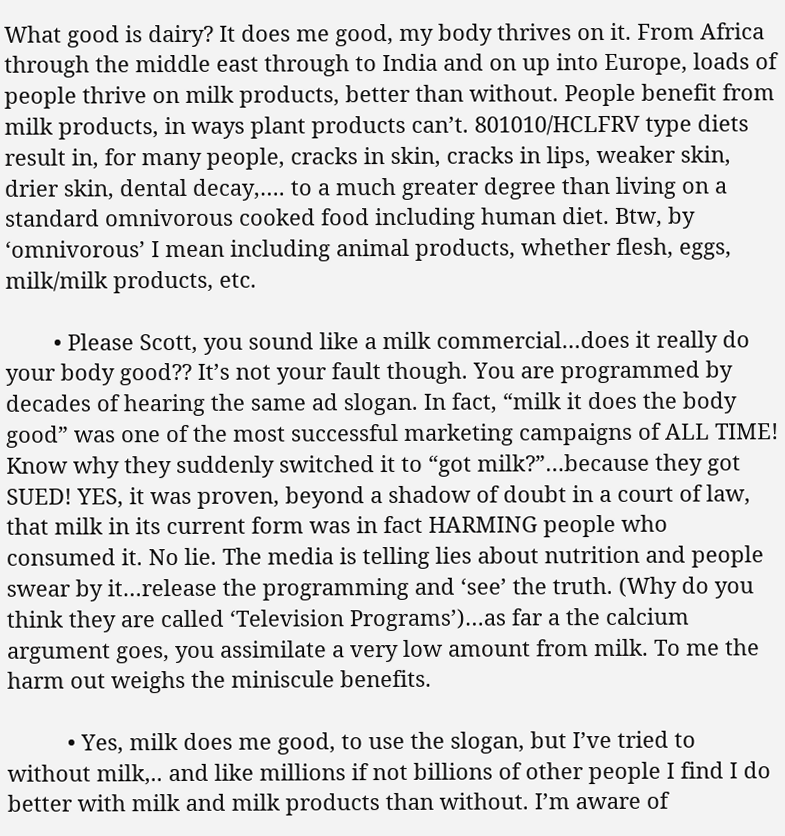What good is dairy? It does me good, my body thrives on it. From Africa through the middle east through to India and on up into Europe, loads of people thrive on milk products, better than without. People benefit from milk products, in ways plant products can’t. 801010/HCLFRV type diets result in, for many people, cracks in skin, cracks in lips, weaker skin, drier skin, dental decay,…. to a much greater degree than living on a standard omnivorous cooked food including human diet. Btw, by ‘omnivorous’ I mean including animal products, whether flesh, eggs, milk/milk products, etc.

        • Please Scott, you sound like a milk commercial…does it really do your body good?? It’s not your fault though. You are programmed by decades of hearing the same ad slogan. In fact, “milk it does the body good” was one of the most successful marketing campaigns of ALL TIME! Know why they suddenly switched it to “got milk?”…because they got SUED! YES, it was proven, beyond a shadow of doubt in a court of law, that milk in its current form was in fact HARMING people who consumed it. No lie. The media is telling lies about nutrition and people swear by it…release the programming and ‘see’ the truth. (Why do you think they are called ‘Television Programs’)…as far a the calcium argument goes, you assimilate a very low amount from milk. To me the harm out weighs the miniscule benefits.

          • Yes, milk does me good, to use the slogan, but I’ve tried to without milk,.. and like millions if not billions of other people I find I do better with milk and milk products than without. I’m aware of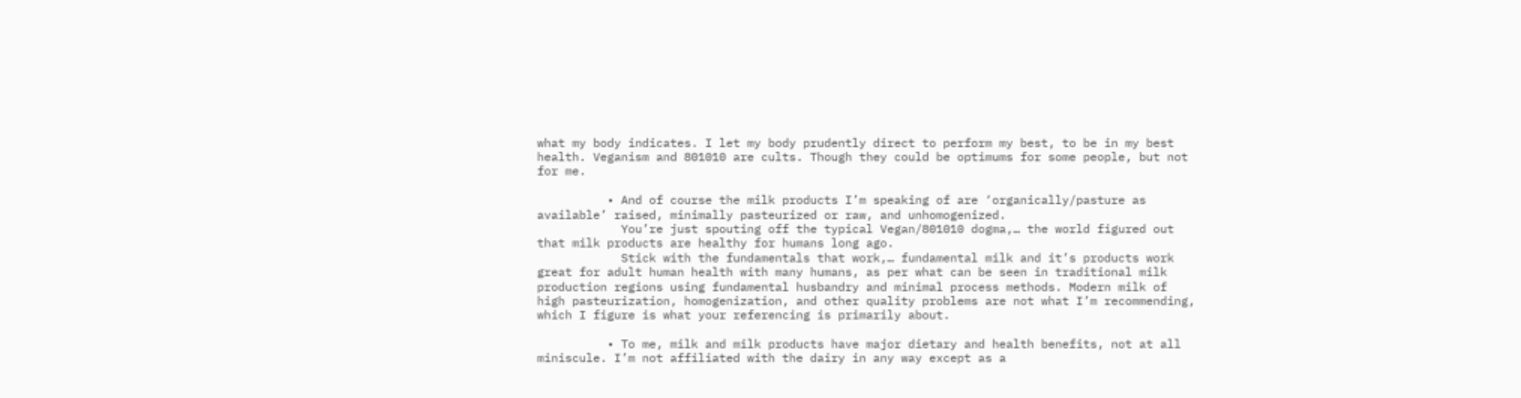what my body indicates. I let my body prudently direct to perform my best, to be in my best health. Veganism and 801010 are cults. Though they could be optimums for some people, but not for me.

          • And of course the milk products I’m speaking of are ‘organically/pasture as available’ raised, minimally pasteurized or raw, and unhomogenized.
            You’re just spouting off the typical Vegan/801010 dogma,… the world figured out that milk products are healthy for humans long ago.
            Stick with the fundamentals that work,… fundamental milk and it’s products work great for adult human health with many humans, as per what can be seen in traditional milk production regions using fundamental husbandry and minimal process methods. Modern milk of high pasteurization, homogenization, and other quality problems are not what I’m recommending, which I figure is what your referencing is primarily about.

          • To me, milk and milk products have major dietary and health benefits, not at all miniscule. I’m not affiliated with the dairy in any way except as a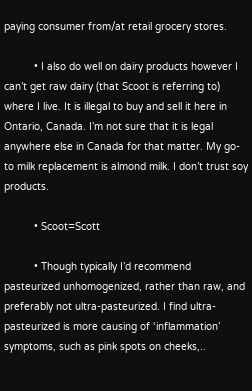paying consumer from/at retail grocery stores.

          • I also do well on dairy products however I can’t get raw dairy (that Scoot is referring to) where I live. It is illegal to buy and sell it here in Ontario, Canada. I’m not sure that it is legal anywhere else in Canada for that matter. My go-to milk replacement is almond milk. I don’t trust soy products.

          • Scoot=Scott

          • Though typically I’d recommend pasteurized unhomogenized, rather than raw, and preferably not ultra-pasteurized. I find ultra-pasteurized is more causing of ‘inflammation’ symptoms, such as pink spots on cheeks,..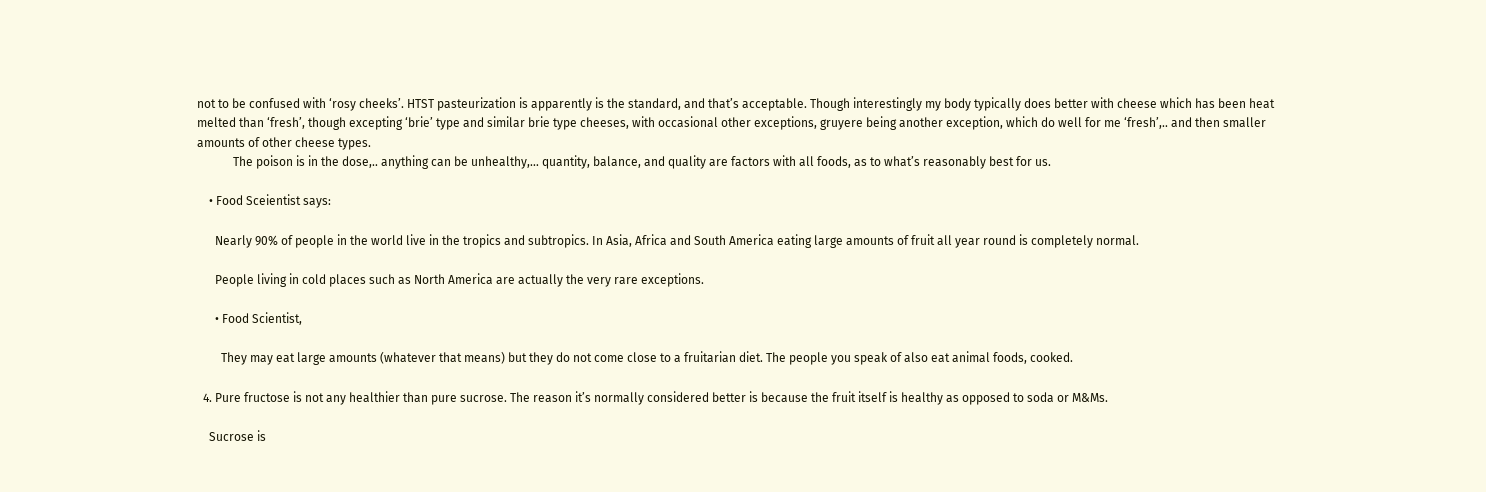not to be confused with ‘rosy cheeks’. HTST pasteurization is apparently is the standard, and that’s acceptable. Though interestingly my body typically does better with cheese which has been heat melted than ‘fresh’, though excepting ‘brie’ type and similar brie type cheeses, with occasional other exceptions, gruyere being another exception, which do well for me ‘fresh’,.. and then smaller amounts of other cheese types.
            The poison is in the dose,.. anything can be unhealthy,… quantity, balance, and quality are factors with all foods, as to what’s reasonably best for us.

    • Food Sceientist says:

      Nearly 90% of people in the world live in the tropics and subtropics. In Asia, Africa and South America eating large amounts of fruit all year round is completely normal.

      People living in cold places such as North America are actually the very rare exceptions.

      • Food Scientist,

        They may eat large amounts (whatever that means) but they do not come close to a fruitarian diet. The people you speak of also eat animal foods, cooked.

  4. Pure fructose is not any healthier than pure sucrose. The reason it’s normally considered better is because the fruit itself is healthy as opposed to soda or M&Ms.

    Sucrose is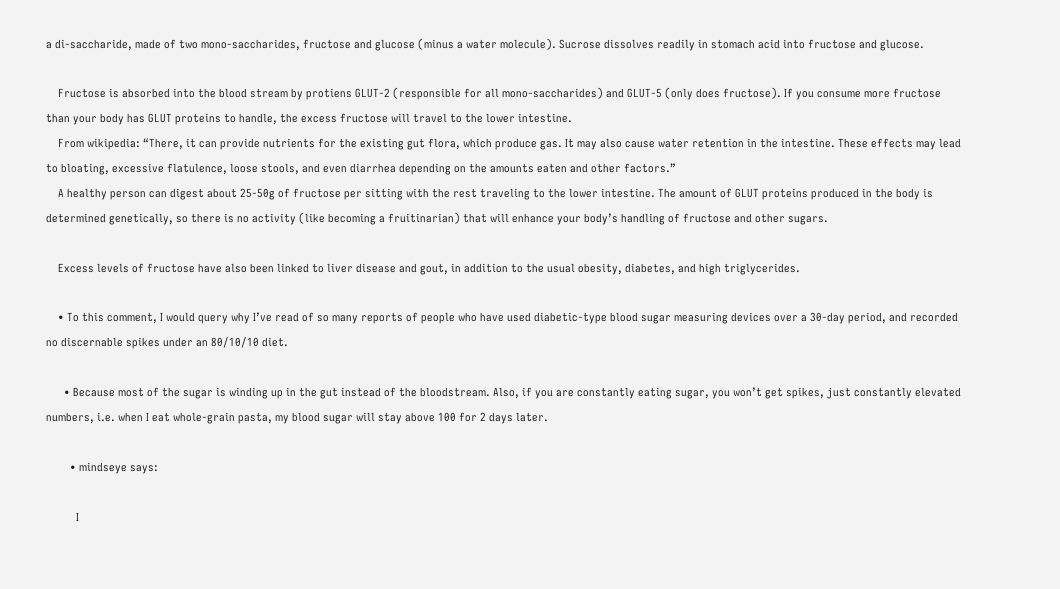a di-saccharide, made of two mono-saccharides, fructose and glucose (minus a water molecule). Sucrose dissolves readily in stomach acid into fructose and glucose.

    Fructose is absorbed into the blood stream by protiens GLUT-2 (responsible for all mono-saccharides) and GLUT-5 (only does fructose). If you consume more fructose than your body has GLUT proteins to handle, the excess fructose will travel to the lower intestine.
    From wikipedia: “There, it can provide nutrients for the existing gut flora, which produce gas. It may also cause water retention in the intestine. These effects may lead to bloating, excessive flatulence, loose stools, and even diarrhea depending on the amounts eaten and other factors.”
    A healthy person can digest about 25-50g of fructose per sitting with the rest traveling to the lower intestine. The amount of GLUT proteins produced in the body is determined genetically, so there is no activity (like becoming a fruitinarian) that will enhance your body’s handling of fructose and other sugars.

    Excess levels of fructose have also been linked to liver disease and gout, in addition to the usual obesity, diabetes, and high triglycerides.

    • To this comment, I would query why I’ve read of so many reports of people who have used diabetic-type blood sugar measuring devices over a 30-day period, and recorded no discernable spikes under an 80/10/10 diet.

      • Because most of the sugar is winding up in the gut instead of the bloodstream. Also, if you are constantly eating sugar, you won’t get spikes, just constantly elevated numbers, i.e. when I eat whole-grain pasta, my blood sugar will stay above 100 for 2 days later.

        • mindseye says:

          I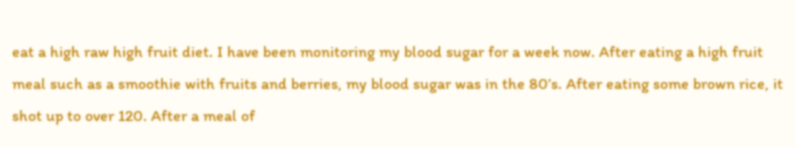eat a high raw high fruit diet. I have been monitoring my blood sugar for a week now. After eating a high fruit meal such as a smoothie with fruits and berries, my blood sugar was in the 80’s. After eating some brown rice, it shot up to over 120. After a meal of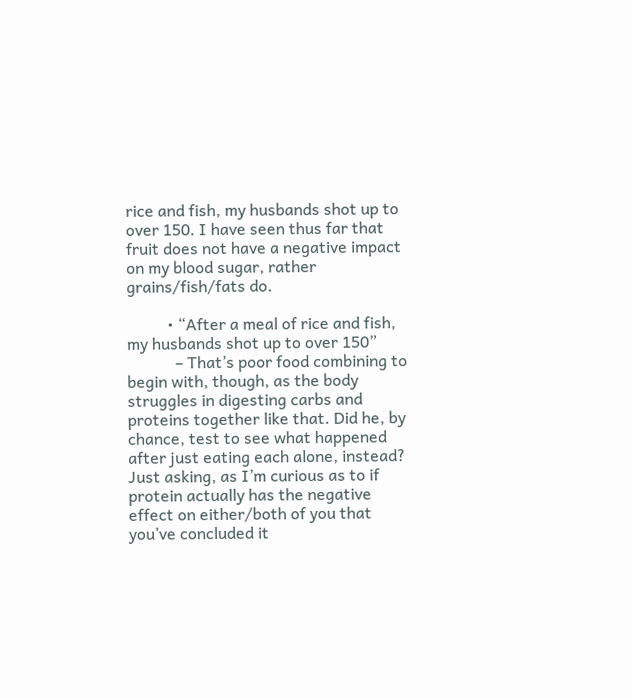rice and fish, my husbands shot up to over 150. I have seen thus far that fruit does not have a negative impact on my blood sugar, rather grains/fish/fats do.

          • “After a meal of rice and fish, my husbands shot up to over 150”
            – That’s poor food combining to begin with, though, as the body struggles in digesting carbs and proteins together like that. Did he, by chance, test to see what happened after just eating each alone, instead? Just asking, as I’m curious as to if protein actually has the negative effect on either/both of you that you’ve concluded it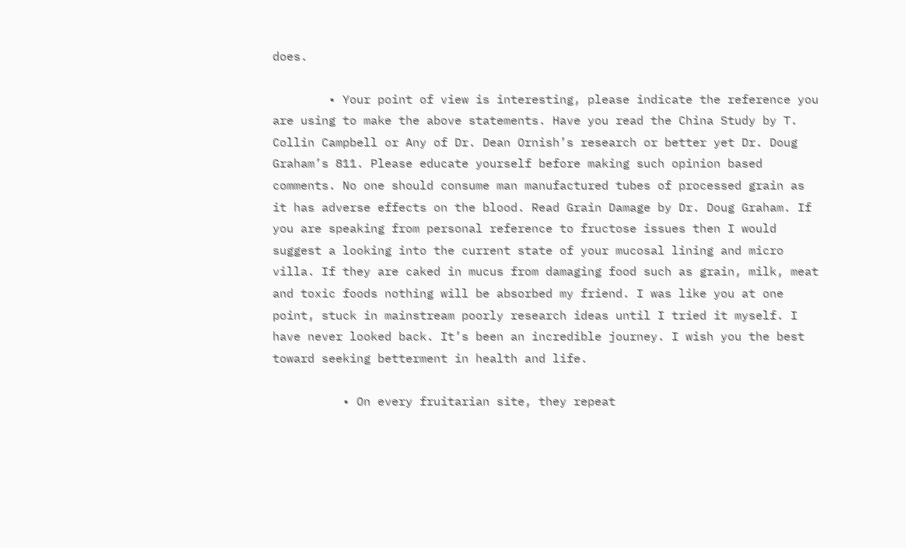does.

        • Your point of view is interesting, please indicate the reference you are using to make the above statements. Have you read the China Study by T. Collin Campbell or Any of Dr. Dean Ornish’s research or better yet Dr. Doug Graham’s 811. Please educate yourself before making such opinion based comments. No one should consume man manufactured tubes of processed grain as it has adverse effects on the blood. Read Grain Damage by Dr. Doug Graham. If you are speaking from personal reference to fructose issues then I would suggest a looking into the current state of your mucosal lining and micro villa. If they are caked in mucus from damaging food such as grain, milk, meat and toxic foods nothing will be absorbed my friend. I was like you at one point, stuck in mainstream poorly research ideas until I tried it myself. I have never looked back. It’s been an incredible journey. I wish you the best toward seeking betterment in health and life.

          • On every fruitarian site, they repeat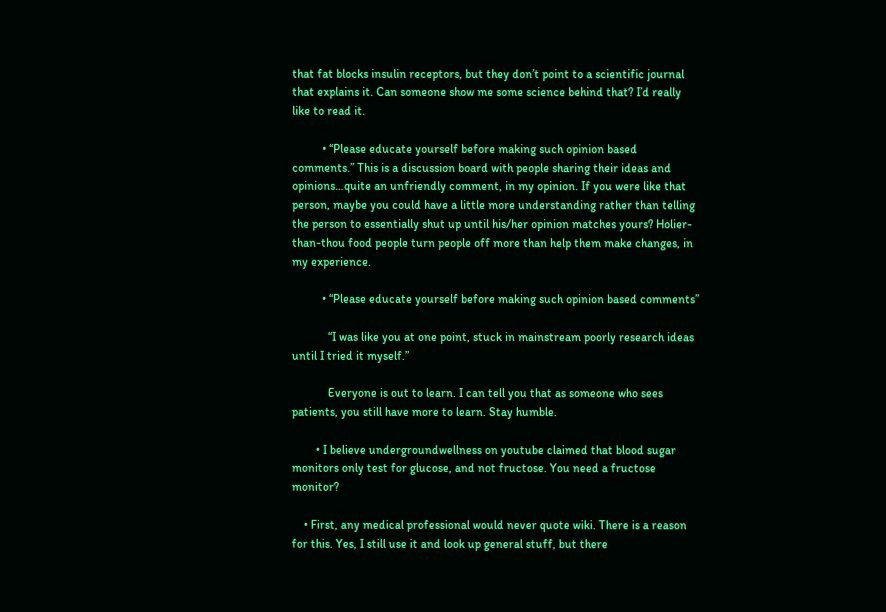that fat blocks insulin receptors, but they don’t point to a scientific journal that explains it. Can someone show me some science behind that? I’d really like to read it.

          • “Please educate yourself before making such opinion based comments.” This is a discussion board with people sharing their ideas and opinions…quite an unfriendly comment, in my opinion. If you were like that person, maybe you could have a little more understanding rather than telling the person to essentially shut up until his/her opinion matches yours? Holier-than-thou food people turn people off more than help them make changes, in my experience.

          • “Please educate yourself before making such opinion based comments”

            “I was like you at one point, stuck in mainstream poorly research ideas until I tried it myself.”

            Everyone is out to learn. I can tell you that as someone who sees patients, you still have more to learn. Stay humble.

        • I believe undergroundwellness on youtube claimed that blood sugar monitors only test for glucose, and not fructose. You need a fructose monitor?

    • First, any medical professional would never quote wiki. There is a reason for this. Yes, I still use it and look up general stuff, but there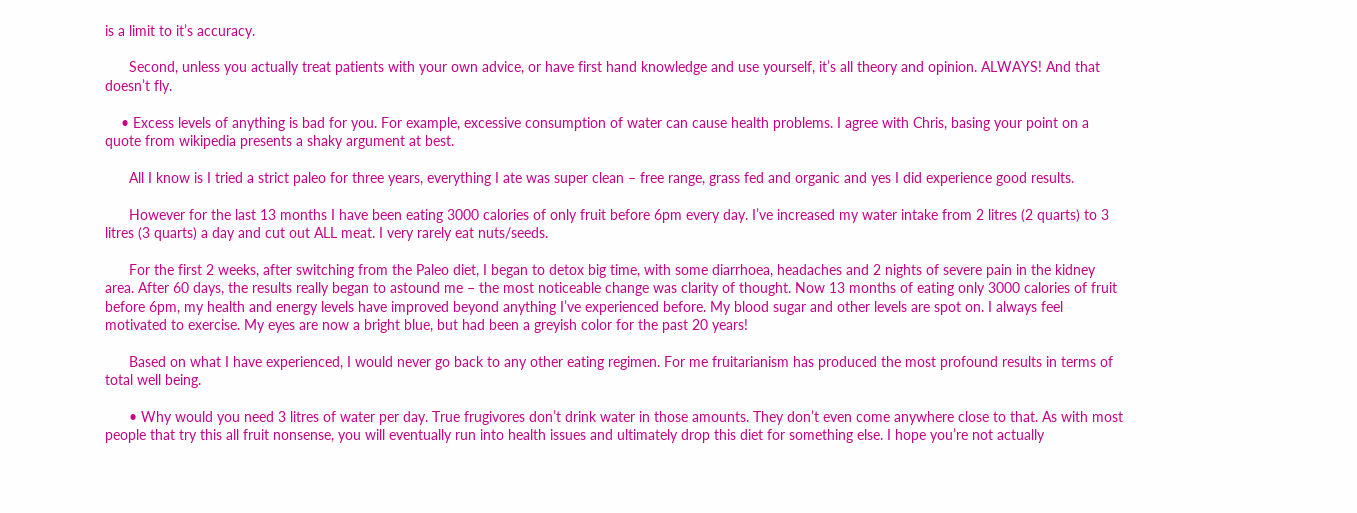is a limit to it’s accuracy.

      Second, unless you actually treat patients with your own advice, or have first hand knowledge and use yourself, it’s all theory and opinion. ALWAYS! And that doesn’t fly.

    • Excess levels of anything is bad for you. For example, excessive consumption of water can cause health problems. I agree with Chris, basing your point on a quote from wikipedia presents a shaky argument at best.

      All I know is I tried a strict paleo for three years, everything I ate was super clean – free range, grass fed and organic and yes I did experience good results.

      However for the last 13 months I have been eating 3000 calories of only fruit before 6pm every day. I’ve increased my water intake from 2 litres (2 quarts) to 3 litres (3 quarts) a day and cut out ALL meat. I very rarely eat nuts/seeds.

      For the first 2 weeks, after switching from the Paleo diet, I began to detox big time, with some diarrhoea, headaches and 2 nights of severe pain in the kidney area. After 60 days, the results really began to astound me – the most noticeable change was clarity of thought. Now 13 months of eating only 3000 calories of fruit before 6pm, my health and energy levels have improved beyond anything I’ve experienced before. My blood sugar and other levels are spot on. I always feel motivated to exercise. My eyes are now a bright blue, but had been a greyish color for the past 20 years!

      Based on what I have experienced, I would never go back to any other eating regimen. For me fruitarianism has produced the most profound results in terms of total well being.

      • Why would you need 3 litres of water per day. True frugivores don’t drink water in those amounts. They don’t even come anywhere close to that. As with most people that try this all fruit nonsense, you will eventually run into health issues and ultimately drop this diet for something else. I hope you’re not actually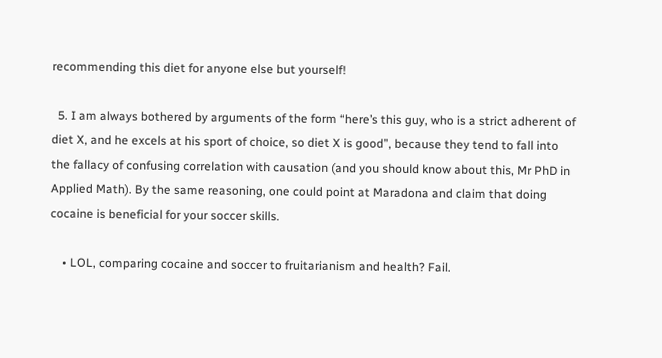recommending this diet for anyone else but yourself!

  5. I am always bothered by arguments of the form “here’s this guy, who is a strict adherent of diet X, and he excels at his sport of choice, so diet X is good”, because they tend to fall into the fallacy of confusing correlation with causation (and you should know about this, Mr PhD in Applied Math). By the same reasoning, one could point at Maradona and claim that doing cocaine is beneficial for your soccer skills.

    • LOL, comparing cocaine and soccer to fruitarianism and health? Fail.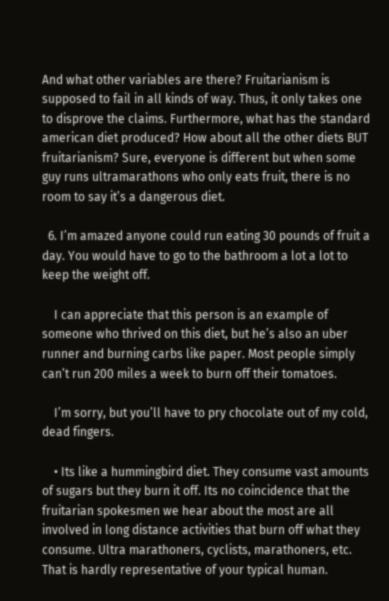And what other variables are there? Fruitarianism is supposed to fail in all kinds of way. Thus, it only takes one to disprove the claims. Furthermore, what has the standard american diet produced? How about all the other diets BUT fruitarianism? Sure, everyone is different but when some guy runs ultramarathons who only eats fruit, there is no room to say it’s a dangerous diet.

  6. I’m amazed anyone could run eating 30 pounds of fruit a day. You would have to go to the bathroom a lot a lot to keep the weight off.

    I can appreciate that this person is an example of someone who thrived on this diet, but he’s also an uber runner and burning carbs like paper. Most people simply can’t run 200 miles a week to burn off their tomatoes.

    I’m sorry, but you’ll have to pry chocolate out of my cold, dead fingers.

    • Its like a hummingbird diet. They consume vast amounts of sugars but they burn it off. Its no coincidence that the fruitarian spokesmen we hear about the most are all involved in long distance activities that burn off what they consume. Ultra marathoners, cyclists, marathoners, etc. That is hardly representative of your typical human.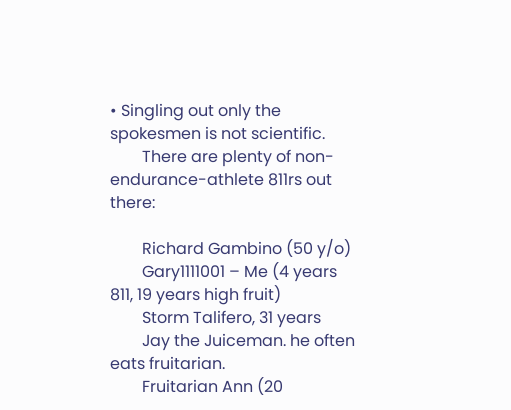• Singling out only the spokesmen is not scientific.
        There are plenty of non-endurance-athlete 811rs out there:

        Richard Gambino (50 y/o)
        Gary1111001 – Me (4 years 811, 19 years high fruit)
        Storm Talifero, 31 years
        Jay the Juiceman. he often eats fruitarian.
        Fruitarian Ann (20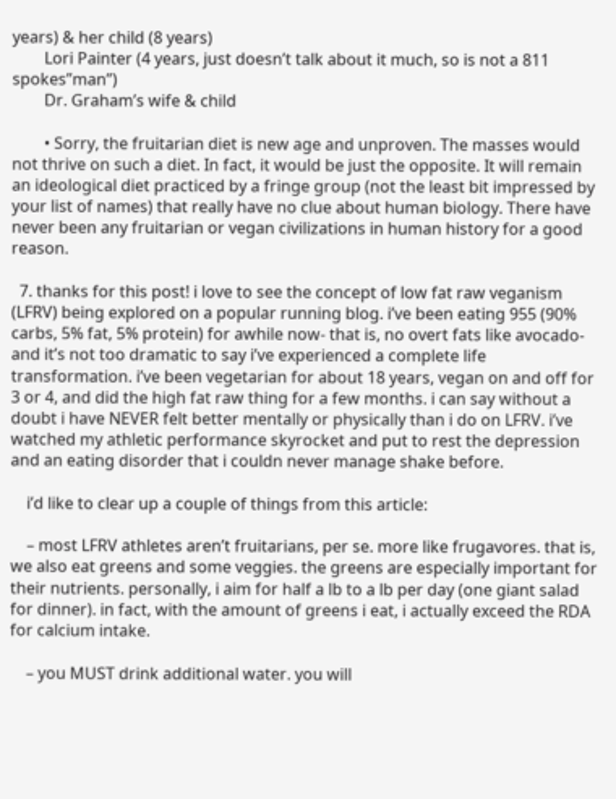years) & her child (8 years)
        Lori Painter (4 years, just doesn’t talk about it much, so is not a 811 spokes”man”)
        Dr. Graham’s wife & child

        • Sorry, the fruitarian diet is new age and unproven. The masses would not thrive on such a diet. In fact, it would be just the opposite. It will remain an ideological diet practiced by a fringe group (not the least bit impressed by your list of names) that really have no clue about human biology. There have never been any fruitarian or vegan civilizations in human history for a good reason.

  7. thanks for this post! i love to see the concept of low fat raw veganism (LFRV) being explored on a popular running blog. i’ve been eating 955 (90% carbs, 5% fat, 5% protein) for awhile now- that is, no overt fats like avocado- and it’s not too dramatic to say i’ve experienced a complete life transformation. i’ve been vegetarian for about 18 years, vegan on and off for 3 or 4, and did the high fat raw thing for a few months. i can say without a doubt i have NEVER felt better mentally or physically than i do on LFRV. i’ve watched my athletic performance skyrocket and put to rest the depression and an eating disorder that i couldn never manage shake before.

    i’d like to clear up a couple of things from this article:

    – most LFRV athletes aren’t fruitarians, per se. more like frugavores. that is, we also eat greens and some veggies. the greens are especially important for their nutrients. personally, i aim for half a lb to a lb per day (one giant salad for dinner). in fact, with the amount of greens i eat, i actually exceed the RDA for calcium intake.

    – you MUST drink additional water. you will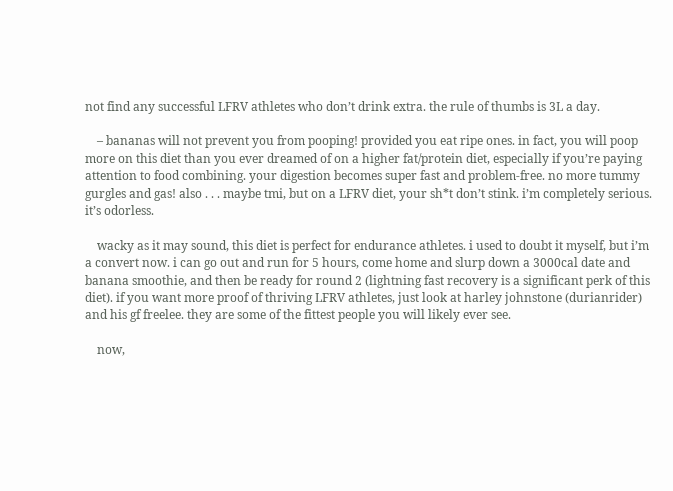not find any successful LFRV athletes who don’t drink extra. the rule of thumbs is 3L a day.

    – bananas will not prevent you from pooping! provided you eat ripe ones. in fact, you will poop more on this diet than you ever dreamed of on a higher fat/protein diet, especially if you’re paying attention to food combining. your digestion becomes super fast and problem-free. no more tummy gurgles and gas! also . . . maybe tmi, but on a LFRV diet, your sh*t don’t stink. i’m completely serious. it’s odorless.

    wacky as it may sound, this diet is perfect for endurance athletes. i used to doubt it myself, but i’m a convert now. i can go out and run for 5 hours, come home and slurp down a 3000cal date and banana smoothie, and then be ready for round 2 (lightning fast recovery is a significant perk of this diet). if you want more proof of thriving LFRV athletes, just look at harley johnstone (durianrider) and his gf freelee. they are some of the fittest people you will likely ever see.

    now,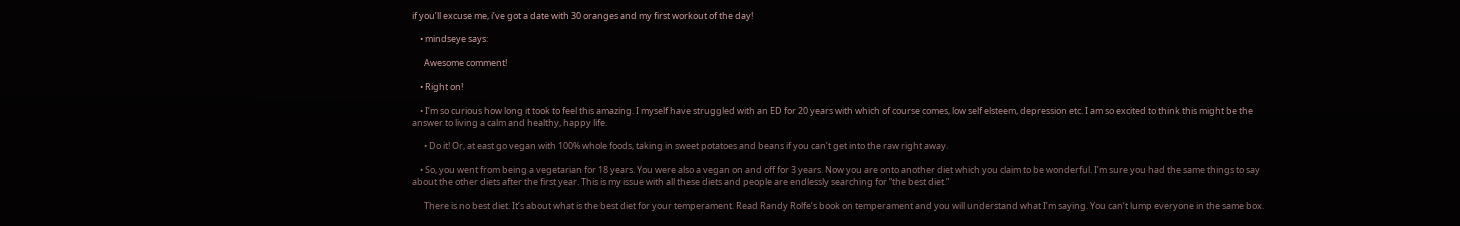if you’ll excuse me, i’ve got a date with 30 oranges and my first workout of the day!

    • mindseye says:

      Awesome comment!

    • Right on!

    • I’m so curious how long it took to feel this amazing. I myself have struggled with an ED for 20 years with which of course comes, low self elsteem, depression etc. I am so excited to think this might be the answer to living a calm and healthy, happy life.

      • Do it! Or, at east go vegan with 100% whole foods, taking in sweet potatoes and beans if you can’t get into the raw right away.

    • So, you went from being a vegetarian for 18 years. You were also a vegan on and off for 3 years. Now you are onto another diet which you claim to be wonderful. I’m sure you had the same things to say about the other diets after the first year. This is my issue with all these diets and people are endlessly searching for “the best diet.”

      There is no best diet. It’s about what is the best diet for your temperament. Read Randy Rolfe’s book on temperament and you will understand what I’m saying. You can’t lump everyone in the same box.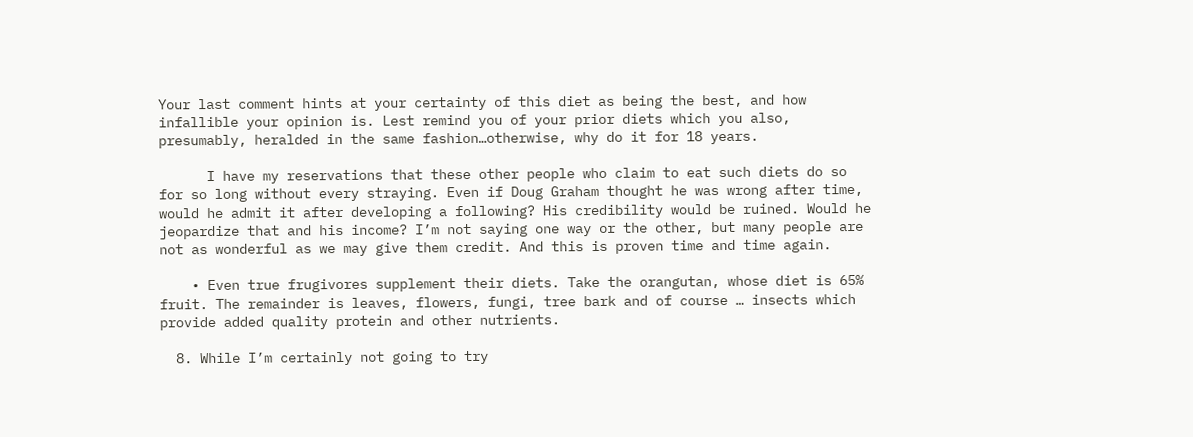Your last comment hints at your certainty of this diet as being the best, and how infallible your opinion is. Lest remind you of your prior diets which you also, presumably, heralded in the same fashion…otherwise, why do it for 18 years.

      I have my reservations that these other people who claim to eat such diets do so for so long without every straying. Even if Doug Graham thought he was wrong after time, would he admit it after developing a following? His credibility would be ruined. Would he jeopardize that and his income? I’m not saying one way or the other, but many people are not as wonderful as we may give them credit. And this is proven time and time again.

    • Even true frugivores supplement their diets. Take the orangutan, whose diet is 65% fruit. The remainder is leaves, flowers, fungi, tree bark and of course … insects which provide added quality protein and other nutrients.

  8. While I’m certainly not going to try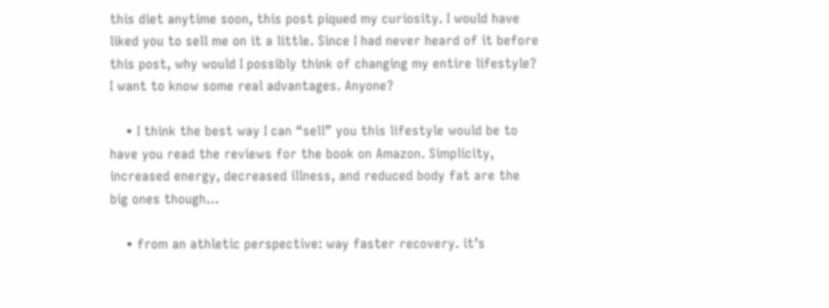this diet anytime soon, this post piqued my curiosity. I would have liked you to sell me on it a little. Since I had never heard of it before this post, why would I possibly think of changing my entire lifestyle? I want to know some real advantages. Anyone?

    • I think the best way I can “sell” you this lifestyle would be to have you read the reviews for the book on Amazon. Simplicity, increased energy, decreased illness, and reduced body fat are the big ones though…

    • from an athletic perspective: way faster recovery. it’s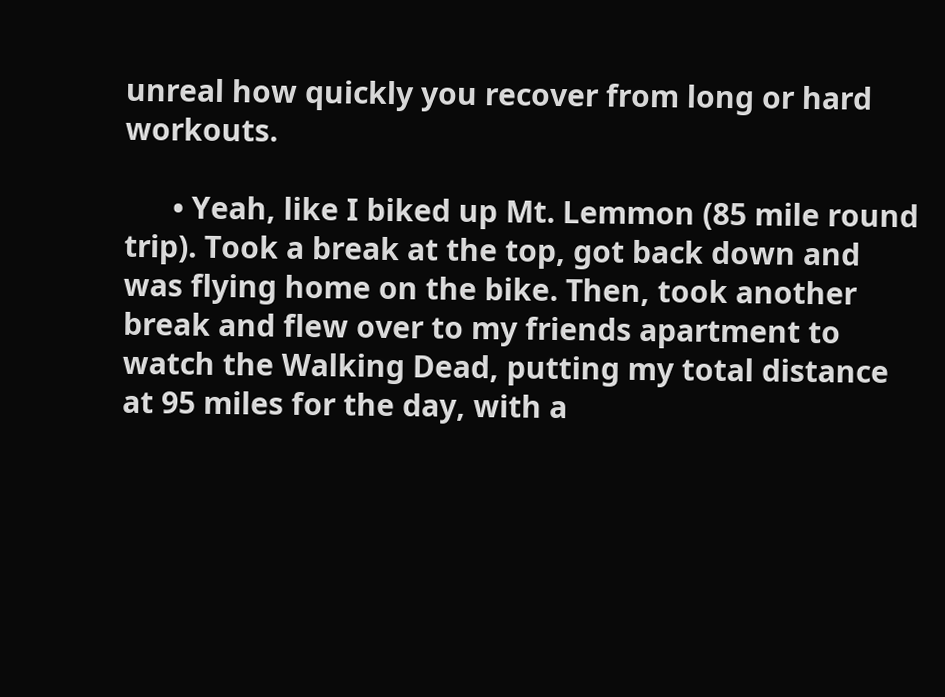unreal how quickly you recover from long or hard workouts.

      • Yeah, like I biked up Mt. Lemmon (85 mile round trip). Took a break at the top, got back down and was flying home on the bike. Then, took another break and flew over to my friends apartment to watch the Walking Dead, putting my total distance at 95 miles for the day, with a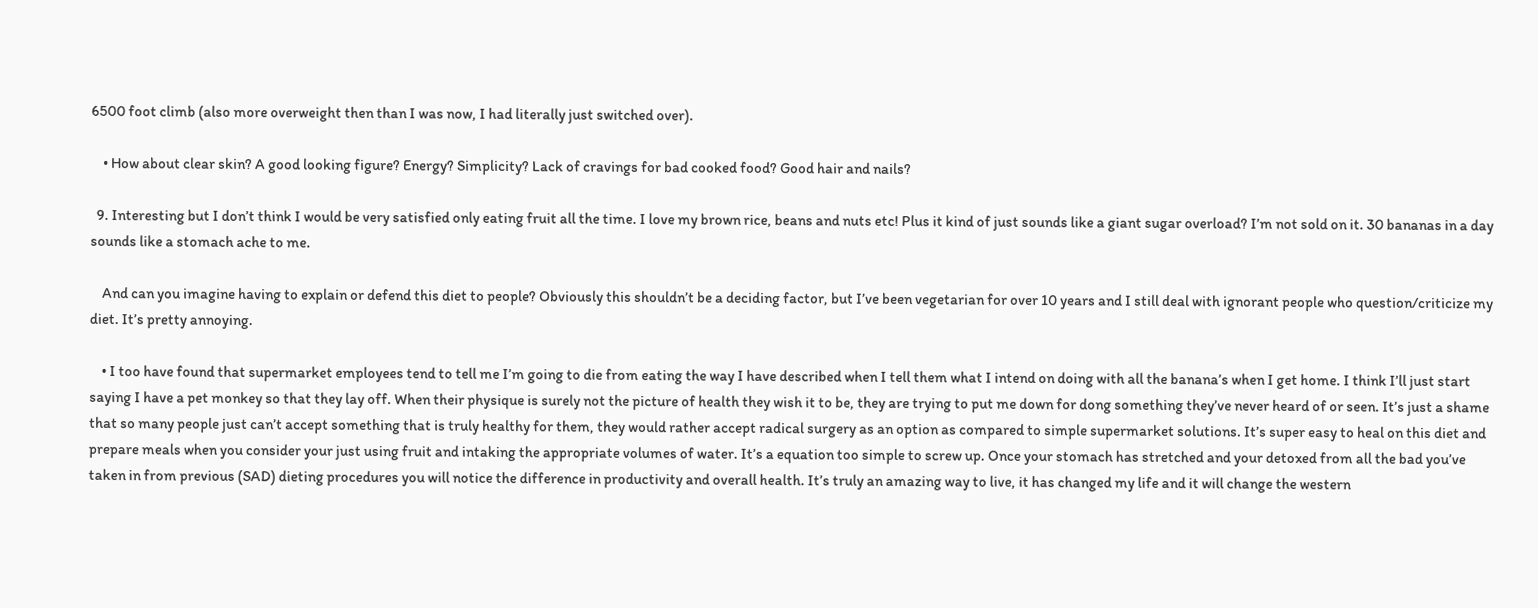6500 foot climb (also more overweight then than I was now, I had literally just switched over).

    • How about clear skin? A good looking figure? Energy? Simplicity? Lack of cravings for bad cooked food? Good hair and nails?

  9. Interesting but I don’t think I would be very satisfied only eating fruit all the time. I love my brown rice, beans and nuts etc! Plus it kind of just sounds like a giant sugar overload? I’m not sold on it. 30 bananas in a day sounds like a stomach ache to me.

    And can you imagine having to explain or defend this diet to people? Obviously this shouldn’t be a deciding factor, but I’ve been vegetarian for over 10 years and I still deal with ignorant people who question/criticize my diet. It’s pretty annoying.

    • I too have found that supermarket employees tend to tell me I’m going to die from eating the way I have described when I tell them what I intend on doing with all the banana’s when I get home. I think I’ll just start saying I have a pet monkey so that they lay off. When their physique is surely not the picture of health they wish it to be, they are trying to put me down for dong something they’ve never heard of or seen. It’s just a shame that so many people just can’t accept something that is truly healthy for them, they would rather accept radical surgery as an option as compared to simple supermarket solutions. It’s super easy to heal on this diet and prepare meals when you consider your just using fruit and intaking the appropriate volumes of water. It’s a equation too simple to screw up. Once your stomach has stretched and your detoxed from all the bad you’ve taken in from previous (SAD) dieting procedures you will notice the difference in productivity and overall health. It’s truly an amazing way to live, it has changed my life and it will change the western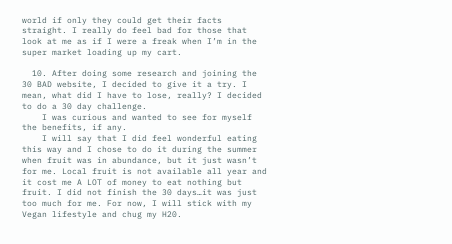world if only they could get their facts straight. I really do feel bad for those that look at me as if I were a freak when I’m in the super market loading up my cart.

  10. After doing some research and joining the 30 BAD website, I decided to give it a try. I mean, what did I have to lose, really? I decided to do a 30 day challenge.
    I was curious and wanted to see for myself the benefits, if any.
    I will say that I did feel wonderful eating this way and I chose to do it during the summer when fruit was in abundance, but it just wasn’t for me. Local fruit is not available all year and it cost me A LOT of money to eat nothing but fruit. I did not finish the 30 days…it was just too much for me. For now, I will stick with my Vegan lifestyle and chug my H20.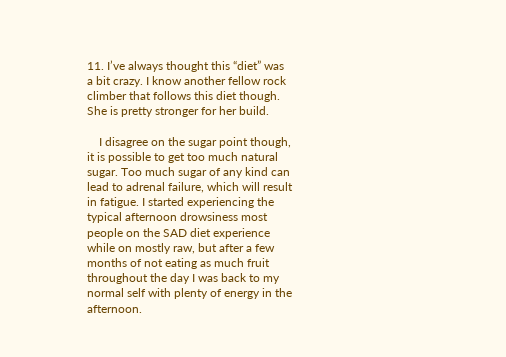11. I’ve always thought this “diet” was a bit crazy. I know another fellow rock climber that follows this diet though. She is pretty stronger for her build.

    I disagree on the sugar point though, it is possible to get too much natural sugar. Too much sugar of any kind can lead to adrenal failure, which will result in fatigue. I started experiencing the typical afternoon drowsiness most people on the SAD diet experience while on mostly raw, but after a few months of not eating as much fruit throughout the day I was back to my normal self with plenty of energy in the afternoon.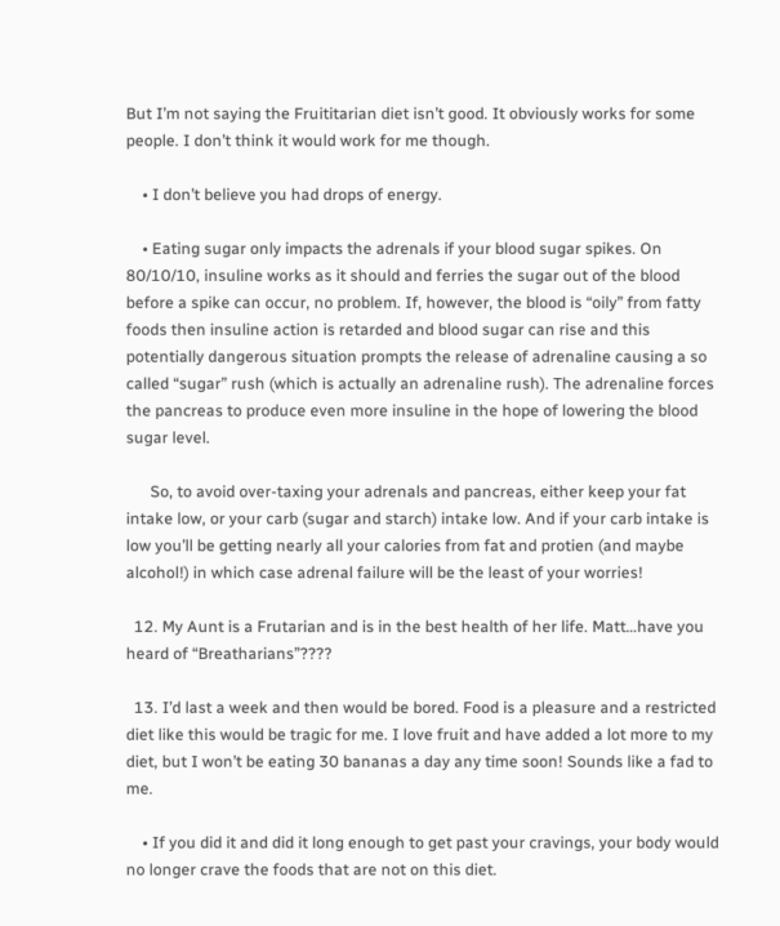But I’m not saying the Fruititarian diet isn’t good. It obviously works for some people. I don’t think it would work for me though.

    • I don’t believe you had drops of energy.

    • Eating sugar only impacts the adrenals if your blood sugar spikes. On 80/10/10, insuline works as it should and ferries the sugar out of the blood before a spike can occur, no problem. If, however, the blood is “oily” from fatty foods then insuline action is retarded and blood sugar can rise and this potentially dangerous situation prompts the release of adrenaline causing a so called “sugar” rush (which is actually an adrenaline rush). The adrenaline forces the pancreas to produce even more insuline in the hope of lowering the blood sugar level.

      So, to avoid over-taxing your adrenals and pancreas, either keep your fat intake low, or your carb (sugar and starch) intake low. And if your carb intake is low you’ll be getting nearly all your calories from fat and protien (and maybe alcohol!) in which case adrenal failure will be the least of your worries!

  12. My Aunt is a Frutarian and is in the best health of her life. Matt…have you heard of “Breatharians”????

  13. I’d last a week and then would be bored. Food is a pleasure and a restricted diet like this would be tragic for me. I love fruit and have added a lot more to my diet, but I won’t be eating 30 bananas a day any time soon! Sounds like a fad to me.

    • If you did it and did it long enough to get past your cravings, your body would no longer crave the foods that are not on this diet.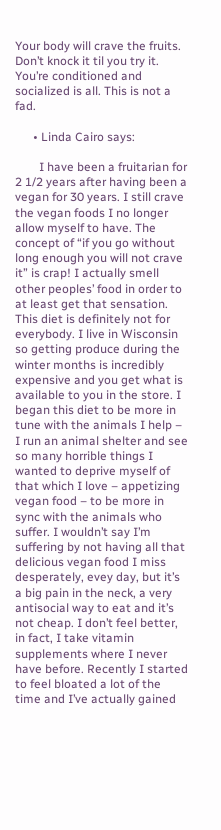Your body will crave the fruits. Don’t knock it til you try it. You’re conditioned and socialized is all. This is not a fad.

      • Linda Cairo says:

        I have been a fruitarian for 2 1/2 years after having been a vegan for 30 years. I still crave the vegan foods I no longer allow myself to have. The concept of “if you go without long enough you will not crave it” is crap! I actually smell other peoples’ food in order to at least get that sensation. This diet is definitely not for everybody. I live in Wisconsin so getting produce during the winter months is incredibly expensive and you get what is available to you in the store. I began this diet to be more in tune with the animals I help – I run an animal shelter and see so many horrible things I wanted to deprive myself of that which I love – appetizing vegan food – to be more in sync with the animals who suffer. I wouldn’t say I’m suffering by not having all that delicious vegan food I miss desperately, evey day, but it’s a big pain in the neck, a very antisocial way to eat and it’s not cheap. I don’t feel better, in fact, I take vitamin supplements where I never have before. Recently I started to feel bloated a lot of the time and I’ve actually gained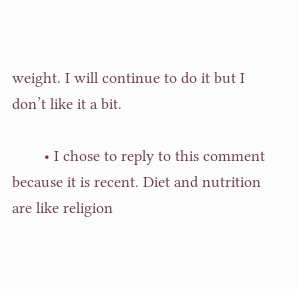weight. I will continue to do it but I don’t like it a bit.

        • I chose to reply to this comment because it is recent. Diet and nutrition are like religion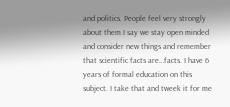and politics. People feel very strongly about them.I say we stay open minded and consider new things and remember that scientific facts are…facts. I have 6 years of formal education on this subject. I take that and tweek it for me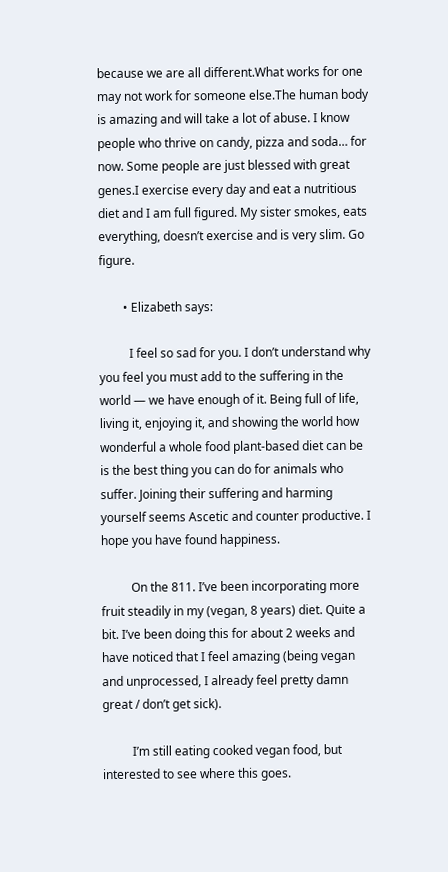because we are all different.What works for one may not work for someone else.The human body is amazing and will take a lot of abuse. I know people who thrive on candy, pizza and soda… for now. Some people are just blessed with great genes.I exercise every day and eat a nutritious diet and I am full figured. My sister smokes, eats everything, doesn’t exercise and is very slim. Go figure.

        • Elizabeth says:

          I feel so sad for you. I don’t understand why you feel you must add to the suffering in the world — we have enough of it. Being full of life, living it, enjoying it, and showing the world how wonderful a whole food plant-based diet can be is the best thing you can do for animals who suffer. Joining their suffering and harming yourself seems Ascetic and counter productive. I hope you have found happiness.

          On the 811. I’ve been incorporating more fruit steadily in my (vegan, 8 years) diet. Quite a bit. I’ve been doing this for about 2 weeks and have noticed that I feel amazing (being vegan and unprocessed, I already feel pretty damn great / don’t get sick).

          I’m still eating cooked vegan food, but interested to see where this goes.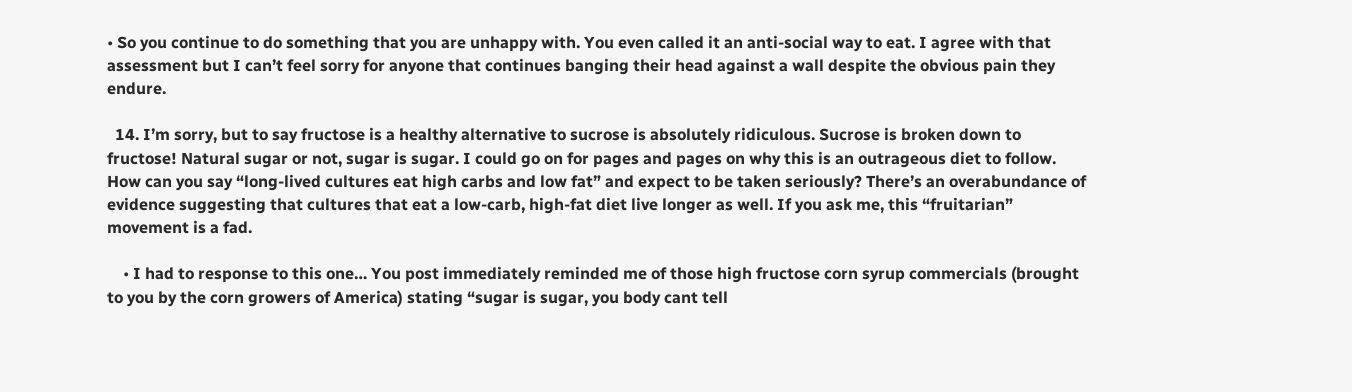• So you continue to do something that you are unhappy with. You even called it an anti-social way to eat. I agree with that assessment but I can’t feel sorry for anyone that continues banging their head against a wall despite the obvious pain they endure.

  14. I’m sorry, but to say fructose is a healthy alternative to sucrose is absolutely ridiculous. Sucrose is broken down to fructose! Natural sugar or not, sugar is sugar. I could go on for pages and pages on why this is an outrageous diet to follow. How can you say “long-lived cultures eat high carbs and low fat” and expect to be taken seriously? There’s an overabundance of evidence suggesting that cultures that eat a low-carb, high-fat diet live longer as well. If you ask me, this “fruitarian” movement is a fad.

    • I had to response to this one… You post immediately reminded me of those high fructose corn syrup commercials (brought to you by the corn growers of America) stating “sugar is sugar, you body cant tell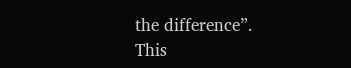the difference”. This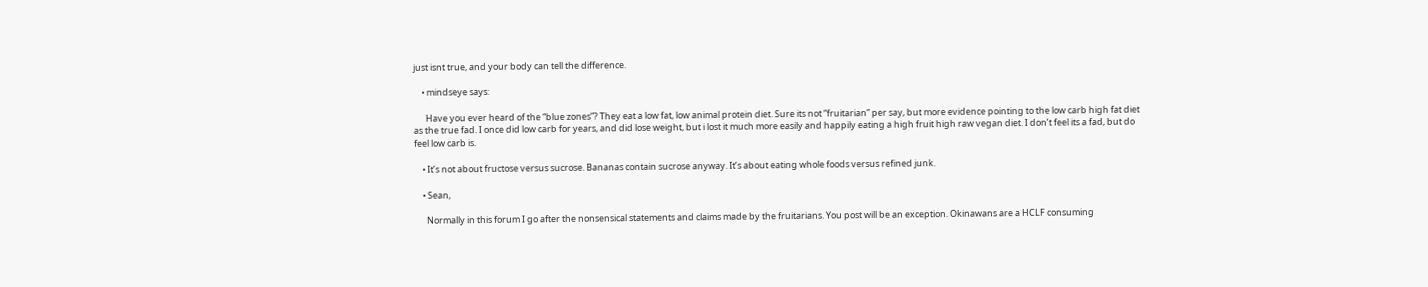just isnt true, and your body can tell the difference.

    • mindseye says:

      Have you ever heard of the “blue zones”? They eat a low fat, low animal protein diet. Sure its not “fruitarian” per say, but more evidence pointing to the low carb high fat diet as the true fad. I once did low carb for years, and did lose weight, but i lost it much more easily and happily eating a high fruit high raw vegan diet. I don’t feel its a fad, but do feel low carb is.

    • It’s not about fructose versus sucrose. Bananas contain sucrose anyway. It’s about eating whole foods versus refined junk.

    • Sean,

      Normally in this forum I go after the nonsensical statements and claims made by the fruitarians. You post will be an exception. Okinawans are a HCLF consuming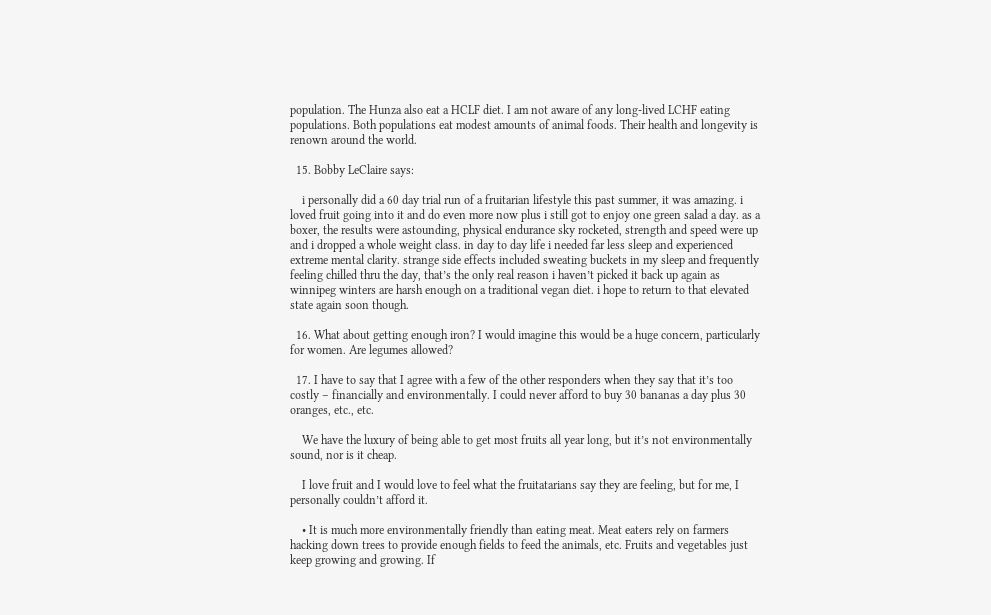population. The Hunza also eat a HCLF diet. I am not aware of any long-lived LCHF eating populations. Both populations eat modest amounts of animal foods. Their health and longevity is renown around the world.

  15. Bobby LeClaire says:

    i personally did a 60 day trial run of a fruitarian lifestyle this past summer, it was amazing. i loved fruit going into it and do even more now plus i still got to enjoy one green salad a day. as a boxer, the results were astounding, physical endurance sky rocketed, strength and speed were up and i dropped a whole weight class. in day to day life i needed far less sleep and experienced extreme mental clarity. strange side effects included sweating buckets in my sleep and frequently feeling chilled thru the day, that’s the only real reason i haven’t picked it back up again as winnipeg winters are harsh enough on a traditional vegan diet. i hope to return to that elevated state again soon though.

  16. What about getting enough iron? I would imagine this would be a huge concern, particularly for women. Are legumes allowed?

  17. I have to say that I agree with a few of the other responders when they say that it’s too costly – financially and environmentally. I could never afford to buy 30 bananas a day plus 30 oranges, etc., etc.

    We have the luxury of being able to get most fruits all year long, but it’s not environmentally sound, nor is it cheap.

    I love fruit and I would love to feel what the fruitatarians say they are feeling, but for me, I personally couldn’t afford it.

    • It is much more environmentally friendly than eating meat. Meat eaters rely on farmers hacking down trees to provide enough fields to feed the animals, etc. Fruits and vegetables just keep growing and growing. If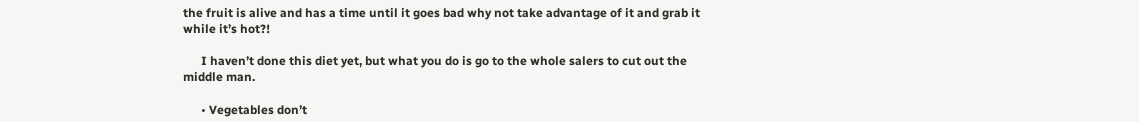the fruit is alive and has a time until it goes bad why not take advantage of it and grab it while it’s hot?!

      I haven’t done this diet yet, but what you do is go to the whole salers to cut out the middle man.

      • Vegetables don’t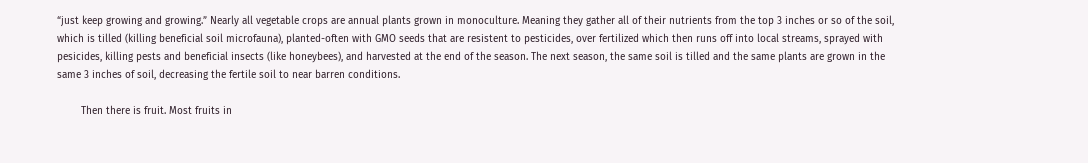“just keep growing and growing.” Nearly all vegetable crops are annual plants grown in monoculture. Meaning they gather all of their nutrients from the top 3 inches or so of the soil, which is tilled (killing beneficial soil microfauna), planted-often with GMO seeds that are resistent to pesticides, over fertilized which then runs off into local streams, sprayed with pesicides, killing pests and beneficial insects (like honeybees), and harvested at the end of the season. The next season, the same soil is tilled and the same plants are grown in the same 3 inches of soil, decreasing the fertile soil to near barren conditions.

        Then there is fruit. Most fruits in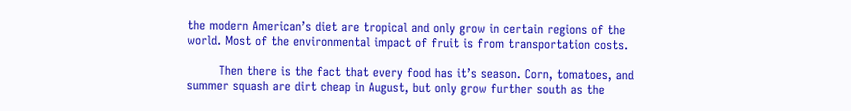the modern American’s diet are tropical and only grow in certain regions of the world. Most of the environmental impact of fruit is from transportation costs.

        Then there is the fact that every food has it’s season. Corn, tomatoes, and summer squash are dirt cheap in August, but only grow further south as the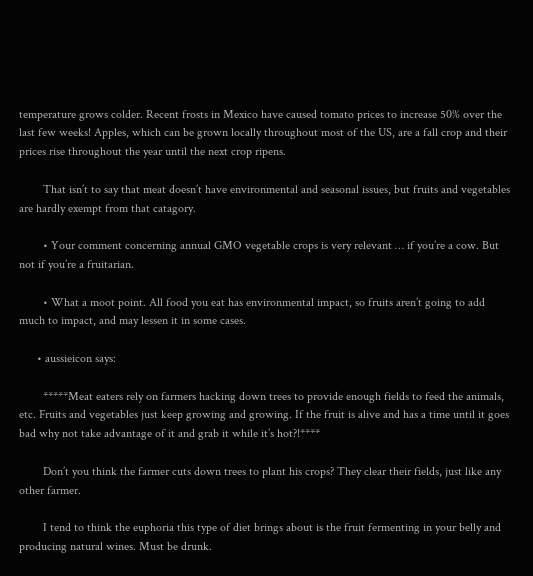temperature grows colder. Recent frosts in Mexico have caused tomato prices to increase 50% over the last few weeks! Apples, which can be grown locally throughout most of the US, are a fall crop and their prices rise throughout the year until the next crop ripens.

        That isn’t to say that meat doesn’t have environmental and seasonal issues, but fruits and vegetables are hardly exempt from that catagory.

        • Your comment concerning annual GMO vegetable crops is very relevant … if you’re a cow. But not if you’re a fruitarian.

        • What a moot point. All food you eat has environmental impact, so fruits aren’t going to add much to impact, and may lessen it in some cases.

      • aussieicon says:

        *****Meat eaters rely on farmers hacking down trees to provide enough fields to feed the animals, etc. Fruits and vegetables just keep growing and growing. If the fruit is alive and has a time until it goes bad why not take advantage of it and grab it while it’s hot?!****

        Don’t you think the farmer cuts down trees to plant his crops? They clear their fields, just like any other farmer.

        I tend to think the euphoria this type of diet brings about is the fruit fermenting in your belly and producing natural wines. Must be drunk.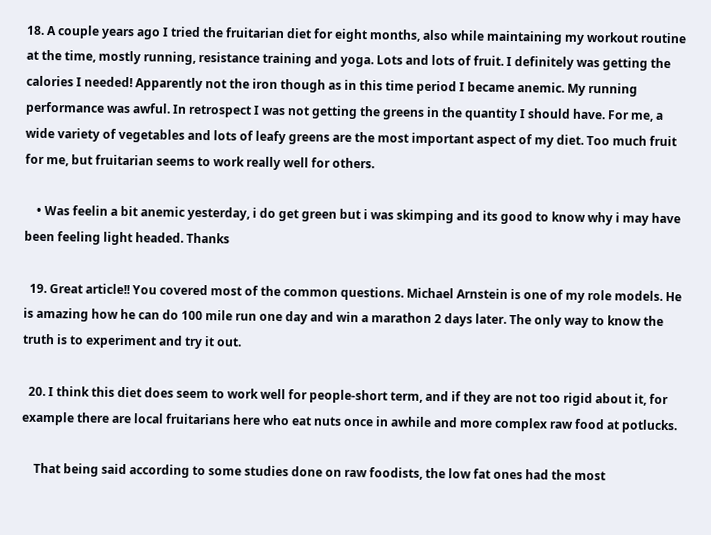18. A couple years ago I tried the fruitarian diet for eight months, also while maintaining my workout routine at the time, mostly running, resistance training and yoga. Lots and lots of fruit. I definitely was getting the calories I needed! Apparently not the iron though as in this time period I became anemic. My running performance was awful. In retrospect I was not getting the greens in the quantity I should have. For me, a wide variety of vegetables and lots of leafy greens are the most important aspect of my diet. Too much fruit for me, but fruitarian seems to work really well for others.

    • Was feelin a bit anemic yesterday, i do get green but i was skimping and its good to know why i may have been feeling light headed. Thanks

  19. Great article!! You covered most of the common questions. Michael Arnstein is one of my role models. He is amazing how he can do 100 mile run one day and win a marathon 2 days later. The only way to know the truth is to experiment and try it out.

  20. I think this diet does seem to work well for people-short term, and if they are not too rigid about it, for example there are local fruitarians here who eat nuts once in awhile and more complex raw food at potlucks.

    That being said according to some studies done on raw foodists, the low fat ones had the most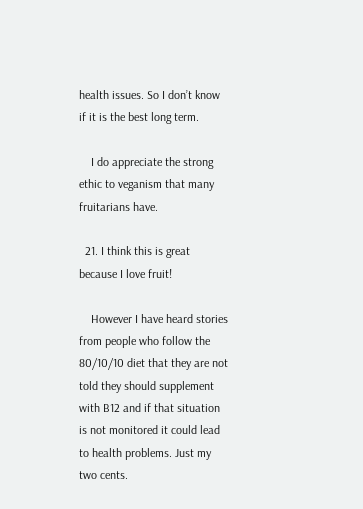health issues. So I don’t know if it is the best long term.

    I do appreciate the strong ethic to veganism that many fruitarians have.

  21. I think this is great because I love fruit!

    However I have heard stories from people who follow the 80/10/10 diet that they are not told they should supplement with B12 and if that situation is not monitored it could lead to health problems. Just my two cents.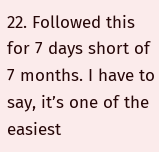22. Followed this for 7 days short of 7 months. I have to say, it’s one of the easiest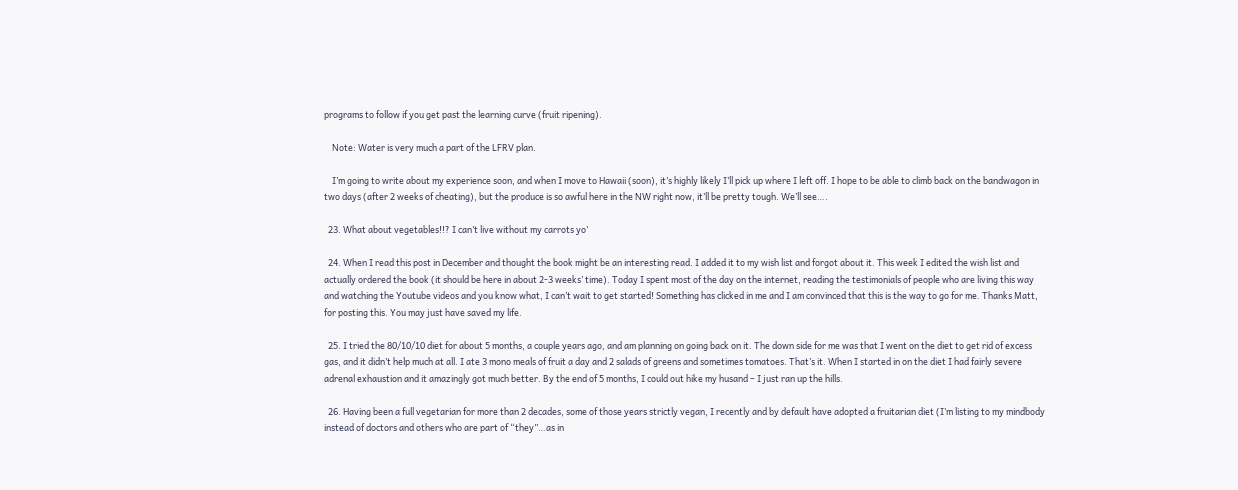programs to follow if you get past the learning curve (fruit ripening).

    Note: Water is very much a part of the LFRV plan.

    I’m going to write about my experience soon, and when I move to Hawaii (soon), it’s highly likely I’ll pick up where I left off. I hope to be able to climb back on the bandwagon in two days (after 2 weeks of cheating), but the produce is so awful here in the NW right now, it’ll be pretty tough. We’ll see….

  23. What about vegetables!!? I can’t live without my carrots yo’

  24. When I read this post in December and thought the book might be an interesting read. I added it to my wish list and forgot about it. This week I edited the wish list and actually ordered the book (it should be here in about 2-3 weeks’ time). Today I spent most of the day on the internet, reading the testimonials of people who are living this way and watching the Youtube videos and you know what, I can’t wait to get started! Something has clicked in me and I am convinced that this is the way to go for me. Thanks Matt, for posting this. You may just have saved my life.

  25. I tried the 80/10/10 diet for about 5 months, a couple years ago, and am planning on going back on it. The down side for me was that I went on the diet to get rid of excess gas, and it didn’t help much at all. I ate 3 mono meals of fruit a day and 2 salads of greens and sometimes tomatoes. That’s it. When I started in on the diet I had fairly severe adrenal exhaustion and it amazingly got much better. By the end of 5 months, I could out hike my husand – I just ran up the hills.

  26. Having been a full vegetarian for more than 2 decades, some of those years strictly vegan, I recently and by default have adopted a fruitarian diet (I’m listing to my mindbody instead of doctors and others who are part of “they”…as in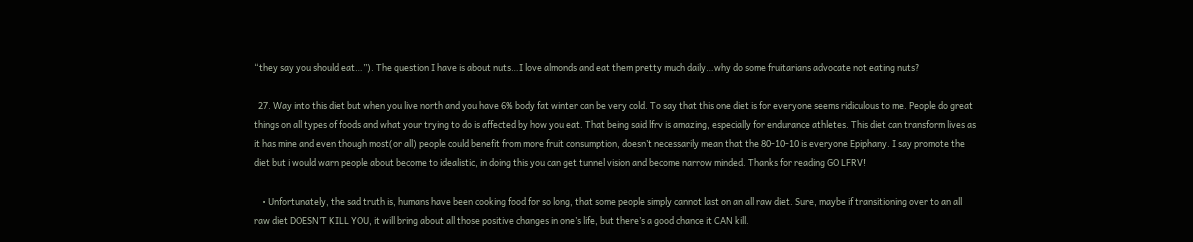“they say you should eat…”). The question I have is about nuts…I love almonds and eat them pretty much daily…why do some fruitarians advocate not eating nuts?

  27. Way into this diet but when you live north and you have 6% body fat winter can be very cold. To say that this one diet is for everyone seems ridiculous to me. People do great things on all types of foods and what your trying to do is affected by how you eat. That being said lfrv is amazing, especially for endurance athletes. This diet can transform lives as it has mine and even though most(or all) people could benefit from more fruit consumption, doesn’t necessarily mean that the 80-10-10 is everyone Epiphany. I say promote the diet but i would warn people about become to idealistic, in doing this you can get tunnel vision and become narrow minded. Thanks for reading GO LFRV!

    • Unfortunately, the sad truth is, humans have been cooking food for so long, that some people simply cannot last on an all raw diet. Sure, maybe if transitioning over to an all raw diet DOESN’T KILL YOU, it will bring about all those positive changes in one’s life, but there’s a good chance it CAN kill.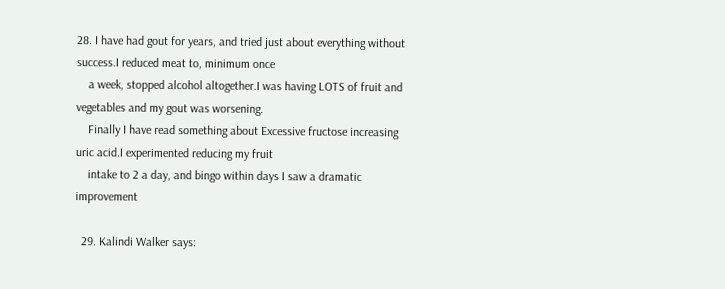28. I have had gout for years, and tried just about everything without success.I reduced meat to, minimum once
    a week, stopped alcohol altogether.I was having LOTS of fruit and vegetables and my gout was worsening.
    Finally I have read something about Excessive fructose increasing uric acid.I experimented reducing my fruit
    intake to 2 a day, and bingo within days I saw a dramatic improvement

  29. Kalindi Walker says: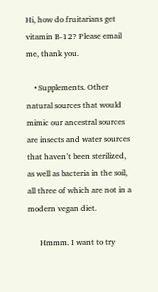Hi, how do fruitarians get vitamin B-12? Please email me, thank you.

    • Supplements. Other natural sources that would mimic our ancestral sources are insects and water sources that haven’t been sterilized, as well as bacteria in the soil, all three of which are not in a modern vegan diet.

      Hmmm. I want to try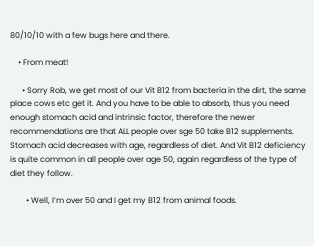80/10/10 with a few bugs here and there.

    • From meat!

      • Sorry Rob, we get most of our Vit B12 from bacteria in the dirt, the same place cows etc get it. And you have to be able to absorb, thus you need enough stomach acid and intrinsic factor, therefore the newer recommendations are that ALL people over sge 50 take B12 supplements. Stomach acid decreases with age, regardless of diet. And Vit B12 deficiency is quite common in all people over age 50, again regardless of the type of diet they follow.

        • Well, I’m over 50 and I get my B12 from animal foods.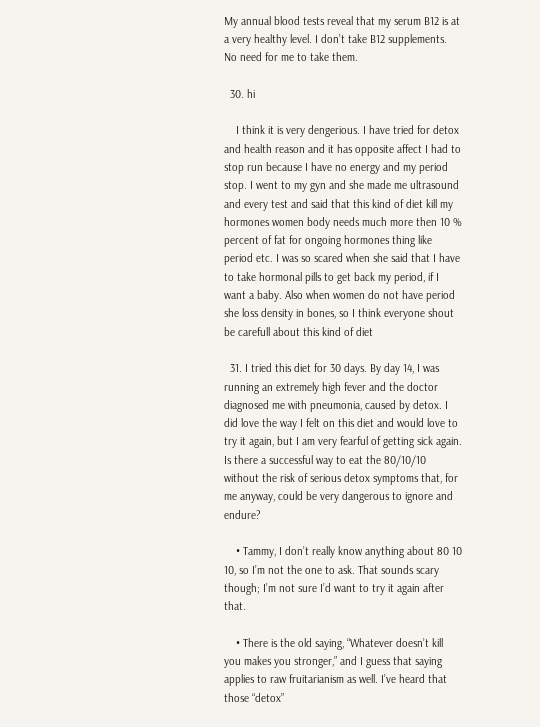My annual blood tests reveal that my serum B12 is at a very healthy level. I don’t take B12 supplements. No need for me to take them.

  30. hi

    I think it is very dengerious. I have tried for detox and health reason and it has opposite affect I had to stop run because I have no energy and my period stop. I went to my gyn and she made me ultrasound and every test and said that this kind of diet kill my hormones women body needs much more then 10 % percent of fat for ongoing hormones thing like period etc. I was so scared when she said that I have to take hormonal pills to get back my period, if I want a baby. Also when women do not have period she loss density in bones, so I think everyone shout be carefull about this kind of diet

  31. I tried this diet for 30 days. By day 14, I was running an extremely high fever and the doctor diagnosed me with pneumonia, caused by detox. I did love the way I felt on this diet and would love to try it again, but I am very fearful of getting sick again. Is there a successful way to eat the 80/10/10 without the risk of serious detox symptoms that, for me anyway, could be very dangerous to ignore and endure?

    • Tammy, I don’t really know anything about 80 10 10, so I’m not the one to ask. That sounds scary though; I’m not sure I’d want to try it again after that.

    • There is the old saying, “Whatever doesn’t kill you makes you stronger,” and I guess that saying applies to raw fruitarianism as well. I’ve heard that those “detox”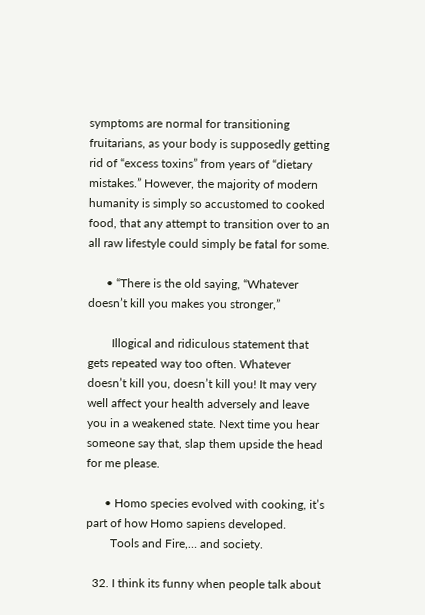symptoms are normal for transitioning fruitarians, as your body is supposedly getting rid of “excess toxins” from years of “dietary mistakes.” However, the majority of modern humanity is simply so accustomed to cooked food, that any attempt to transition over to an all raw lifestyle could simply be fatal for some.

      • “There is the old saying, “Whatever doesn’t kill you makes you stronger,”

        Illogical and ridiculous statement that gets repeated way too often. Whatever doesn’t kill you, doesn’t kill you! It may very well affect your health adversely and leave you in a weakened state. Next time you hear someone say that, slap them upside the head for me please.

      • Homo species evolved with cooking, it’s part of how Homo sapiens developed.
        Tools and Fire,… and society.

  32. I think its funny when people talk about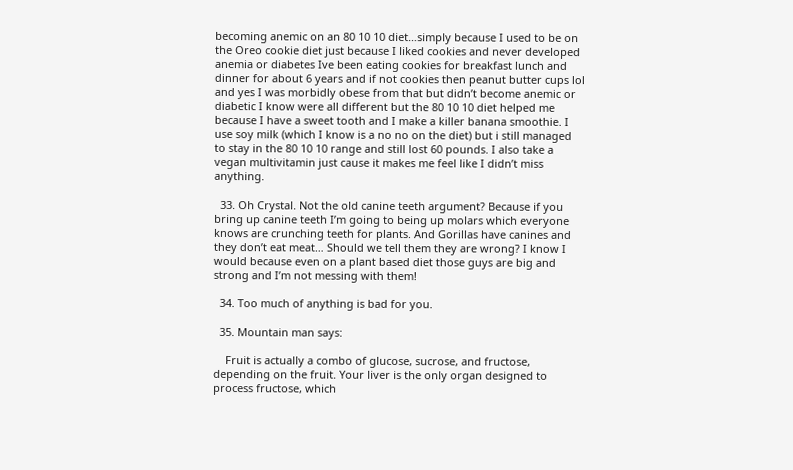becoming anemic on an 80 10 10 diet…simply because I used to be on the Oreo cookie diet just because I liked cookies and never developed anemia or diabetes Ive been eating cookies for breakfast lunch and dinner for about 6 years and if not cookies then peanut butter cups lol and yes I was morbidly obese from that but didn’t become anemic or diabetic I know were all different but the 80 10 10 diet helped me because I have a sweet tooth and I make a killer banana smoothie. I use soy milk (which I know is a no no on the diet) but i still managed to stay in the 80 10 10 range and still lost 60 pounds. I also take a vegan multivitamin just cause it makes me feel like I didn’t miss anything.

  33. Oh Crystal. Not the old canine teeth argument? Because if you bring up canine teeth I’m going to being up molars which everyone knows are crunching teeth for plants. And Gorillas have canines and they don’t eat meat… Should we tell them they are wrong? I know I would because even on a plant based diet those guys are big and strong and I’m not messing with them!

  34. Too much of anything is bad for you.

  35. Mountain man says:

    Fruit is actually a combo of glucose, sucrose, and fructose, depending on the fruit. Your liver is the only organ designed to process fructose, which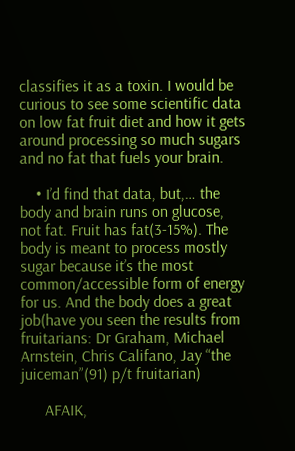classifies it as a toxin. I would be curious to see some scientific data on low fat fruit diet and how it gets around processing so much sugars and no fat that fuels your brain.

    • I’d find that data, but,… the body and brain runs on glucose, not fat. Fruit has fat(3-15%). The body is meant to process mostly sugar because it’s the most common/accessible form of energy for us. And the body does a great job(have you seen the results from fruitarians: Dr Graham, Michael Arnstein, Chris Califano, Jay “the juiceman”(91) p/t fruitarian)

      AFAIK,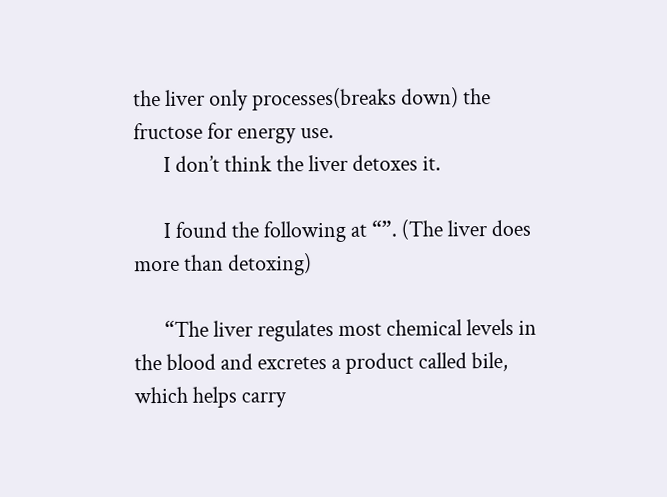the liver only processes(breaks down) the fructose for energy use.
      I don’t think the liver detoxes it.

      I found the following at “”. (The liver does more than detoxing)

      “The liver regulates most chemical levels in the blood and excretes a product called bile, which helps carry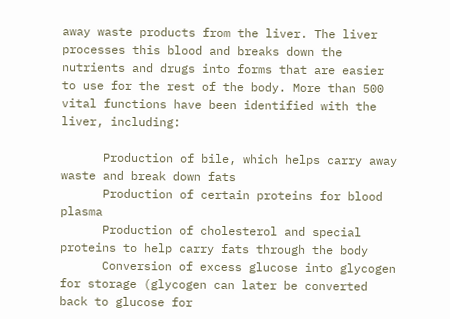away waste products from the liver. The liver processes this blood and breaks down the nutrients and drugs into forms that are easier to use for the rest of the body. More than 500 vital functions have been identified with the liver, including:

      Production of bile, which helps carry away waste and break down fats
      Production of certain proteins for blood plasma
      Production of cholesterol and special proteins to help carry fats through the body
      Conversion of excess glucose into glycogen for storage (glycogen can later be converted back to glucose for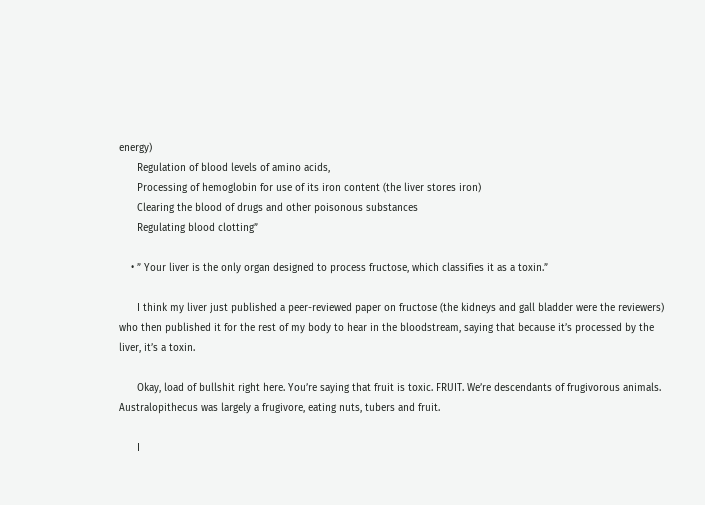energy)
      Regulation of blood levels of amino acids,
      Processing of hemoglobin for use of its iron content (the liver stores iron)
      Clearing the blood of drugs and other poisonous substances
      Regulating blood clotting”

    • ” Your liver is the only organ designed to process fructose, which classifies it as a toxin.”

      I think my liver just published a peer-reviewed paper on fructose (the kidneys and gall bladder were the reviewers) who then published it for the rest of my body to hear in the bloodstream, saying that because it’s processed by the liver, it’s a toxin.

      Okay, load of bullshit right here. You’re saying that fruit is toxic. FRUIT. We’re descendants of frugivorous animals. Australopithecus was largely a frugivore, eating nuts, tubers and fruit.

      I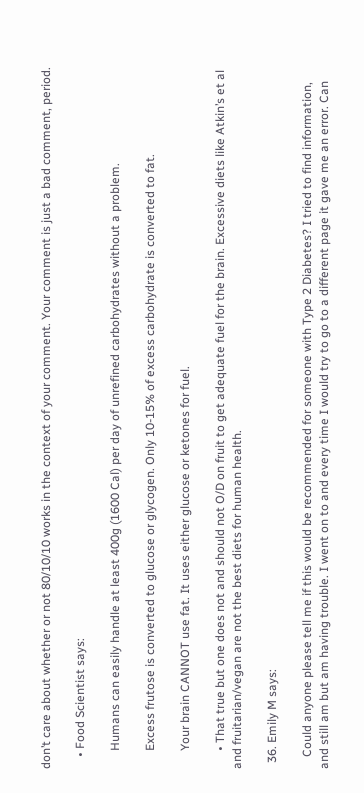don’t care about whether or not 80/10/10 works in the context of your comment. Your comment is just a bad comment, period.

    • Food Scientist says:

      Humans can easily handle at least 400g (1600 Cal) per day of unrefined carbohydrates without a problem.

      Excess frutose is converted to glucose or glycogen. Only 10-15% of excess carbohydrate is converted to fat.

      Your brain CANNOT use fat. It uses either glucose or ketones for fuel.

      • That true but one does not and should not O/D on fruit to get adequate fuel for the brain. Excessive diets like Atkin’s et al and fruitarian/vegan are not the best diets for human health.

  36. Emily M says:

    Could anyone please tell me if this would be recommended for someone with Type 2 Diabetes? I tried to find information, and still am but am having trouble. I went on to and every time I would try to go to a different page it gave me an error. Can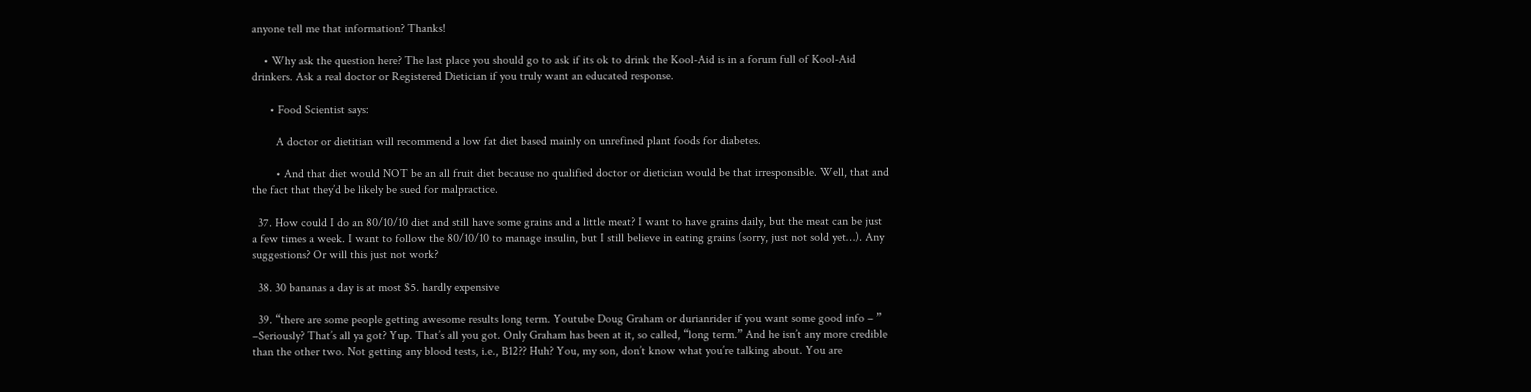anyone tell me that information? Thanks!

    • Why ask the question here? The last place you should go to ask if its ok to drink the Kool-Aid is in a forum full of Kool-Aid drinkers. Ask a real doctor or Registered Dietician if you truly want an educated response.

      • Food Scientist says:

        A doctor or dietitian will recommend a low fat diet based mainly on unrefined plant foods for diabetes.

        • And that diet would NOT be an all fruit diet because no qualified doctor or dietician would be that irresponsible. Well, that and the fact that they’d be likely be sued for malpractice.

  37. How could I do an 80/10/10 diet and still have some grains and a little meat? I want to have grains daily, but the meat can be just a few times a week. I want to follow the 80/10/10 to manage insulin, but I still believe in eating grains (sorry, just not sold yet…). Any suggestions? Or will this just not work?

  38. 30 bananas a day is at most $5. hardly expensive

  39. “there are some people getting awesome results long term. Youtube Doug Graham or durianrider if you want some good info – ” –Seriously? That’s all ya got? Yup. That’s all you got. Only Graham has been at it, so called, “long term.” And he isn’t any more credible than the other two. Not getting any blood tests, i.e., B12?? Huh? You, my son, don’t know what you’re talking about. You are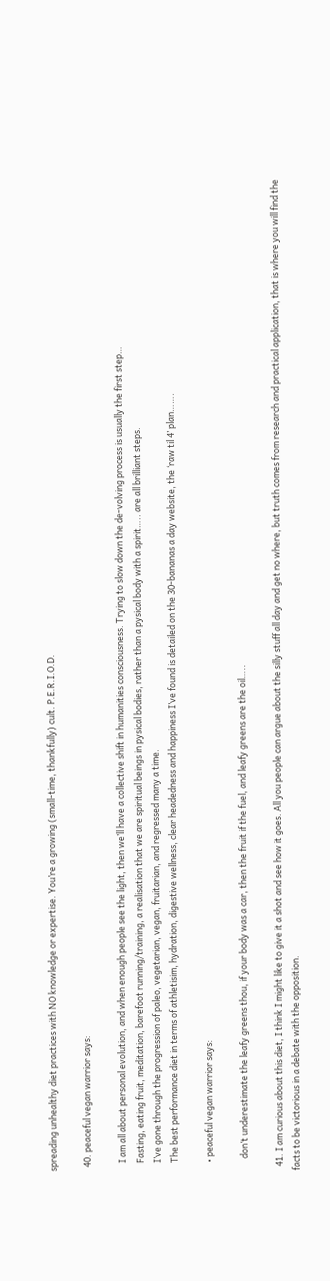spreading unhealthy diet practices with NO knowledge or expertise. You’re a growing (small-time, thankfully) cult. P.E.R.I.O.D.

  40. peaceful vegan warrior says:

    I am all about personal evolution, and when enough people see the light, then we’ll have a collective shift in humanities consciousness. Trying to slow down the de-volving process is usually the first step…
    Fasting, eating fruit, meditation, barefoot running/training, a realisation that we are spiritual beings in pysical bodies, rather than a pysical body with a spirit….. are all brilliant steps.
    I’ve gone through the progression of paleo, vegetarian, vegan, fruitarian, and regressed many a time.
    The best performance diet in terms of athletisim, hydration, digestive wellness, clear headedness and happiness I’ve found is detailed on the 30-bananas a day website, the ‘raw til 4’ plan…….

    • peaceful vegan warrior says:

      don’t underestimate the leafy greens thou, if your body was a car, then the fruit if the fuel, and leafy greens are the oil…..

  41. I am curious about this diet, I think I might like to give it a shot and see how it goes. All you people can argue about the silly stuff all day and get no where, but truth comes from research and practical application, that is where you will find the facts to be victorious in a debate with the opposition.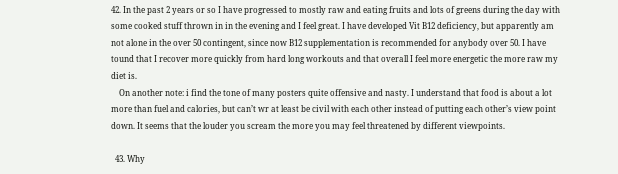42. In the past 2 years or so I have progressed to mostly raw and eating fruits and lots of greens during the day with some cooked stuff thrown in in the evening and I feel great. I have developed Vit B12 deficiency, but apparently am not alone in the over 50 contingent, since now B12 supplementation is recommended for anybody over 50. I have tound that I recover more quickly from hard long workouts and that overall I feel more energetic the more raw my diet is.
    On another note: i find the tone of many posters quite offensive and nasty. I understand that food is about a lot more than fuel and calories, but can’t wr at least be civil with each other instead of putting each other’s view point down. It seems that the louder you scream the more you may feel threatened by different viewpoints.

  43. Why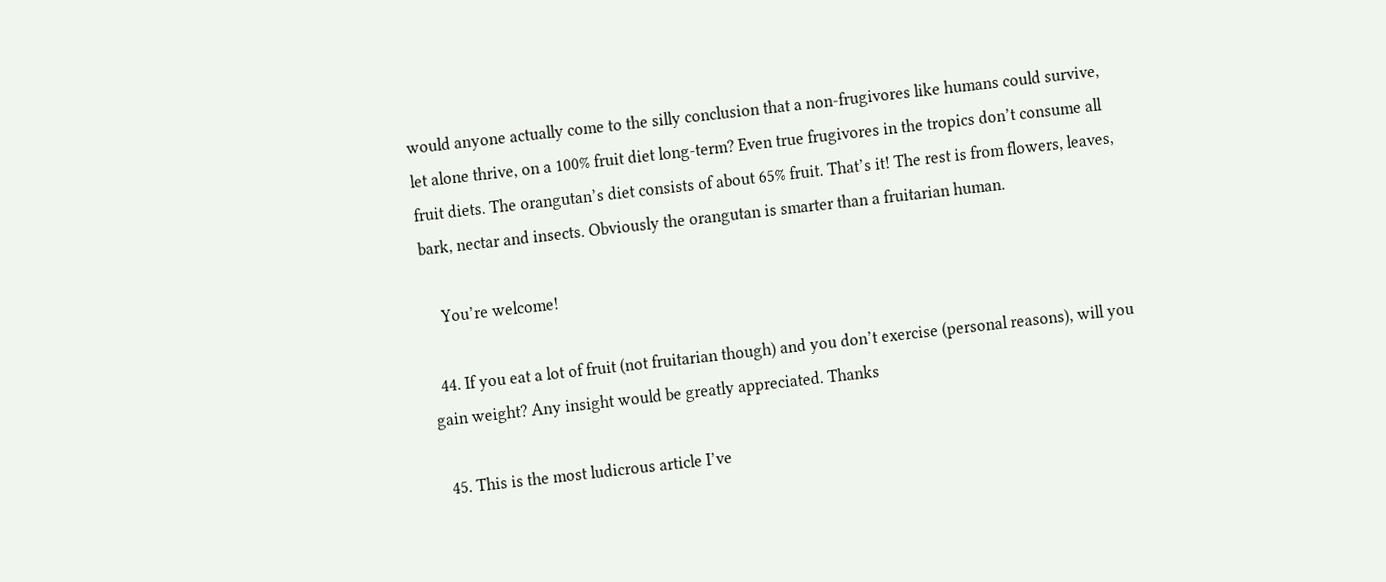would anyone actually come to the silly conclusion that a non-frugivores like humans could survive, let alone thrive, on a 100% fruit diet long-term? Even true frugivores in the tropics don’t consume all fruit diets. The orangutan’s diet consists of about 65% fruit. That’s it! The rest is from flowers, leaves, bark, nectar and insects. Obviously the orangutan is smarter than a fruitarian human.

    You’re welcome!

  44. If you eat a lot of fruit (not fruitarian though) and you don’t exercise (personal reasons), will you gain weight? Any insight would be greatly appreciated. Thanks

  45. This is the most ludicrous article I’ve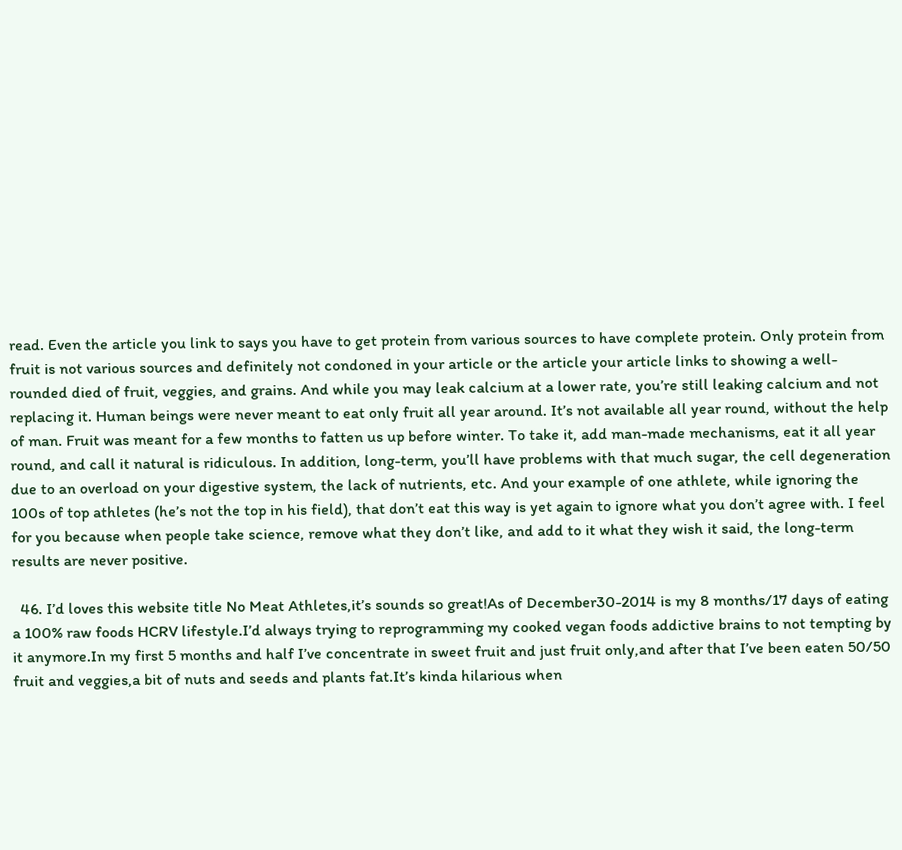read. Even the article you link to says you have to get protein from various sources to have complete protein. Only protein from fruit is not various sources and definitely not condoned in your article or the article your article links to showing a well-rounded died of fruit, veggies, and grains. And while you may leak calcium at a lower rate, you’re still leaking calcium and not replacing it. Human beings were never meant to eat only fruit all year around. It’s not available all year round, without the help of man. Fruit was meant for a few months to fatten us up before winter. To take it, add man-made mechanisms, eat it all year round, and call it natural is ridiculous. In addition, long-term, you’ll have problems with that much sugar, the cell degeneration due to an overload on your digestive system, the lack of nutrients, etc. And your example of one athlete, while ignoring the 100s of top athletes (he’s not the top in his field), that don’t eat this way is yet again to ignore what you don’t agree with. I feel for you because when people take science, remove what they don’t like, and add to it what they wish it said, the long-term results are never positive.

  46. I’d loves this website title No Meat Athletes,it’s sounds so great!As of December30-2014 is my 8 months/17 days of eating a 100% raw foods HCRV lifestyle.I’d always trying to reprogramming my cooked vegan foods addictive brains to not tempting by it anymore.In my first 5 months and half I’ve concentrate in sweet fruit and just fruit only,and after that I’ve been eaten 50/50 fruit and veggies,a bit of nuts and seeds and plants fat.It’s kinda hilarious when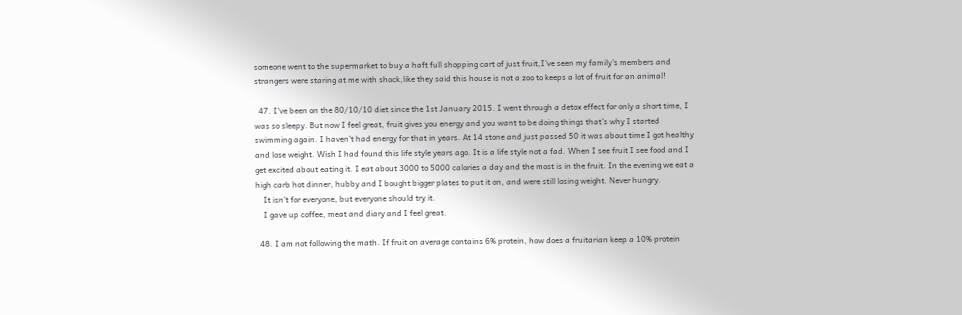someone went to the supermarket to buy a haft full shopping cart of just fruit,I’ve seen my family’s members and strangers were staring at me with shock,like they said this house is not a zoo to keeps a lot of fruit for an animal!

  47. I’ve been on the 80/10/10 diet since the 1st January 2015. I went through a detox effect for only a short time, I was so sleepy. But now I feel great, fruit gives you energy and you want to be doing things that’s why I started swimming again. I haven’t had energy for that in years. At 14 stone and just passed 50 it was about time I got healthy and lose weight. Wish I had found this life style years ago. It is a life style not a fad. When I see fruit I see food and I get excited about eating it. I eat about 3000 to 5000 calories a day and the most is in the fruit. In the evening we eat a high carb hot dinner, hubby and I bought bigger plates to put it on, and were still losing weight. Never hungry.
    It isn’t for everyone, but everyone should try it.
    I gave up coffee, meat and diary and I feel great.

  48. I am not following the math. If fruit on average contains 6% protein, how does a fruitarian keep a 10% protein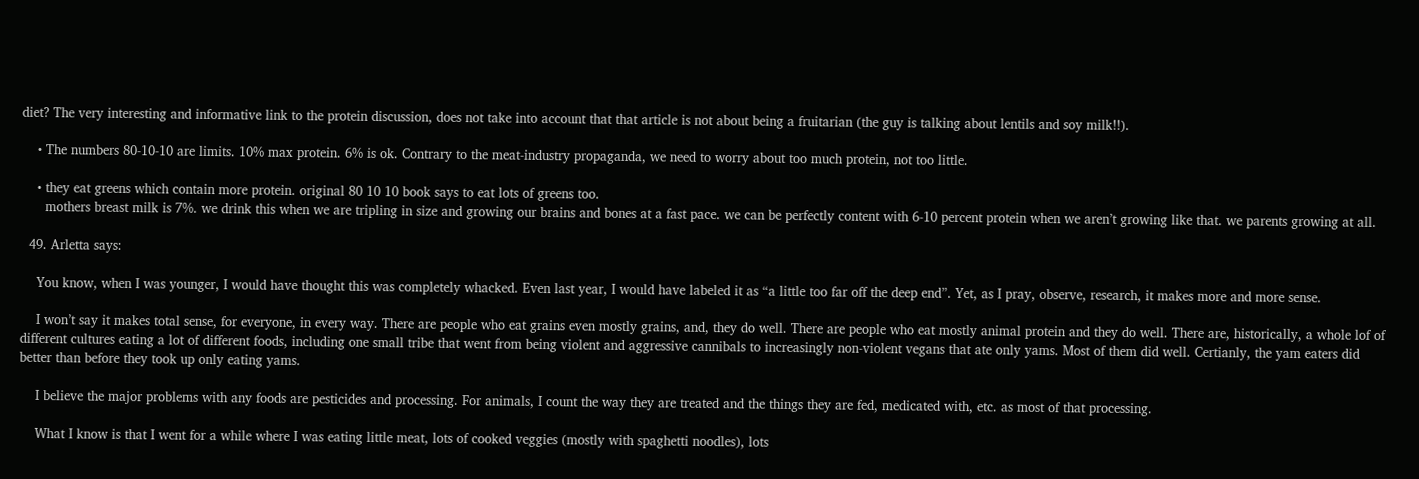diet? The very interesting and informative link to the protein discussion, does not take into account that that article is not about being a fruitarian (the guy is talking about lentils and soy milk!!).

    • The numbers 80-10-10 are limits. 10% max protein. 6% is ok. Contrary to the meat-industry propaganda, we need to worry about too much protein, not too little.

    • they eat greens which contain more protein. original 80 10 10 book says to eat lots of greens too.
      mothers breast milk is 7%. we drink this when we are tripling in size and growing our brains and bones at a fast pace. we can be perfectly content with 6-10 percent protein when we aren’t growing like that. we parents growing at all.

  49. Arletta says:

    You know, when I was younger, I would have thought this was completely whacked. Even last year, I would have labeled it as “a little too far off the deep end”. Yet, as I pray, observe, research, it makes more and more sense.

    I won’t say it makes total sense, for everyone, in every way. There are people who eat grains even mostly grains, and, they do well. There are people who eat mostly animal protein and they do well. There are, historically, a whole lof of different cultures eating a lot of different foods, including one small tribe that went from being violent and aggressive cannibals to increasingly non-violent vegans that ate only yams. Most of them did well. Certianly, the yam eaters did better than before they took up only eating yams.

    I believe the major problems with any foods are pesticides and processing. For animals, I count the way they are treated and the things they are fed, medicated with, etc. as most of that processing.

    What I know is that I went for a while where I was eating little meat, lots of cooked veggies (mostly with spaghetti noodles), lots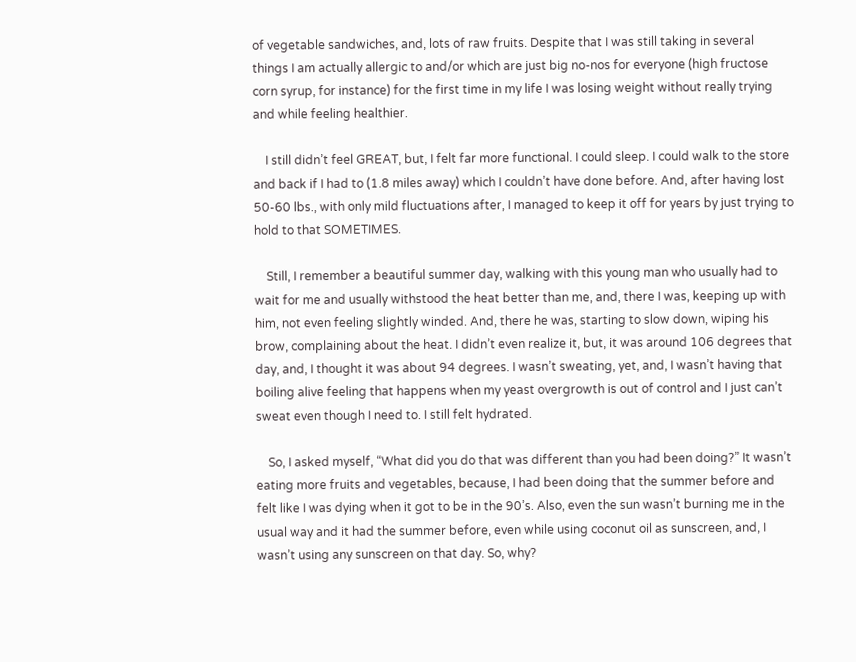of vegetable sandwiches, and, lots of raw fruits. Despite that I was still taking in several things I am actually allergic to and/or which are just big no-nos for everyone (high fructose corn syrup, for instance) for the first time in my life I was losing weight without really trying and while feeling healthier.

    I still didn’t feel GREAT, but, I felt far more functional. I could sleep. I could walk to the store and back if I had to (1.8 miles away) which I couldn’t have done before. And, after having lost 50-60 lbs., with only mild fluctuations after, I managed to keep it off for years by just trying to hold to that SOMETIMES.

    Still, I remember a beautiful summer day, walking with this young man who usually had to wait for me and usually withstood the heat better than me, and, there I was, keeping up with him, not even feeling slightly winded. And, there he was, starting to slow down, wiping his brow, complaining about the heat. I didn’t even realize it, but, it was around 106 degrees that day, and, I thought it was about 94 degrees. I wasn’t sweating, yet, and, I wasn’t having that boiling alive feeling that happens when my yeast overgrowth is out of control and I just can’t sweat even though I need to. I still felt hydrated.

    So, I asked myself, “What did you do that was different than you had been doing?” It wasn’t eating more fruits and vegetables, because, I had been doing that the summer before and felt like I was dying when it got to be in the 90’s. Also, even the sun wasn’t burning me in the usual way and it had the summer before, even while using coconut oil as sunscreen, and, I wasn’t using any sunscreen on that day. So, why?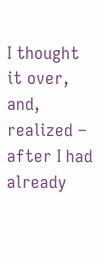I thought it over, and, realized – after I had already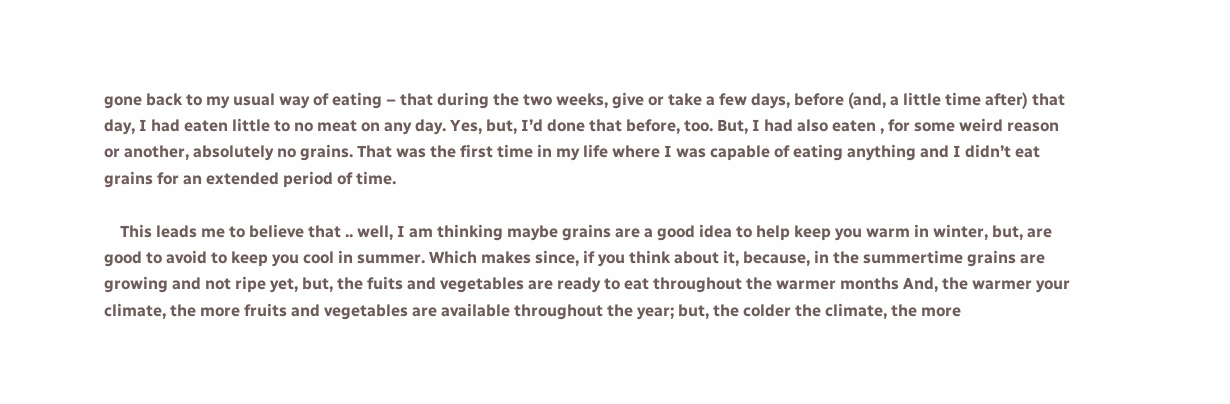gone back to my usual way of eating – that during the two weeks, give or take a few days, before (and, a little time after) that day, I had eaten little to no meat on any day. Yes, but, I’d done that before, too. But, I had also eaten , for some weird reason or another, absolutely no grains. That was the first time in my life where I was capable of eating anything and I didn’t eat grains for an extended period of time.

    This leads me to believe that .. well, I am thinking maybe grains are a good idea to help keep you warm in winter, but, are good to avoid to keep you cool in summer. Which makes since, if you think about it, because, in the summertime grains are growing and not ripe yet, but, the fuits and vegetables are ready to eat throughout the warmer months And, the warmer your climate, the more fruits and vegetables are available throughout the year; but, the colder the climate, the more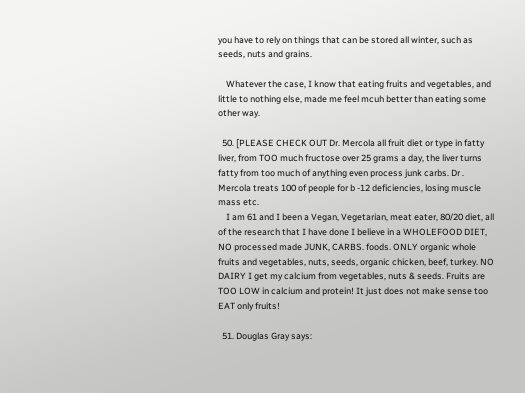you have to rely on things that can be stored all winter, such as seeds, nuts and grains.

    Whatever the case, I know that eating fruits and vegetables, and little to nothing else, made me feel mcuh better than eating some other way.

  50. [PLEASE CHECK OUT Dr. Mercola all fruit diet or type in fatty liver, from TOO much fructose over 25 grams a day, the liver turns fatty from too much of anything even process junk carbs. Dr . Mercola treats 100 of people for b -12 deficiencies, losing muscle mass etc.
    I am 61 and I been a Vegan, Vegetarian, meat eater, 80/20 diet, all of the research that I have done I believe in a WHOLEFOOD DIET, NO processed made JUNK, CARBS. foods. ONLY organic whole fruits and vegetables, nuts, seeds, organic chicken, beef, turkey. NO DAIRY I get my calcium from vegetables, nuts & seeds. Fruits are TOO LOW in calcium and protein! It just does not make sense too EAT only fruits!

  51. Douglas Gray says: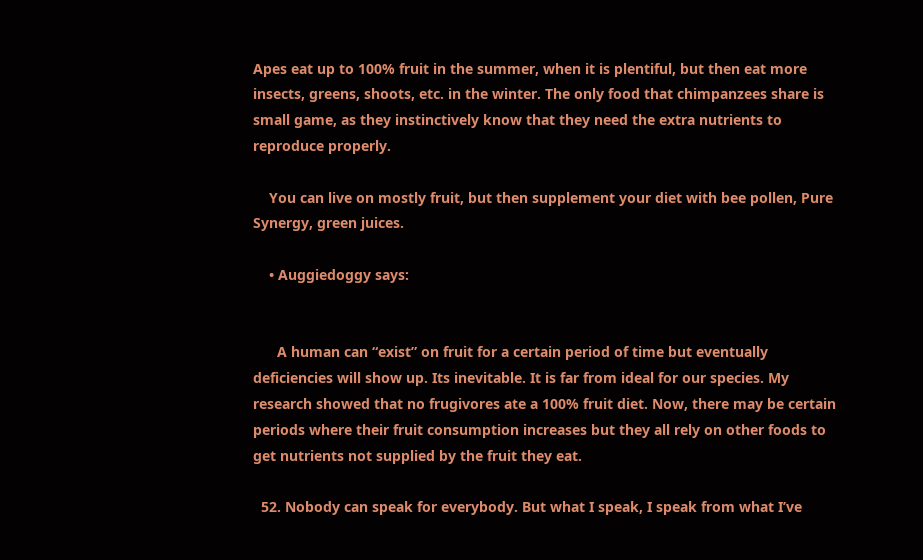Apes eat up to 100% fruit in the summer, when it is plentiful, but then eat more insects, greens, shoots, etc. in the winter. The only food that chimpanzees share is small game, as they instinctively know that they need the extra nutrients to reproduce properly.

    You can live on mostly fruit, but then supplement your diet with bee pollen, Pure Synergy, green juices.

    • Auggiedoggy says:


      A human can “exist” on fruit for a certain period of time but eventually deficiencies will show up. Its inevitable. It is far from ideal for our species. My research showed that no frugivores ate a 100% fruit diet. Now, there may be certain periods where their fruit consumption increases but they all rely on other foods to get nutrients not supplied by the fruit they eat.

  52. Nobody can speak for everybody. But what I speak, I speak from what I’ve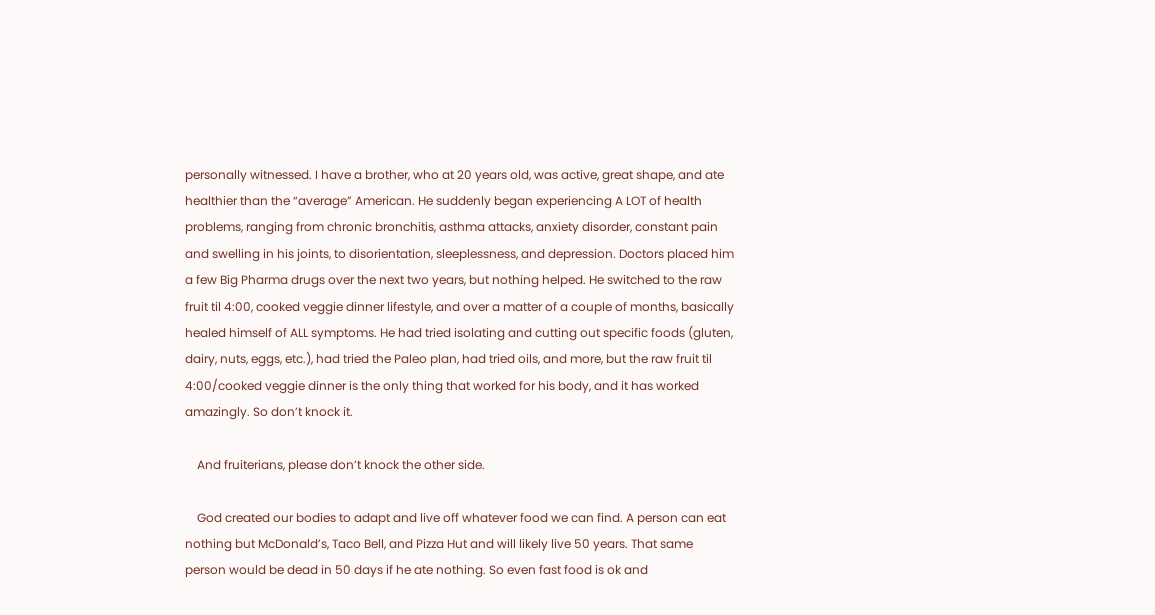personally witnessed. I have a brother, who at 20 years old, was active, great shape, and ate healthier than the “average” American. He suddenly began experiencing A LOT of health problems, ranging from chronic bronchitis, asthma attacks, anxiety disorder, constant pain and swelling in his joints, to disorientation, sleeplessness, and depression. Doctors placed him a few Big Pharma drugs over the next two years, but nothing helped. He switched to the raw fruit til 4:00, cooked veggie dinner lifestyle, and over a matter of a couple of months, basically healed himself of ALL symptoms. He had tried isolating and cutting out specific foods (gluten, dairy, nuts, eggs, etc.), had tried the Paleo plan, had tried oils, and more, but the raw fruit til 4:00/cooked veggie dinner is the only thing that worked for his body, and it has worked amazingly. So don’t knock it.

    And fruiterians, please don’t knock the other side.

    God created our bodies to adapt and live off whatever food we can find. A person can eat nothing but McDonald’s, Taco Bell, and Pizza Hut and will likely live 50 years. That same person would be dead in 50 days if he ate nothing. So even fast food is ok and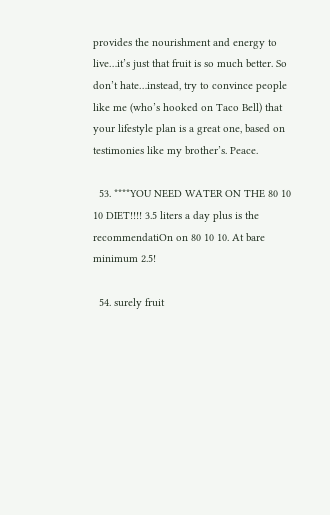provides the nourishment and energy to live…it’s just that fruit is so much better. So don’t hate…instead, try to convince people like me (who’s hooked on Taco Bell) that your lifestyle plan is a great one, based on testimonies like my brother’s. Peace.

  53. ****YOU NEED WATER ON THE 80 10 10 DIET!!!! 3.5 liters a day plus is the recommendatiOn on 80 10 10. At bare minimum 2.5!

  54. surely fruit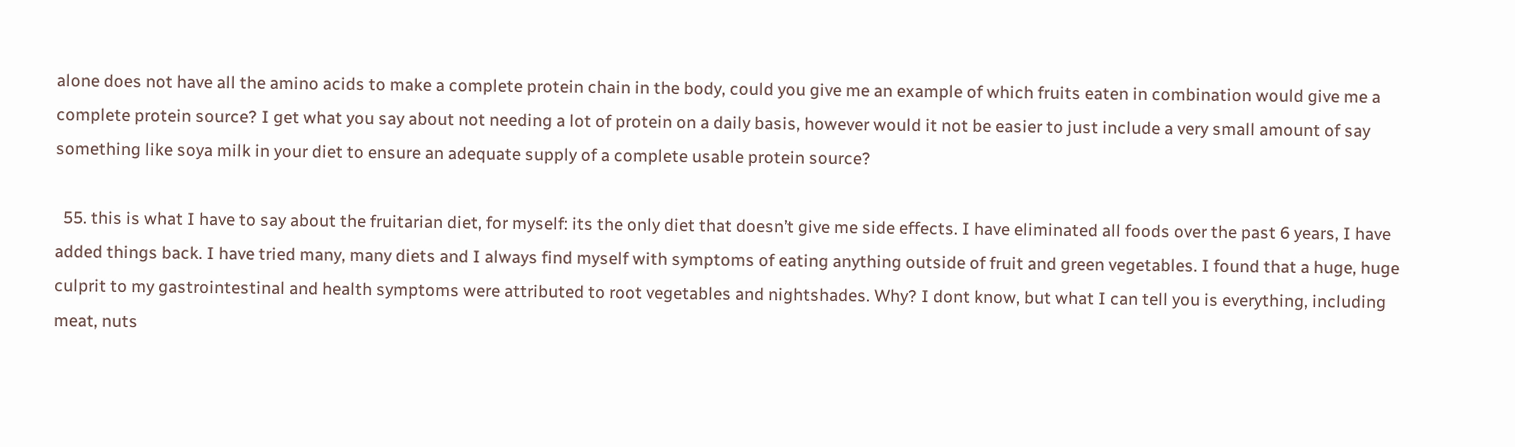alone does not have all the amino acids to make a complete protein chain in the body, could you give me an example of which fruits eaten in combination would give me a complete protein source? I get what you say about not needing a lot of protein on a daily basis, however would it not be easier to just include a very small amount of say something like soya milk in your diet to ensure an adequate supply of a complete usable protein source?

  55. this is what I have to say about the fruitarian diet, for myself: its the only diet that doesn’t give me side effects. I have eliminated all foods over the past 6 years, I have added things back. I have tried many, many diets and I always find myself with symptoms of eating anything outside of fruit and green vegetables. I found that a huge, huge culprit to my gastrointestinal and health symptoms were attributed to root vegetables and nightshades. Why? I dont know, but what I can tell you is everything, including meat, nuts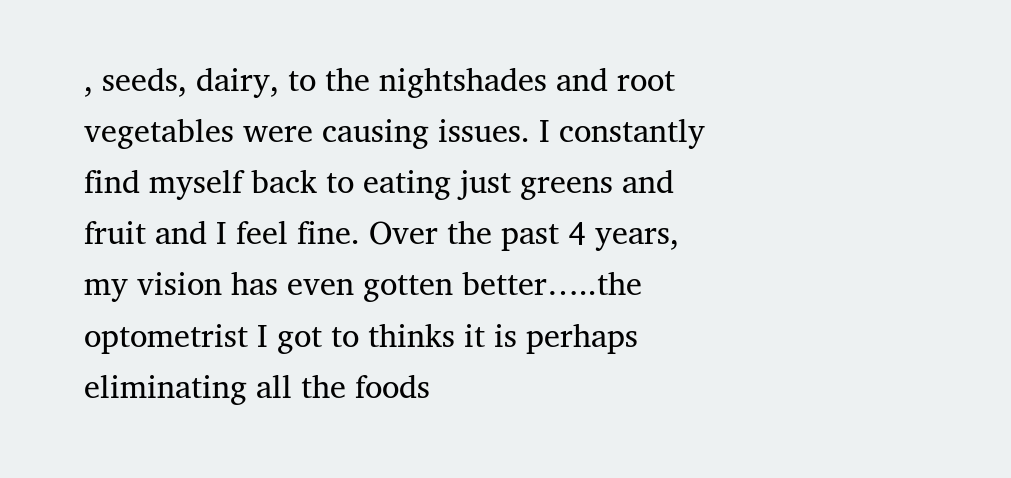, seeds, dairy, to the nightshades and root vegetables were causing issues. I constantly find myself back to eating just greens and fruit and I feel fine. Over the past 4 years, my vision has even gotten better…..the optometrist I got to thinks it is perhaps eliminating all the foods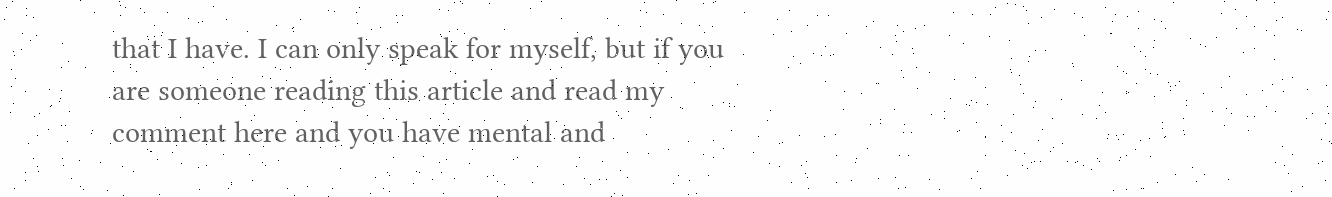that I have. I can only speak for myself, but if you are someone reading this article and read my comment here and you have mental and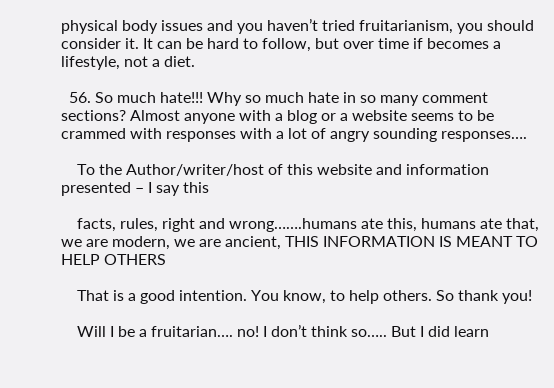physical body issues and you haven’t tried fruitarianism, you should consider it. It can be hard to follow, but over time if becomes a lifestyle, not a diet.

  56. So much hate!!! Why so much hate in so many comment sections? Almost anyone with a blog or a website seems to be crammed with responses with a lot of angry sounding responses….

    To the Author/writer/host of this website and information presented – I say this

    facts, rules, right and wrong…….humans ate this, humans ate that, we are modern, we are ancient, THIS INFORMATION IS MEANT TO HELP OTHERS

    That is a good intention. You know, to help others. So thank you!

    Will I be a fruitarian…. no! I don’t think so….. But I did learn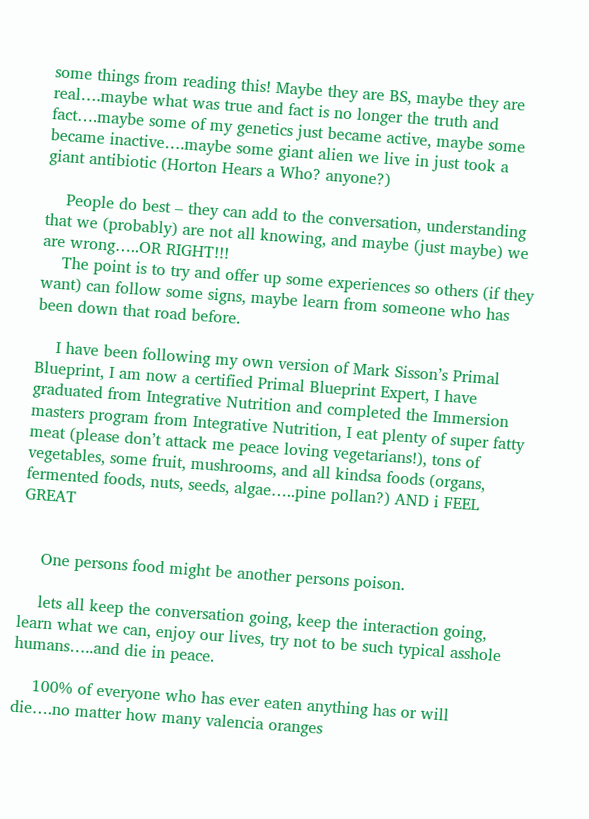some things from reading this! Maybe they are BS, maybe they are real….maybe what was true and fact is no longer the truth and fact….maybe some of my genetics just became active, maybe some became inactive….maybe some giant alien we live in just took a giant antibiotic (Horton Hears a Who? anyone?)

    People do best – they can add to the conversation, understanding that we (probably) are not all knowing, and maybe (just maybe) we are wrong…..OR RIGHT!!!
    The point is to try and offer up some experiences so others (if they want) can follow some signs, maybe learn from someone who has been down that road before.

    I have been following my own version of Mark Sisson’s Primal Blueprint, I am now a certified Primal Blueprint Expert, I have graduated from Integrative Nutrition and completed the Immersion masters program from Integrative Nutrition, I eat plenty of super fatty meat (please don’t attack me peace loving vegetarians!), tons of vegetables, some fruit, mushrooms, and all kindsa foods (organs, fermented foods, nuts, seeds, algae…..pine pollan?) AND i FEEL GREAT


    One persons food might be another persons poison.

    lets all keep the conversation going, keep the interaction going, learn what we can, enjoy our lives, try not to be such typical asshole humans…..and die in peace.

    100% of everyone who has ever eaten anything has or will die….no matter how many valencia oranges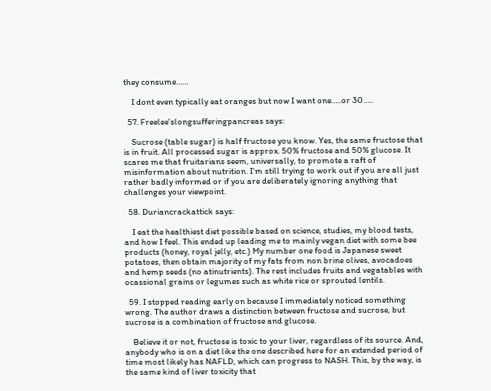they consume……

    I dont even typically eat oranges but now I want one…..or 30…..

  57. Freelee'slongsufferingpancreas says:

    Sucrose (table sugar) is half fructose you know. Yes, the same fructose that is in fruit. All processed sugar is approx. 50% fructose and 50% glucose. It scares me that fruitarians seem, universally, to promote a raft of misinformation about nutrition. I’m still trying to work out if you are all just rather badly informed or if you are deliberately ignoring anything that challenges your viewpoint.

  58. Duriancrackattick says:

    I eat the healthiest diet possible based on science, studies, my blood tests, and how I feel. This ended up leading me to mainly vegan diet with some bee products (honey, royal jelly, etc.) My number one food is Japanese sweet potatoes, then obtain majority of my fats from non brine olives, avocadoes and hemp seeds (no atinutrients). The rest includes fruits and vegatables with ocassional grains or legumes such as white rice or sprouted lentils.

  59. I stopped reading early on because I immediately noticed something wrong. The author draws a distinction between fructose and sucrose, but sucrose is a combination of fructose and glucose.

    Believe it or not, fructose is toxic to your liver, regardless of its source. And, anybody who is on a diet like the one described here for an extended period of time most likely has NAFLD, which can progress to NASH. This, by the way, is the same kind of liver toxicity that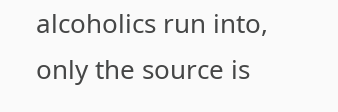alcoholics run into, only the source is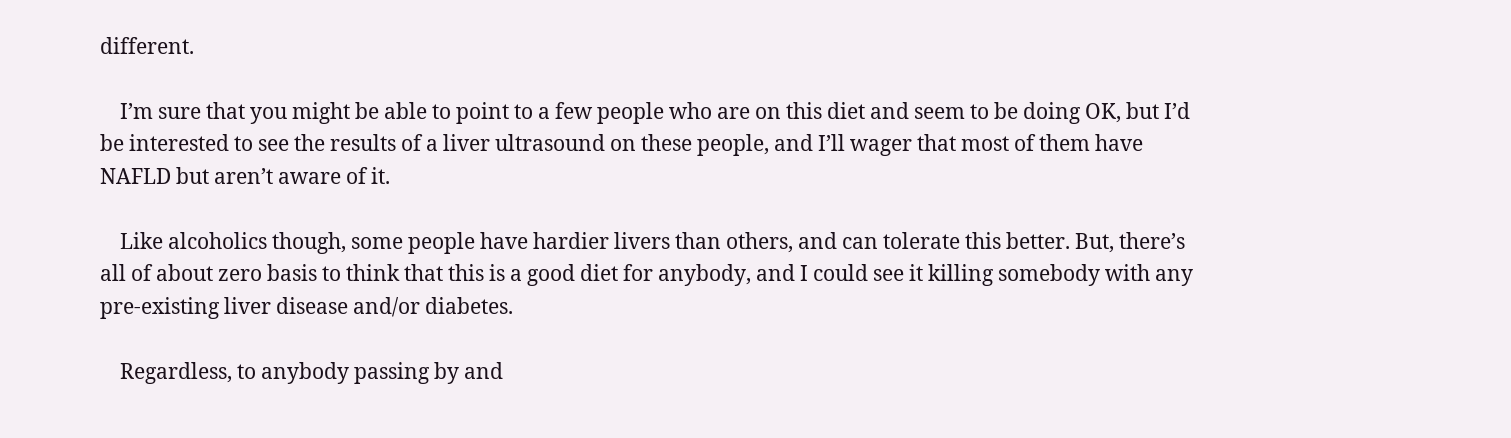different.

    I’m sure that you might be able to point to a few people who are on this diet and seem to be doing OK, but I’d be interested to see the results of a liver ultrasound on these people, and I’ll wager that most of them have NAFLD but aren’t aware of it.

    Like alcoholics though, some people have hardier livers than others, and can tolerate this better. But, there’s all of about zero basis to think that this is a good diet for anybody, and I could see it killing somebody with any pre-existing liver disease and/or diabetes.

    Regardless, to anybody passing by and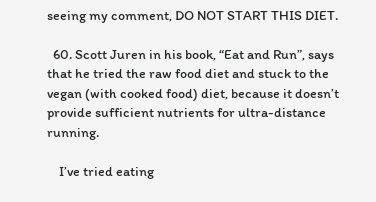seeing my comment, DO NOT START THIS DIET.

  60. Scott Juren in his book, “Eat and Run”, says that he tried the raw food diet and stuck to the vegan (with cooked food) diet, because it doesn’t provide sufficient nutrients for ultra-distance running.

    I’ve tried eating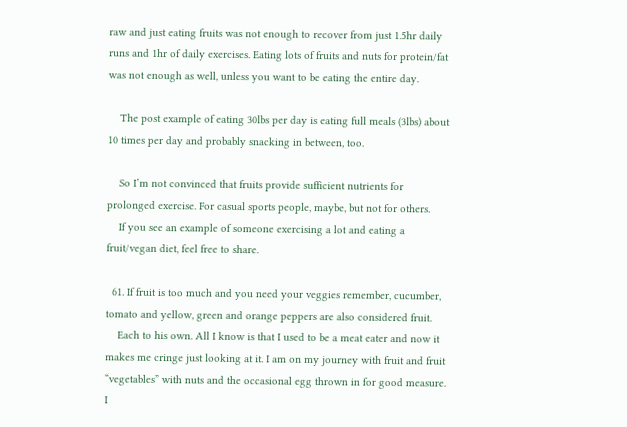raw and just eating fruits was not enough to recover from just 1.5hr daily runs and 1hr of daily exercises. Eating lots of fruits and nuts for protein/fat was not enough as well, unless you want to be eating the entire day.

    The post example of eating 30lbs per day is eating full meals (3lbs) about 10 times per day and probably snacking in between, too.

    So I’m not convinced that fruits provide sufficient nutrients for prolonged exercise. For casual sports people, maybe, but not for others.
    If you see an example of someone exercising a lot and eating a fruit/vegan diet, feel free to share.

  61. If fruit is too much and you need your veggies remember, cucumber, tomato and yellow, green and orange peppers are also considered fruit.
    Each to his own. All I know is that I used to be a meat eater and now it makes me cringe just looking at it. I am on my journey with fruit and fruit “vegetables” with nuts and the occasional egg thrown in for good measure. I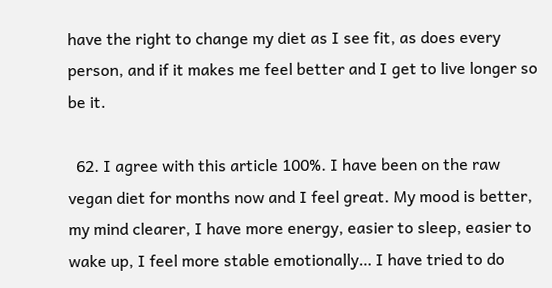have the right to change my diet as I see fit, as does every person, and if it makes me feel better and I get to live longer so be it.

  62. I agree with this article 100%. I have been on the raw vegan diet for months now and I feel great. My mood is better, my mind clearer, I have more energy, easier to sleep, easier to wake up, I feel more stable emotionally… I have tried to do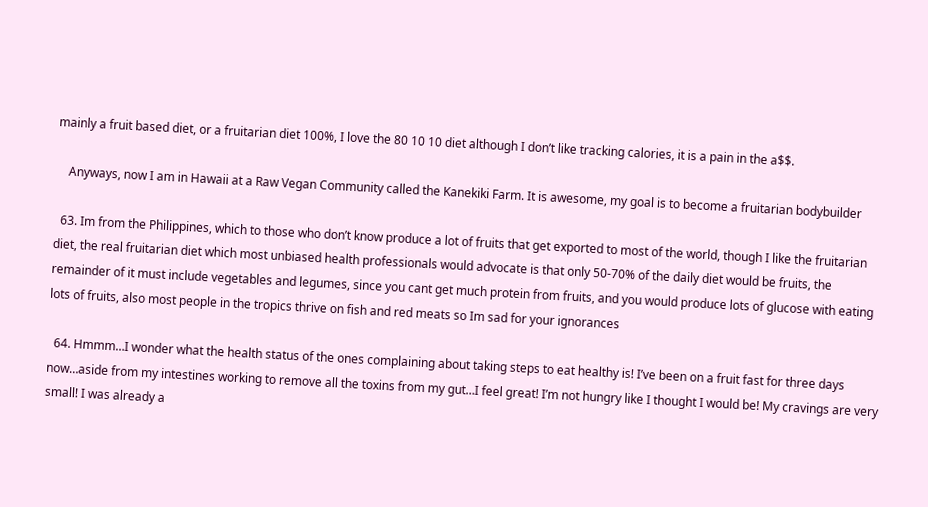mainly a fruit based diet, or a fruitarian diet 100%, I love the 80 10 10 diet although I don’t like tracking calories, it is a pain in the a$$.

    Anyways, now I am in Hawaii at a Raw Vegan Community called the Kanekiki Farm. It is awesome, my goal is to become a fruitarian bodybuilder

  63. Im from the Philippines, which to those who don’t know produce a lot of fruits that get exported to most of the world, though I like the fruitarian diet, the real fruitarian diet which most unbiased health professionals would advocate is that only 50-70% of the daily diet would be fruits, the remainder of it must include vegetables and legumes, since you cant get much protein from fruits, and you would produce lots of glucose with eating lots of fruits, also most people in the tropics thrive on fish and red meats so Im sad for your ignorances

  64. Hmmm…I wonder what the health status of the ones complaining about taking steps to eat healthy is! I’ve been on a fruit fast for three days now…aside from my intestines working to remove all the toxins from my gut…I feel great! I’m not hungry like I thought I would be! My cravings are very small! I was already a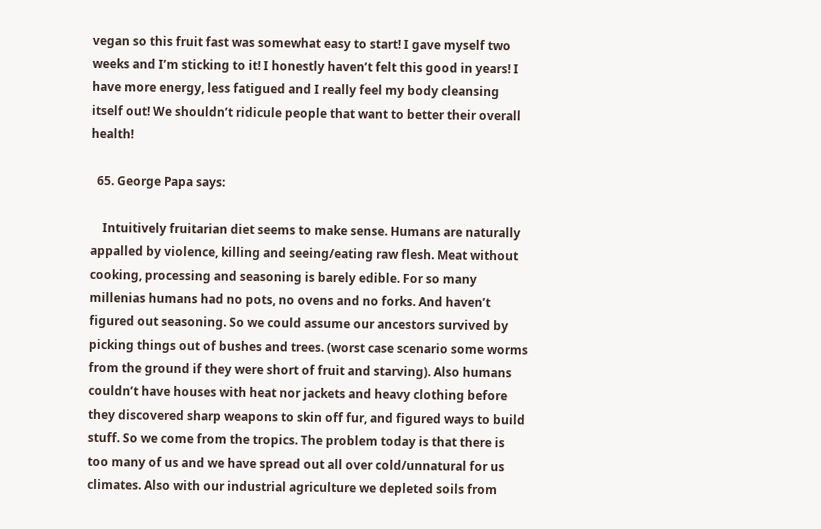vegan so this fruit fast was somewhat easy to start! I gave myself two weeks and I’m sticking to it! I honestly haven’t felt this good in years! I have more energy, less fatigued and I really feel my body cleansing itself out! We shouldn’t ridicule people that want to better their overall health!

  65. George Papa says:

    Intuitively fruitarian diet seems to make sense. Humans are naturally appalled by violence, killing and seeing/eating raw flesh. Meat without cooking, processing and seasoning is barely edible. For so many millenias humans had no pots, no ovens and no forks. And haven’t figured out seasoning. So we could assume our ancestors survived by picking things out of bushes and trees. (worst case scenario some worms from the ground if they were short of fruit and starving). Also humans couldn’t have houses with heat nor jackets and heavy clothing before they discovered sharp weapons to skin off fur, and figured ways to build stuff. So we come from the tropics. The problem today is that there is too many of us and we have spread out all over cold/unnatural for us climates. Also with our industrial agriculture we depleted soils from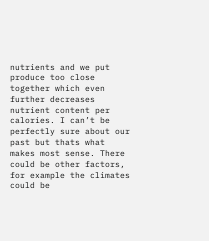nutrients and we put produce too close together which even further decreases nutrient content per calories. I can’t be perfectly sure about our past but thats what makes most sense. There could be other factors, for example the climates could be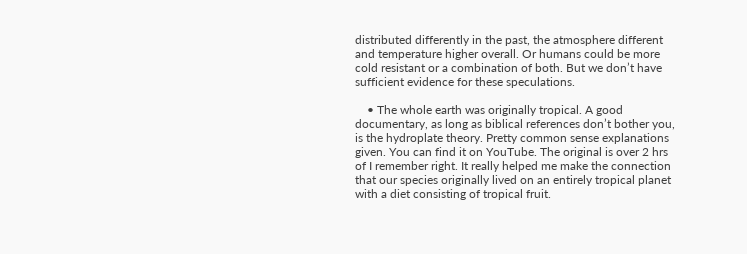distributed differently in the past, the atmosphere different and temperature higher overall. Or humans could be more cold resistant or a combination of both. But we don’t have sufficient evidence for these speculations.

    • The whole earth was originally tropical. A good documentary, as long as biblical references don’t bother you, is the hydroplate theory. Pretty common sense explanations given. You can find it on YouTube. The original is over 2 hrs of I remember right. It really helped me make the connection that our species originally lived on an entirely tropical planet with a diet consisting of tropical fruit.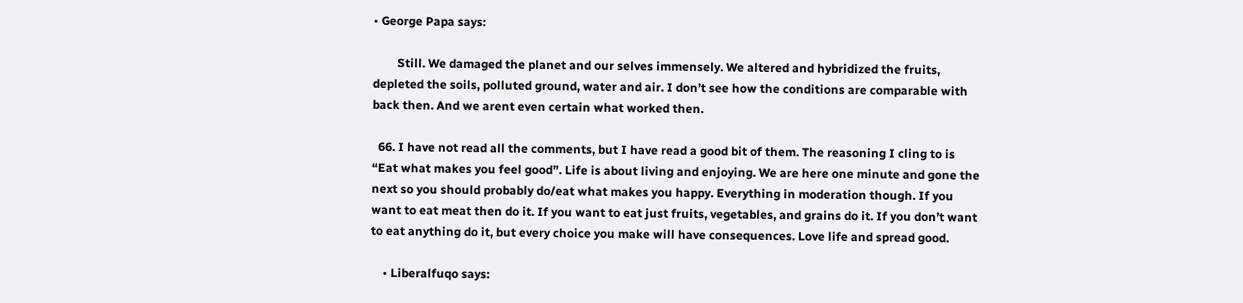• George Papa says:

        Still. We damaged the planet and our selves immensely. We altered and hybridized the fruits, depleted the soils, polluted ground, water and air. I don’t see how the conditions are comparable with back then. And we arent even certain what worked then.

  66. I have not read all the comments, but I have read a good bit of them. The reasoning I cling to is “Eat what makes you feel good”. Life is about living and enjoying. We are here one minute and gone the next so you should probably do/eat what makes you happy. Everything in moderation though. If you want to eat meat then do it. If you want to eat just fruits, vegetables, and grains do it. If you don’t want to eat anything do it, but every choice you make will have consequences. Love life and spread good.

    • Liberalfuqo says: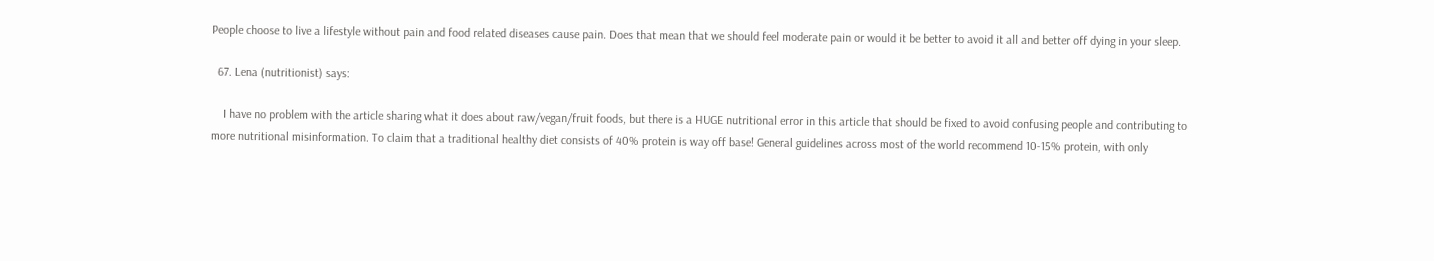People choose to live a lifestyle without pain and food related diseases cause pain. Does that mean that we should feel moderate pain or would it be better to avoid it all and better off dying in your sleep.

  67. Lena (nutritionist) says:

    I have no problem with the article sharing what it does about raw/vegan/fruit foods, but there is a HUGE nutritional error in this article that should be fixed to avoid confusing people and contributing to more nutritional misinformation. To claim that a traditional healthy diet consists of 40% protein is way off base! General guidelines across most of the world recommend 10-15% protein, with only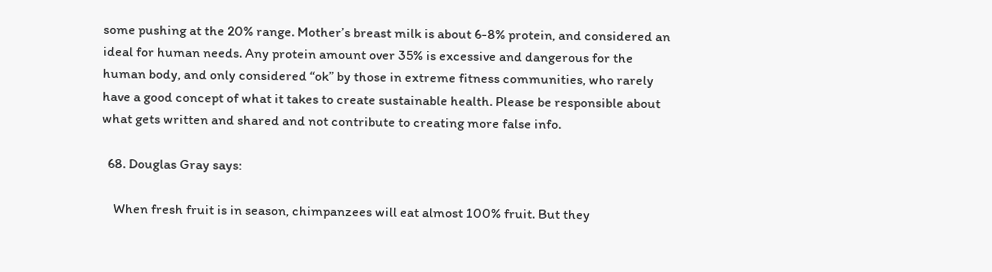some pushing at the 20% range. Mother’s breast milk is about 6-8% protein, and considered an ideal for human needs. Any protein amount over 35% is excessive and dangerous for the human body, and only considered “ok” by those in extreme fitness communities, who rarely have a good concept of what it takes to create sustainable health. Please be responsible about what gets written and shared and not contribute to creating more false info.

  68. Douglas Gray says:

    When fresh fruit is in season, chimpanzees will eat almost 100% fruit. But they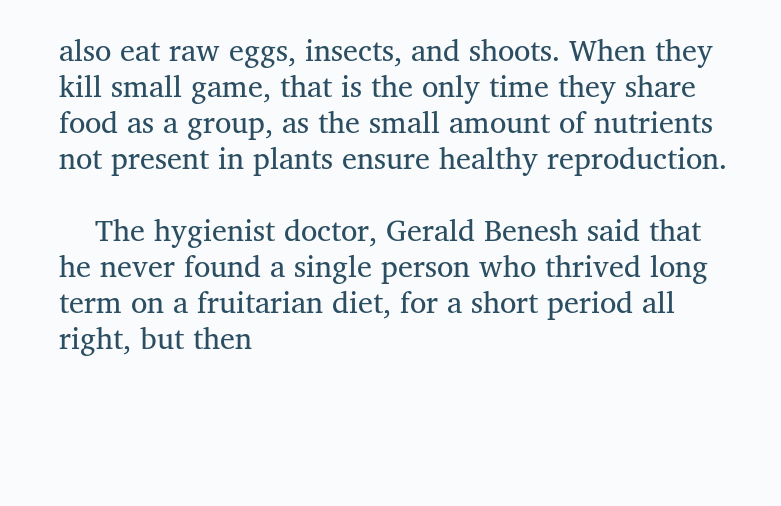also eat raw eggs, insects, and shoots. When they kill small game, that is the only time they share food as a group, as the small amount of nutrients not present in plants ensure healthy reproduction.

    The hygienist doctor, Gerald Benesh said that he never found a single person who thrived long term on a fruitarian diet, for a short period all right, but then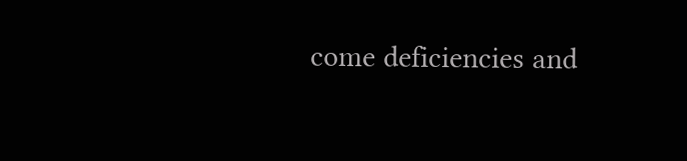come deficiencies and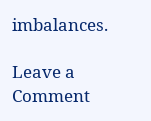imbalances.

Leave a Comment